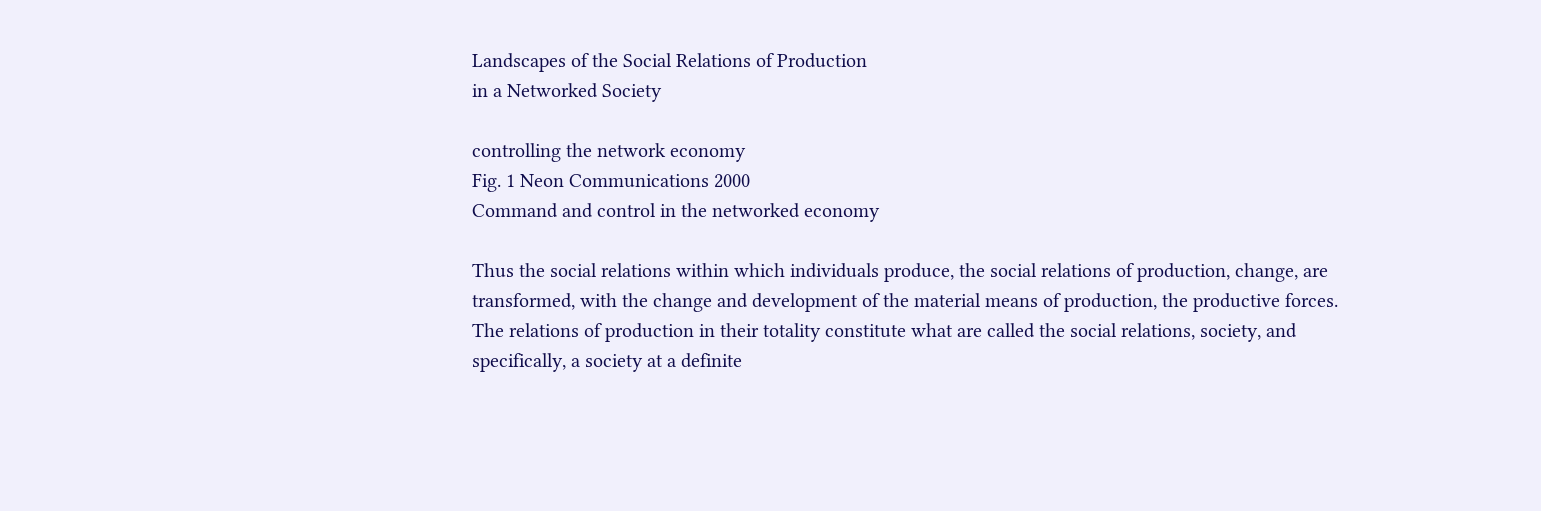Landscapes of the Social Relations of Production
in a Networked Society

controlling the network economy
Fig. 1 Neon Communications 2000
Command and control in the networked economy

Thus the social relations within which individuals produce, the social relations of production, change, are transformed, with the change and development of the material means of production, the productive forces. The relations of production in their totality constitute what are called the social relations, society, and specifically, a society at a definite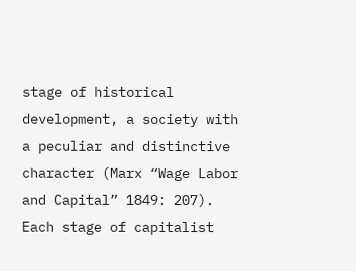stage of historical development, a society with a peculiar and distinctive character (Marx “Wage Labor and Capital” 1849: 207).
Each stage of capitalist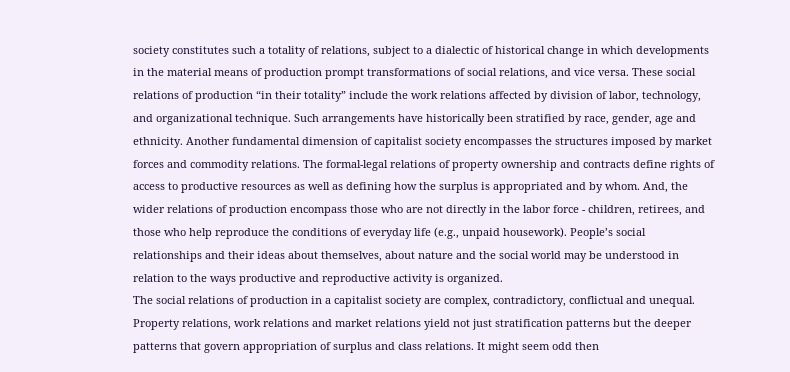society constitutes such a totality of relations, subject to a dialectic of historical change in which developments in the material means of production prompt transformations of social relations, and vice versa. These social relations of production “in their totality” include the work relations affected by division of labor, technology, and organizational technique. Such arrangements have historically been stratified by race, gender, age and ethnicity. Another fundamental dimension of capitalist society encompasses the structures imposed by market forces and commodity relations. The formal-legal relations of property ownership and contracts define rights of access to productive resources as well as defining how the surplus is appropriated and by whom. And, the wider relations of production encompass those who are not directly in the labor force - children, retirees, and those who help reproduce the conditions of everyday life (e.g., unpaid housework). People’s social relationships and their ideas about themselves, about nature and the social world may be understood in relation to the ways productive and reproductive activity is organized.
The social relations of production in a capitalist society are complex, contradictory, conflictual and unequal. Property relations, work relations and market relations yield not just stratification patterns but the deeper patterns that govern appropriation of surplus and class relations. It might seem odd then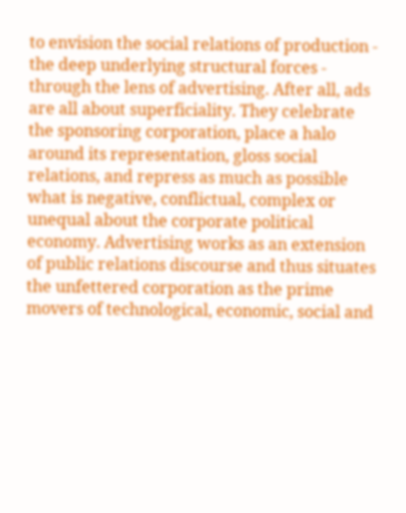to envision the social relations of production - the deep underlying structural forces - through the lens of advertising. After all, ads are all about superficiality. They celebrate the sponsoring corporation, place a halo around its representation, gloss social relations, and repress as much as possible what is negative, conflictual, complex or unequal about the corporate political economy. Advertising works as an extension of public relations discourse and thus situates the unfettered corporation as the prime movers of technological, economic, social and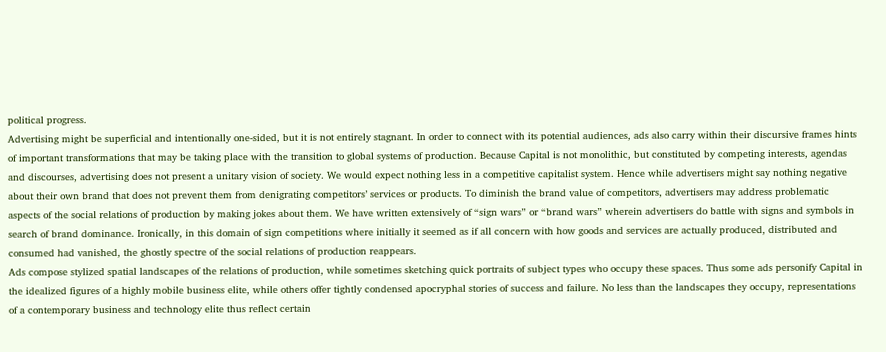political progress.
Advertising might be superficial and intentionally one-sided, but it is not entirely stagnant. In order to connect with its potential audiences, ads also carry within their discursive frames hints of important transformations that may be taking place with the transition to global systems of production. Because Capital is not monolithic, but constituted by competing interests, agendas and discourses, advertising does not present a unitary vision of society. We would expect nothing less in a competitive capitalist system. Hence while advertisers might say nothing negative about their own brand that does not prevent them from denigrating competitors’ services or products. To diminish the brand value of competitors, advertisers may address problematic aspects of the social relations of production by making jokes about them. We have written extensively of “sign wars” or “brand wars” wherein advertisers do battle with signs and symbols in search of brand dominance. Ironically, in this domain of sign competitions where initially it seemed as if all concern with how goods and services are actually produced, distributed and consumed had vanished, the ghostly spectre of the social relations of production reappears.
Ads compose stylized spatial landscapes of the relations of production, while sometimes sketching quick portraits of subject types who occupy these spaces. Thus some ads personify Capital in the idealized figures of a highly mobile business elite, while others offer tightly condensed apocryphal stories of success and failure. No less than the landscapes they occupy, representations of a contemporary business and technology elite thus reflect certain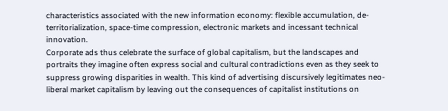characteristics associated with the new information economy: flexible accumulation, de-territorialization, space-time compression, electronic markets and incessant technical innovation.
Corporate ads thus celebrate the surface of global capitalism, but the landscapes and portraits they imagine often express social and cultural contradictions even as they seek to suppress growing disparities in wealth. This kind of advertising discursively legitimates neo-liberal market capitalism by leaving out the consequences of capitalist institutions on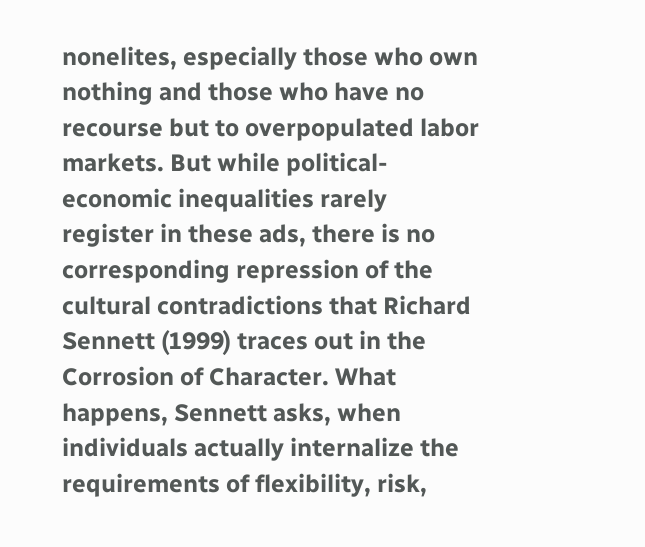nonelites, especially those who own nothing and those who have no recourse but to overpopulated labor markets. But while political-economic inequalities rarely register in these ads, there is no corresponding repression of the cultural contradictions that Richard Sennett (1999) traces out in the Corrosion of Character. What happens, Sennett asks, when individuals actually internalize the requirements of flexibility, risk,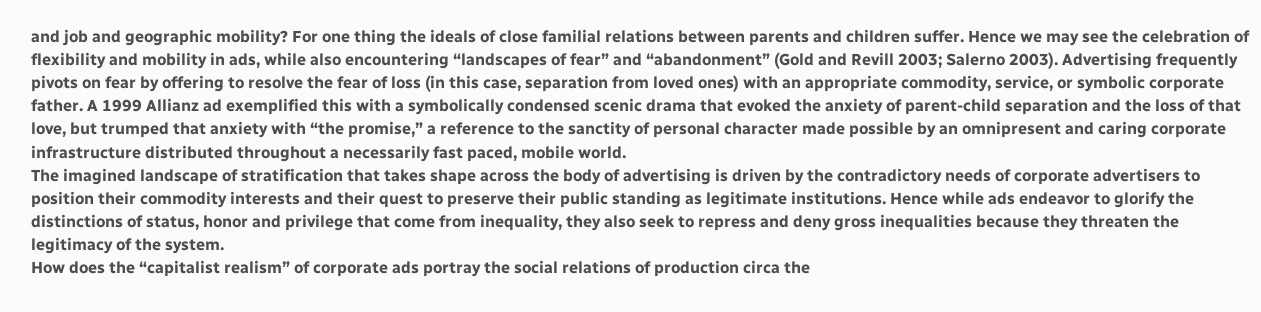and job and geographic mobility? For one thing the ideals of close familial relations between parents and children suffer. Hence we may see the celebration of flexibility and mobility in ads, while also encountering “landscapes of fear” and “abandonment” (Gold and Revill 2003; Salerno 2003). Advertising frequently pivots on fear by offering to resolve the fear of loss (in this case, separation from loved ones) with an appropriate commodity, service, or symbolic corporate father. A 1999 Allianz ad exemplified this with a symbolically condensed scenic drama that evoked the anxiety of parent-child separation and the loss of that love, but trumped that anxiety with “the promise,” a reference to the sanctity of personal character made possible by an omnipresent and caring corporate infrastructure distributed throughout a necessarily fast paced, mobile world.
The imagined landscape of stratification that takes shape across the body of advertising is driven by the contradictory needs of corporate advertisers to position their commodity interests and their quest to preserve their public standing as legitimate institutions. Hence while ads endeavor to glorify the distinctions of status, honor and privilege that come from inequality, they also seek to repress and deny gross inequalities because they threaten the legitimacy of the system.
How does the “capitalist realism” of corporate ads portray the social relations of production circa the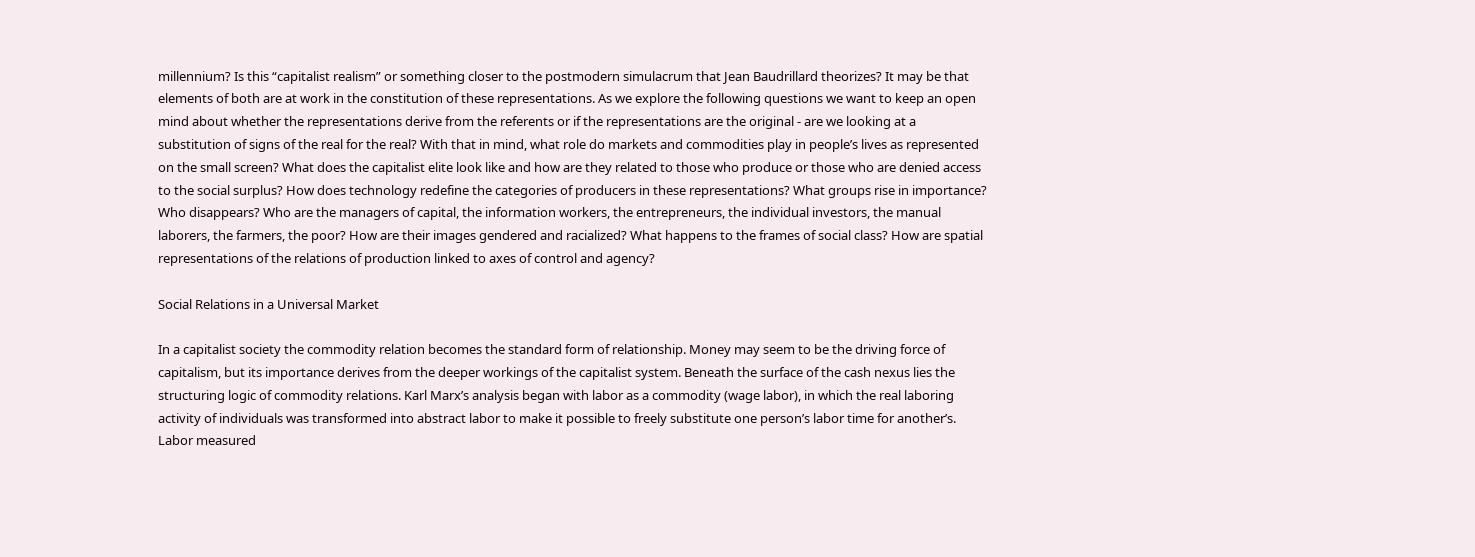millennium? Is this “capitalist realism” or something closer to the postmodern simulacrum that Jean Baudrillard theorizes? It may be that elements of both are at work in the constitution of these representations. As we explore the following questions we want to keep an open mind about whether the representations derive from the referents or if the representations are the original - are we looking at a substitution of signs of the real for the real? With that in mind, what role do markets and commodities play in people’s lives as represented on the small screen? What does the capitalist elite look like and how are they related to those who produce or those who are denied access to the social surplus? How does technology redefine the categories of producers in these representations? What groups rise in importance? Who disappears? Who are the managers of capital, the information workers, the entrepreneurs, the individual investors, the manual laborers, the farmers, the poor? How are their images gendered and racialized? What happens to the frames of social class? How are spatial representations of the relations of production linked to axes of control and agency?

Social Relations in a Universal Market

In a capitalist society the commodity relation becomes the standard form of relationship. Money may seem to be the driving force of capitalism, but its importance derives from the deeper workings of the capitalist system. Beneath the surface of the cash nexus lies the structuring logic of commodity relations. Karl Marx’s analysis began with labor as a commodity (wage labor), in which the real laboring activity of individuals was transformed into abstract labor to make it possible to freely substitute one person’s labor time for another’s. Labor measured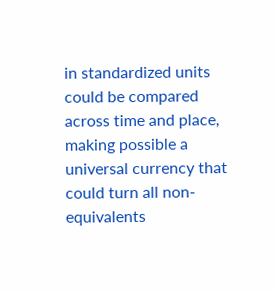in standardized units could be compared across time and place, making possible a universal currency that could turn all non-equivalents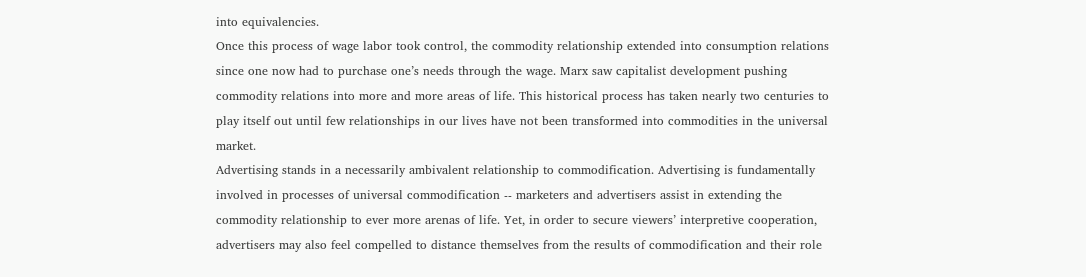into equivalencies.
Once this process of wage labor took control, the commodity relationship extended into consumption relations since one now had to purchase one’s needs through the wage. Marx saw capitalist development pushing commodity relations into more and more areas of life. This historical process has taken nearly two centuries to play itself out until few relationships in our lives have not been transformed into commodities in the universal market.
Advertising stands in a necessarily ambivalent relationship to commodification. Advertising is fundamentally involved in processes of universal commodification -- marketers and advertisers assist in extending the commodity relationship to ever more arenas of life. Yet, in order to secure viewers’ interpretive cooperation, advertisers may also feel compelled to distance themselves from the results of commodification and their role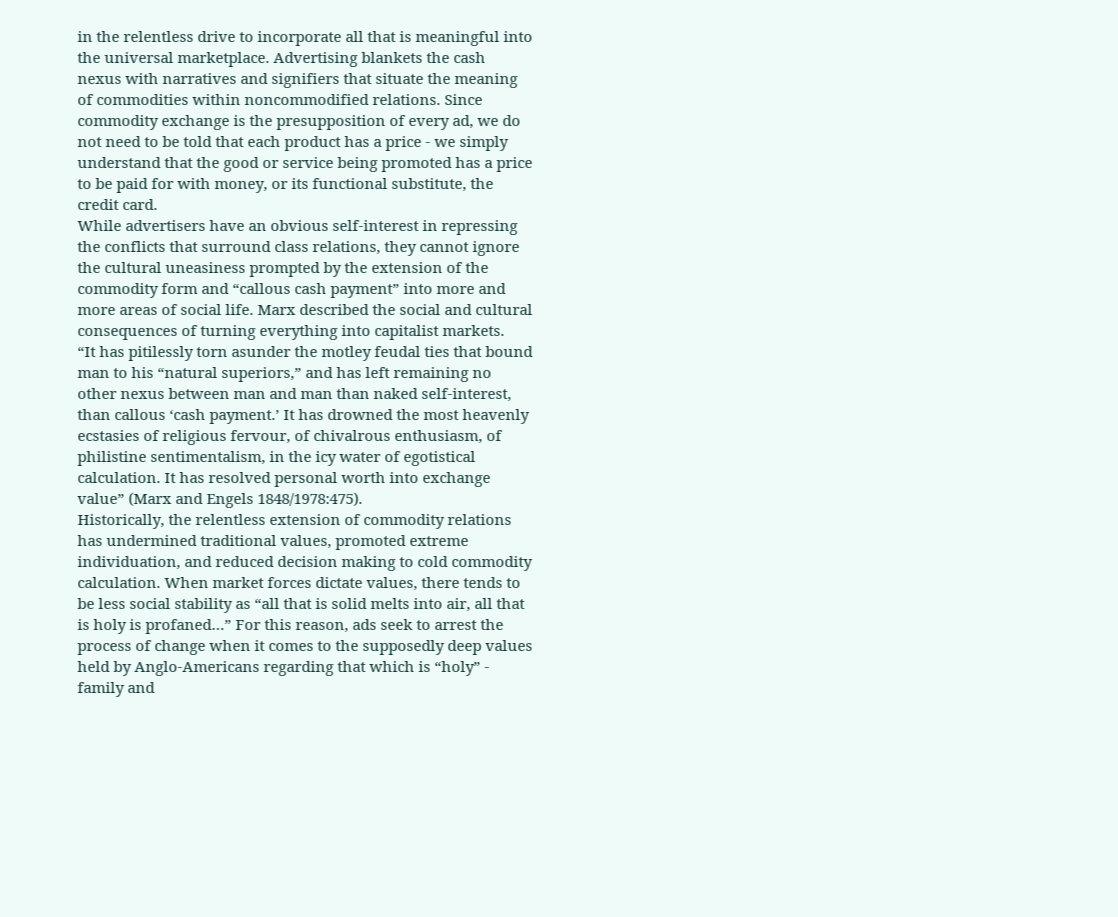in the relentless drive to incorporate all that is meaningful into the universal marketplace. Advertising blankets the cash nexus with narratives and signifiers that situate the meaning of commodities within noncommodified relations. Since commodity exchange is the presupposition of every ad, we do not need to be told that each product has a price - we simply understand that the good or service being promoted has a price to be paid for with money, or its functional substitute, the credit card.
While advertisers have an obvious self-interest in repressing the conflicts that surround class relations, they cannot ignore the cultural uneasiness prompted by the extension of the commodity form and “callous cash payment” into more and more areas of social life. Marx described the social and cultural consequences of turning everything into capitalist markets.
“It has pitilessly torn asunder the motley feudal ties that bound man to his “natural superiors,” and has left remaining no other nexus between man and man than naked self-interest, than callous ‘cash payment.’ It has drowned the most heavenly ecstasies of religious fervour, of chivalrous enthusiasm, of philistine sentimentalism, in the icy water of egotistical calculation. It has resolved personal worth into exchange value” (Marx and Engels 1848/1978:475).
Historically, the relentless extension of commodity relations has undermined traditional values, promoted extreme individuation, and reduced decision making to cold commodity calculation. When market forces dictate values, there tends to be less social stability as “all that is solid melts into air, all that is holy is profaned…” For this reason, ads seek to arrest the process of change when it comes to the supposedly deep values held by Anglo-Americans regarding that which is “holy” - family and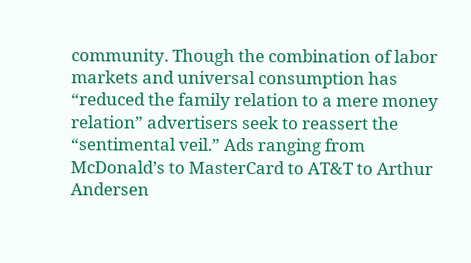community. Though the combination of labor markets and universal consumption has “reduced the family relation to a mere money relation” advertisers seek to reassert the “sentimental veil.” Ads ranging from McDonald’s to MasterCard to AT&T to Arthur Andersen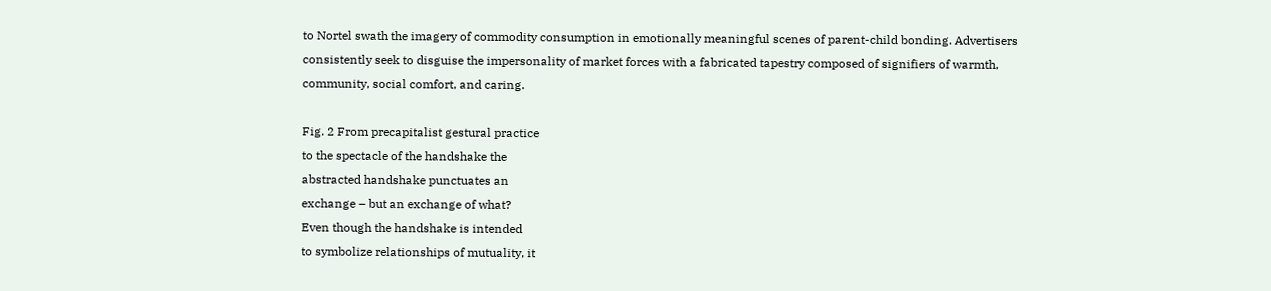to Nortel swath the imagery of commodity consumption in emotionally meaningful scenes of parent-child bonding. Advertisers consistently seek to disguise the impersonality of market forces with a fabricated tapestry composed of signifiers of warmth, community, social comfort, and caring.

Fig. 2 From precapitalist gestural practice
to the spectacle of the handshake the
abstracted handshake punctuates an
exchange – but an exchange of what?
Even though the handshake is intended
to symbolize relationships of mutuality, it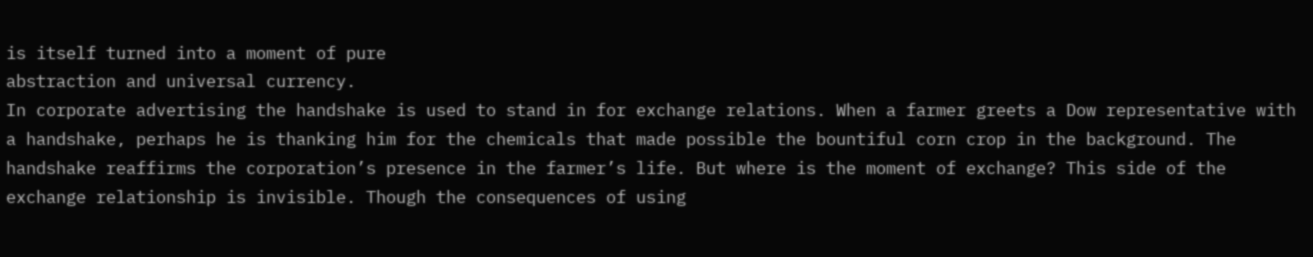is itself turned into a moment of pure
abstraction and universal currency.
In corporate advertising the handshake is used to stand in for exchange relations. When a farmer greets a Dow representative with a handshake, perhaps he is thanking him for the chemicals that made possible the bountiful corn crop in the background. The handshake reaffirms the corporation’s presence in the farmer’s life. But where is the moment of exchange? This side of the exchange relationship is invisible. Though the consequences of using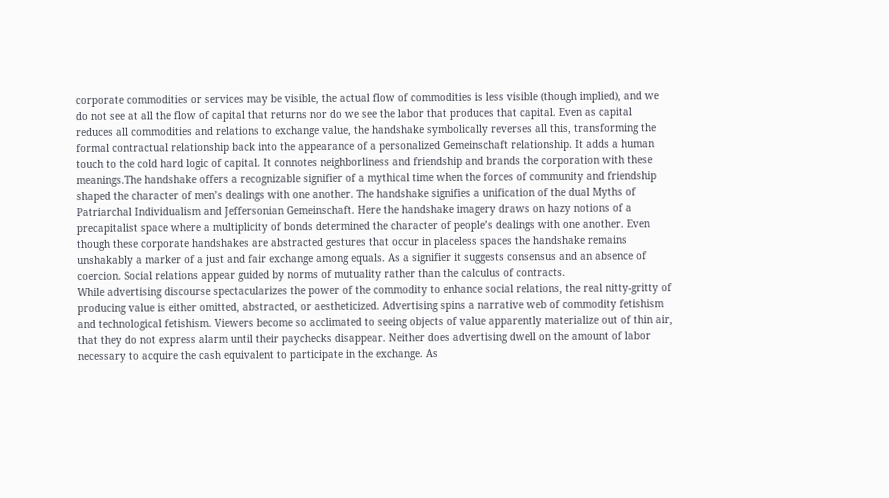corporate commodities or services may be visible, the actual flow of commodities is less visible (though implied), and we do not see at all the flow of capital that returns nor do we see the labor that produces that capital. Even as capital reduces all commodities and relations to exchange value, the handshake symbolically reverses all this, transforming the formal contractual relationship back into the appearance of a personalized Gemeinschaft relationship. It adds a human touch to the cold hard logic of capital. It connotes neighborliness and friendship and brands the corporation with these meanings.The handshake offers a recognizable signifier of a mythical time when the forces of community and friendship shaped the character of men’s dealings with one another. The handshake signifies a unification of the dual Myths of Patriarchal Individualism and Jeffersonian Gemeinschaft. Here the handshake imagery draws on hazy notions of a precapitalist space where a multiplicity of bonds determined the character of people’s dealings with one another. Even though these corporate handshakes are abstracted gestures that occur in placeless spaces the handshake remains unshakably a marker of a just and fair exchange among equals. As a signifier it suggests consensus and an absence of coercion. Social relations appear guided by norms of mutuality rather than the calculus of contracts.
While advertising discourse spectacularizes the power of the commodity to enhance social relations, the real nitty-gritty of producing value is either omitted, abstracted, or aestheticized. Advertising spins a narrative web of commodity fetishism and technological fetishism. Viewers become so acclimated to seeing objects of value apparently materialize out of thin air, that they do not express alarm until their paychecks disappear. Neither does advertising dwell on the amount of labor necessary to acquire the cash equivalent to participate in the exchange. As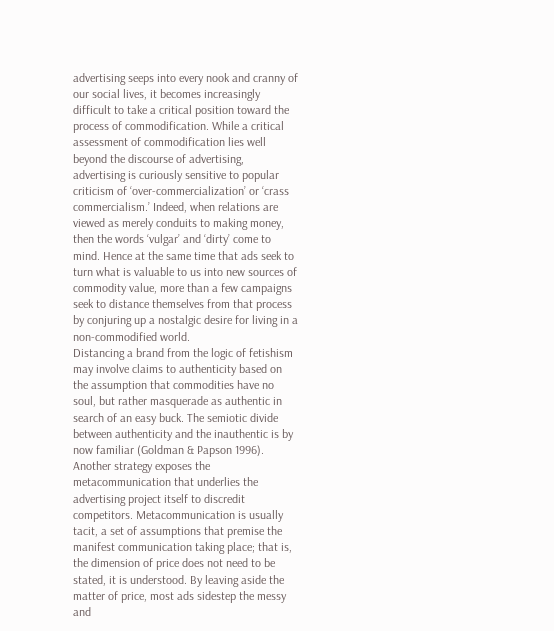advertising seeps into every nook and cranny of our social lives, it becomes increasingly difficult to take a critical position toward the process of commodification. While a critical assessment of commodification lies well beyond the discourse of advertising, advertising is curiously sensitive to popular criticism of ‘over-commercialization’ or ‘crass commercialism.’ Indeed, when relations are viewed as merely conduits to making money, then the words ‘vulgar’ and ‘dirty’ come to mind. Hence at the same time that ads seek to turn what is valuable to us into new sources of commodity value, more than a few campaigns seek to distance themselves from that process by conjuring up a nostalgic desire for living in a non-commodified world.
Distancing a brand from the logic of fetishism may involve claims to authenticity based on the assumption that commodities have no soul, but rather masquerade as authentic in search of an easy buck. The semiotic divide between authenticity and the inauthentic is by now familiar (Goldman & Papson 1996). Another strategy exposes the metacommunication that underlies the advertising project itself to discredit competitors. Metacommunication is usually tacit, a set of assumptions that premise the manifest communication taking place; that is, the dimension of price does not need to be stated, it is understood. By leaving aside the matter of price, most ads sidestep the messy and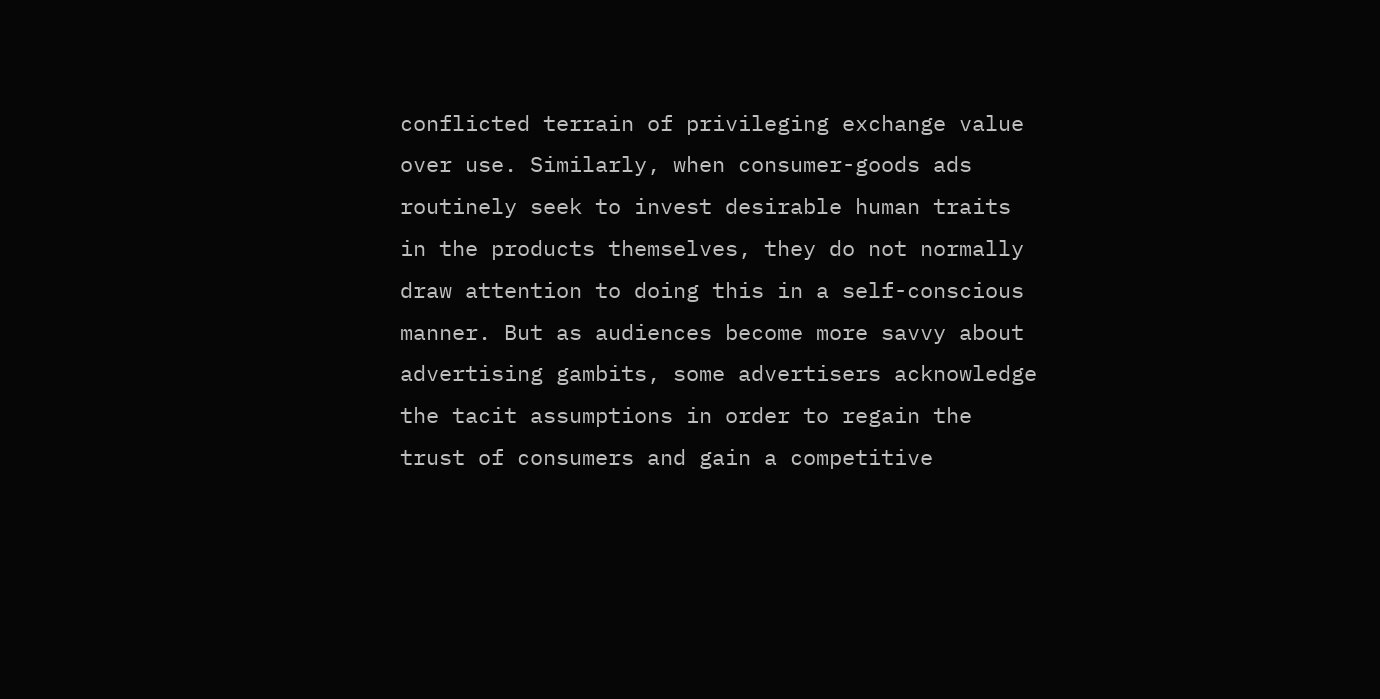conflicted terrain of privileging exchange value over use. Similarly, when consumer-goods ads routinely seek to invest desirable human traits in the products themselves, they do not normally draw attention to doing this in a self-conscious manner. But as audiences become more savvy about advertising gambits, some advertisers acknowledge the tacit assumptions in order to regain the trust of consumers and gain a competitive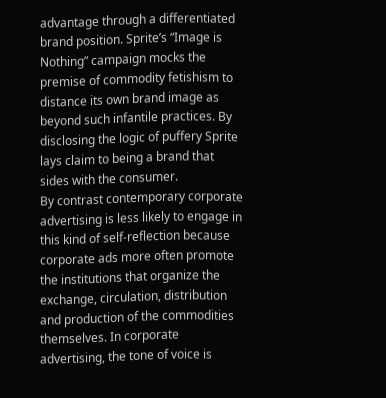advantage through a differentiated brand position. Sprite’s “Image is Nothing” campaign mocks the premise of commodity fetishism to distance its own brand image as beyond such infantile practices. By disclosing the logic of puffery Sprite lays claim to being a brand that sides with the consumer.
By contrast contemporary corporate advertising is less likely to engage in this kind of self-reflection because corporate ads more often promote the institutions that organize the exchange, circulation, distribution and production of the commodities themselves. In corporate advertising, the tone of voice is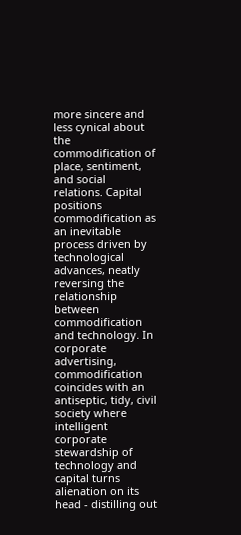more sincere and less cynical about the commodification of place, sentiment, and social relations. Capital positions commodification as an inevitable process driven by technological advances, neatly reversing the relationship between commodification and technology. In corporate advertising, commodification coincides with an antiseptic, tidy, civil society where intelligent corporate stewardship of technology and capital turns alienation on its head - distilling out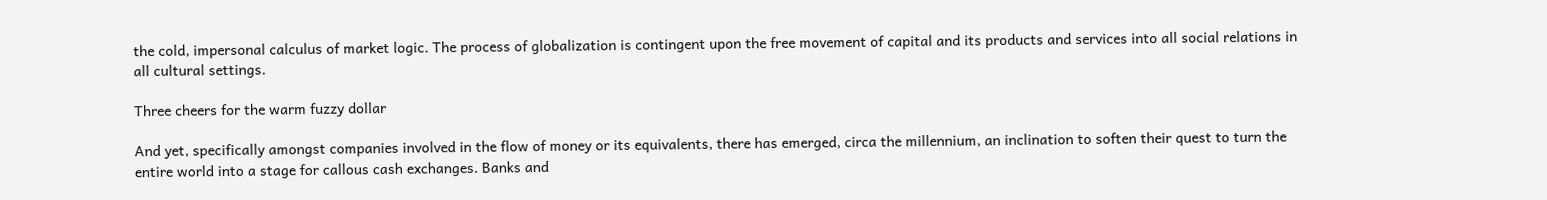the cold, impersonal calculus of market logic. The process of globalization is contingent upon the free movement of capital and its products and services into all social relations in all cultural settings.

Three cheers for the warm fuzzy dollar

And yet, specifically amongst companies involved in the flow of money or its equivalents, there has emerged, circa the millennium, an inclination to soften their quest to turn the entire world into a stage for callous cash exchanges. Banks and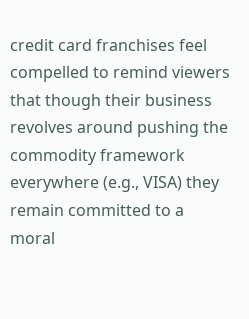credit card franchises feel compelled to remind viewers that though their business revolves around pushing the commodity framework everywhere (e.g., VISA) they remain committed to a moral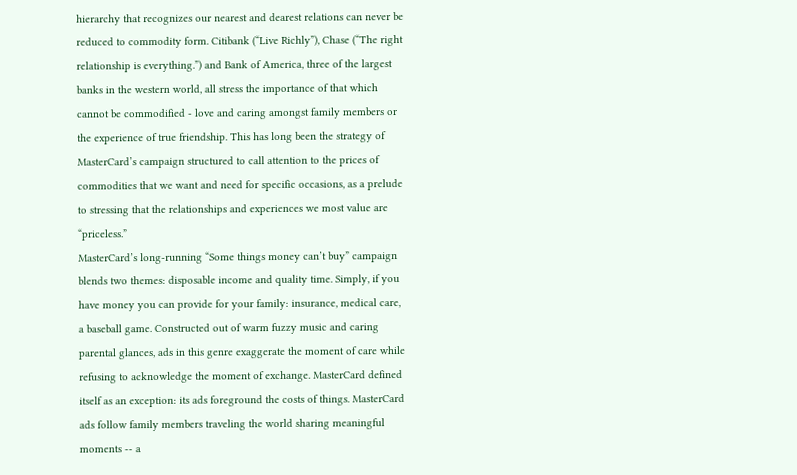hierarchy that recognizes our nearest and dearest relations can never be reduced to commodity form. Citibank (“Live Richly”), Chase (“The right relationship is everything.”) and Bank of America, three of the largest banks in the western world, all stress the importance of that which cannot be commodified - love and caring amongst family members or the experience of true friendship. This has long been the strategy of MasterCard’s campaign structured to call attention to the prices of commodities that we want and need for specific occasions, as a prelude to stressing that the relationships and experiences we most value are “priceless.”
MasterCard’s long-running “Some things money can’t buy” campaign blends two themes: disposable income and quality time. Simply, if you have money you can provide for your family: insurance, medical care, a baseball game. Constructed out of warm fuzzy music and caring parental glances, ads in this genre exaggerate the moment of care while refusing to acknowledge the moment of exchange. MasterCard defined itself as an exception: its ads foreground the costs of things. MasterCard ads follow family members traveling the world sharing meaningful moments -- a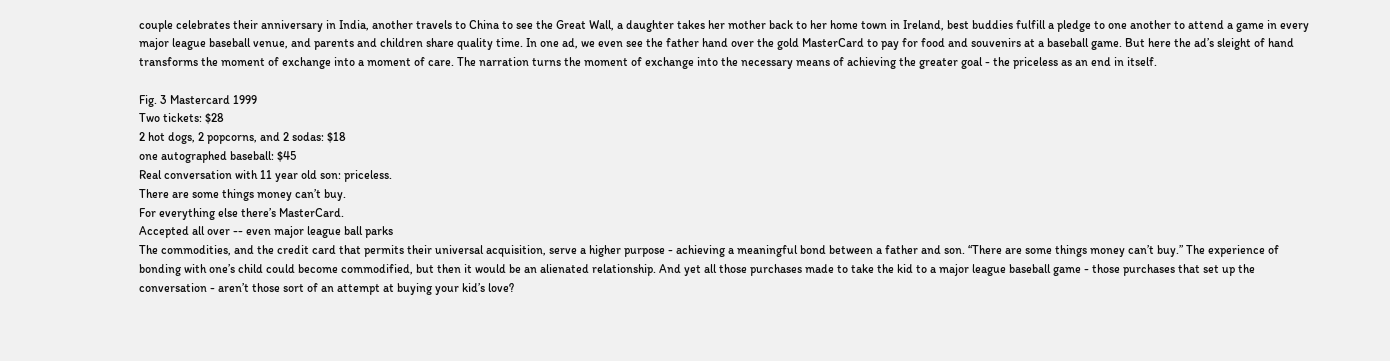couple celebrates their anniversary in India, another travels to China to see the Great Wall, a daughter takes her mother back to her home town in Ireland, best buddies fulfill a pledge to one another to attend a game in every major league baseball venue, and parents and children share quality time. In one ad, we even see the father hand over the gold MasterCard to pay for food and souvenirs at a baseball game. But here the ad’s sleight of hand transforms the moment of exchange into a moment of care. The narration turns the moment of exchange into the necessary means of achieving the greater goal - the priceless as an end in itself.

Fig. 3 Mastercard 1999
Two tickets: $28
2 hot dogs, 2 popcorns, and 2 sodas: $18
one autographed baseball: $45
Real conversation with 11 year old son: priceless.
There are some things money can’t buy.
For everything else there’s MasterCard.
Accepted all over -- even major league ball parks
The commodities, and the credit card that permits their universal acquisition, serve a higher purpose - achieving a meaningful bond between a father and son. “There are some things money can’t buy.” The experience of bonding with one’s child could become commodified, but then it would be an alienated relationship. And yet all those purchases made to take the kid to a major league baseball game - those purchases that set up the conversation - aren’t those sort of an attempt at buying your kid’s love?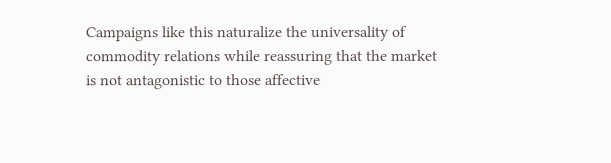Campaigns like this naturalize the universality of commodity relations while reassuring that the market is not antagonistic to those affective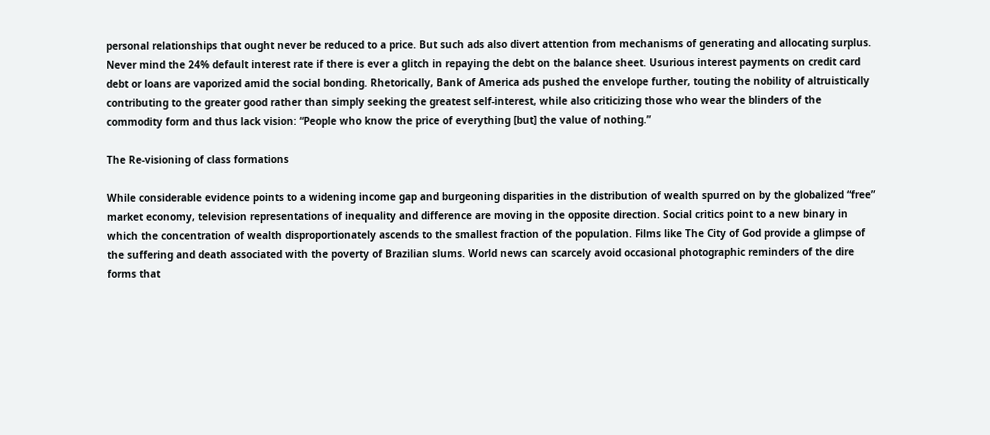personal relationships that ought never be reduced to a price. But such ads also divert attention from mechanisms of generating and allocating surplus. Never mind the 24% default interest rate if there is ever a glitch in repaying the debt on the balance sheet. Usurious interest payments on credit card debt or loans are vaporized amid the social bonding. Rhetorically, Bank of America ads pushed the envelope further, touting the nobility of altruistically contributing to the greater good rather than simply seeking the greatest self-interest, while also criticizing those who wear the blinders of the commodity form and thus lack vision: “People who know the price of everything [but] the value of nothing.”

The Re-visioning of class formations

While considerable evidence points to a widening income gap and burgeoning disparities in the distribution of wealth spurred on by the globalized “free” market economy, television representations of inequality and difference are moving in the opposite direction. Social critics point to a new binary in which the concentration of wealth disproportionately ascends to the smallest fraction of the population. Films like The City of God provide a glimpse of the suffering and death associated with the poverty of Brazilian slums. World news can scarcely avoid occasional photographic reminders of the dire forms that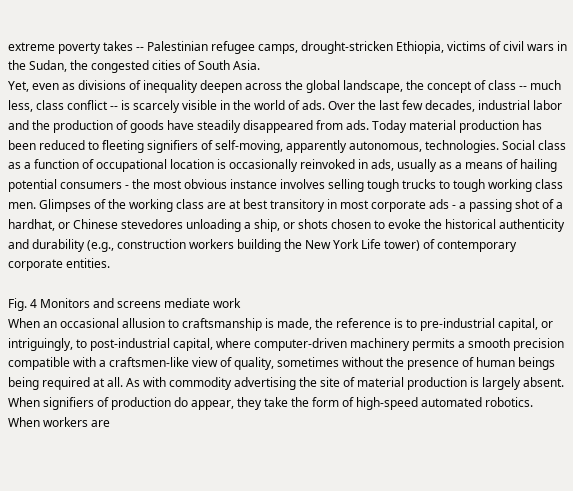extreme poverty takes -- Palestinian refugee camps, drought-stricken Ethiopia, victims of civil wars in the Sudan, the congested cities of South Asia.
Yet, even as divisions of inequality deepen across the global landscape, the concept of class -- much less, class conflict -- is scarcely visible in the world of ads. Over the last few decades, industrial labor and the production of goods have steadily disappeared from ads. Today material production has been reduced to fleeting signifiers of self-moving, apparently autonomous, technologies. Social class as a function of occupational location is occasionally reinvoked in ads, usually as a means of hailing potential consumers - the most obvious instance involves selling tough trucks to tough working class men. Glimpses of the working class are at best transitory in most corporate ads - a passing shot of a hardhat, or Chinese stevedores unloading a ship, or shots chosen to evoke the historical authenticity and durability (e.g., construction workers building the New York Life tower) of contemporary corporate entities.

Fig. 4 Monitors and screens mediate work
When an occasional allusion to craftsmanship is made, the reference is to pre-industrial capital, or intriguingly, to post-industrial capital, where computer-driven machinery permits a smooth precision compatible with a craftsmen-like view of quality, sometimes without the presence of human beings being required at all. As with commodity advertising the site of material production is largely absent. When signifiers of production do appear, they take the form of high-speed automated robotics. When workers are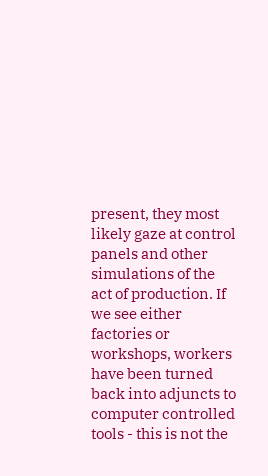present, they most likely gaze at control panels and other simulations of the act of production. If we see either factories or workshops, workers have been turned back into adjuncts to computer controlled tools - this is not the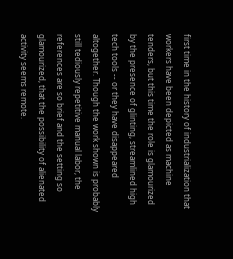first time in the history of industrialization that workers have been depicted as machine tenders, but this time the role is glamourized by the presence of glinting, streamlined high tech tools -- or they have disappeared altogether. Though the work shown is probably still tediously repetitive manual labor, the references are so brief and the setting so glamourized, that the possibility of alienated activity seems remote.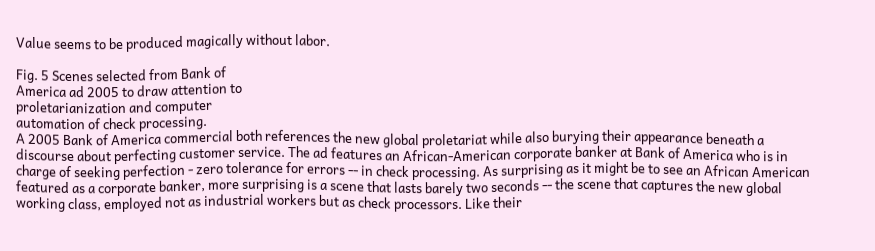Value seems to be produced magically without labor.

Fig. 5 Scenes selected from Bank of
America ad 2005 to draw attention to
proletarianization and computer
automation of check processing.
A 2005 Bank of America commercial both references the new global proletariat while also burying their appearance beneath a discourse about perfecting customer service. The ad features an African-American corporate banker at Bank of America who is in charge of seeking perfection - zero tolerance for errors -- in check processing. As surprising as it might be to see an African American featured as a corporate banker, more surprising is a scene that lasts barely two seconds -- the scene that captures the new global working class, employed not as industrial workers but as check processors. Like their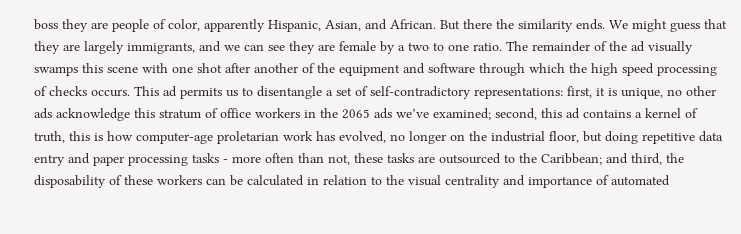boss they are people of color, apparently Hispanic, Asian, and African. But there the similarity ends. We might guess that they are largely immigrants, and we can see they are female by a two to one ratio. The remainder of the ad visually swamps this scene with one shot after another of the equipment and software through which the high speed processing of checks occurs. This ad permits us to disentangle a set of self-contradictory representations: first, it is unique, no other ads acknowledge this stratum of office workers in the 2065 ads we’ve examined; second, this ad contains a kernel of truth, this is how computer-age proletarian work has evolved, no longer on the industrial floor, but doing repetitive data entry and paper processing tasks - more often than not, these tasks are outsourced to the Caribbean; and third, the disposability of these workers can be calculated in relation to the visual centrality and importance of automated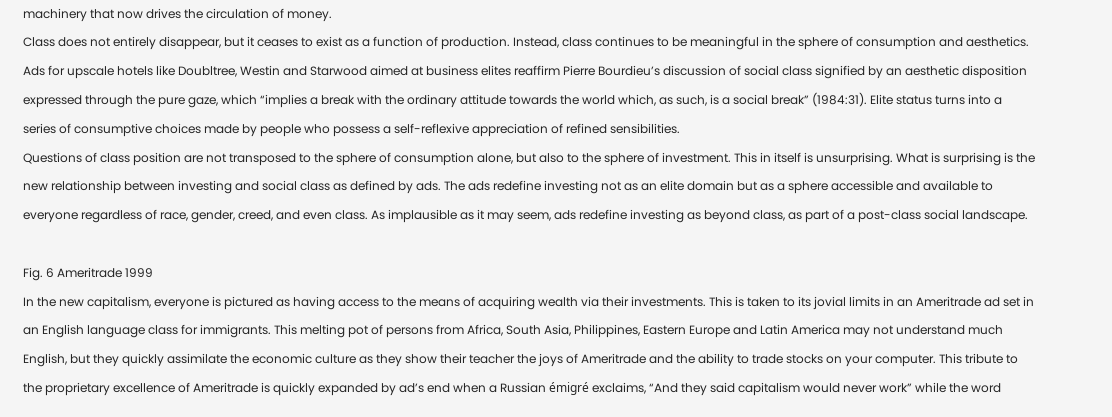machinery that now drives the circulation of money.
Class does not entirely disappear, but it ceases to exist as a function of production. Instead, class continues to be meaningful in the sphere of consumption and aesthetics. Ads for upscale hotels like Doubltree, Westin and Starwood aimed at business elites reaffirm Pierre Bourdieu’s discussion of social class signified by an aesthetic disposition expressed through the pure gaze, which “implies a break with the ordinary attitude towards the world which, as such, is a social break” (1984:31). Elite status turns into a series of consumptive choices made by people who possess a self-reflexive appreciation of refined sensibilities.
Questions of class position are not transposed to the sphere of consumption alone, but also to the sphere of investment. This in itself is unsurprising. What is surprising is the new relationship between investing and social class as defined by ads. The ads redefine investing not as an elite domain but as a sphere accessible and available to everyone regardless of race, gender, creed, and even class. As implausible as it may seem, ads redefine investing as beyond class, as part of a post-class social landscape.

Fig. 6 Ameritrade 1999
In the new capitalism, everyone is pictured as having access to the means of acquiring wealth via their investments. This is taken to its jovial limits in an Ameritrade ad set in an English language class for immigrants. This melting pot of persons from Africa, South Asia, Philippines, Eastern Europe and Latin America may not understand much English, but they quickly assimilate the economic culture as they show their teacher the joys of Ameritrade and the ability to trade stocks on your computer. This tribute to the proprietary excellence of Ameritrade is quickly expanded by ad’s end when a Russian émigré exclaims, “And they said capitalism would never work” while the word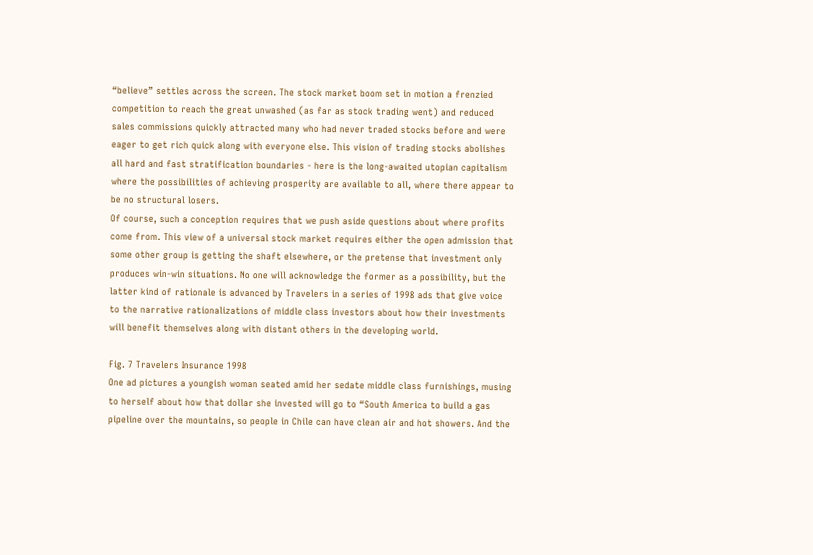“believe” settles across the screen. The stock market boom set in motion a frenzied competition to reach the great unwashed (as far as stock trading went) and reduced sales commissions quickly attracted many who had never traded stocks before and were eager to get rich quick along with everyone else. This vision of trading stocks abolishes all hard and fast stratification boundaries - here is the long-awaited utopian capitalism where the possibilities of achieving prosperity are available to all, where there appear to be no structural losers.
Of course, such a conception requires that we push aside questions about where profits come from. This view of a universal stock market requires either the open admission that some other group is getting the shaft elsewhere, or the pretense that investment only produces win-win situations. No one will acknowledge the former as a possibility, but the latter kind of rationale is advanced by Travelers in a series of 1998 ads that give voice to the narrative rationalizations of middle class investors about how their investments will benefit themselves along with distant others in the developing world.

Fig. 7 Travelers Insurance 1998
One ad pictures a youngish woman seated amid her sedate middle class furnishings, musing to herself about how that dollar she invested will go to “South America to build a gas pipeline over the mountains, so people in Chile can have clean air and hot showers. And the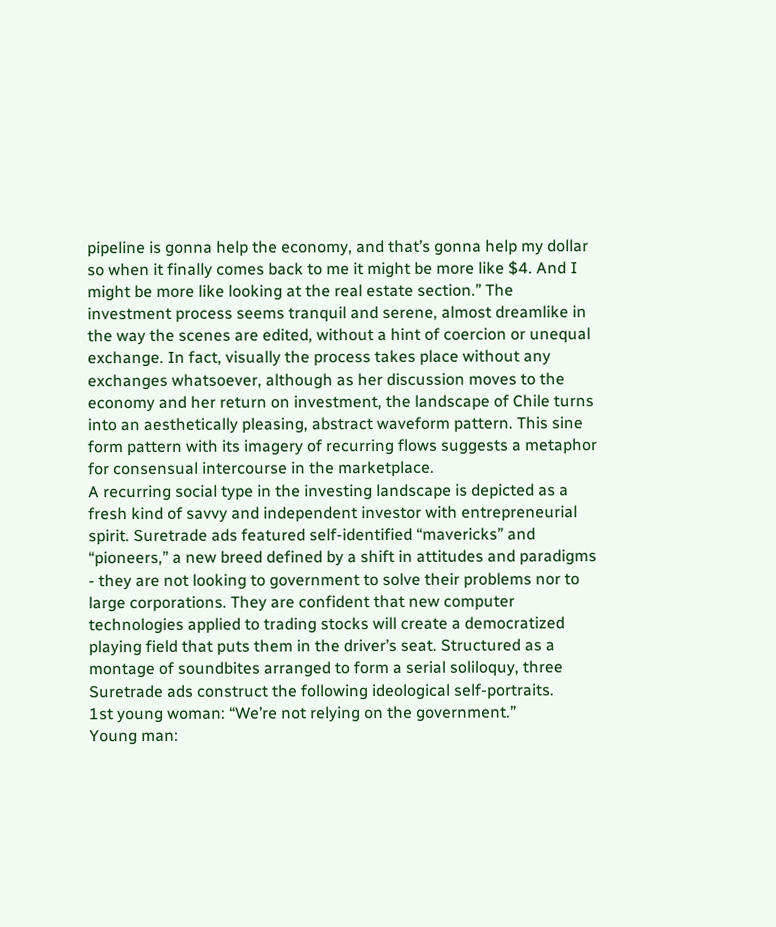pipeline is gonna help the economy, and that’s gonna help my dollar so when it finally comes back to me it might be more like $4. And I might be more like looking at the real estate section.” The investment process seems tranquil and serene, almost dreamlike in the way the scenes are edited, without a hint of coercion or unequal exchange. In fact, visually the process takes place without any exchanges whatsoever, although as her discussion moves to the economy and her return on investment, the landscape of Chile turns into an aesthetically pleasing, abstract waveform pattern. This sine form pattern with its imagery of recurring flows suggests a metaphor for consensual intercourse in the marketplace.
A recurring social type in the investing landscape is depicted as a fresh kind of savvy and independent investor with entrepreneurial spirit. Suretrade ads featured self-identified “mavericks” and “pioneers,” a new breed defined by a shift in attitudes and paradigms - they are not looking to government to solve their problems nor to large corporations. They are confident that new computer technologies applied to trading stocks will create a democratized playing field that puts them in the driver’s seat. Structured as a montage of soundbites arranged to form a serial soliloquy, three Suretrade ads construct the following ideological self-portraits.
1st young woman: “We’re not relying on the government.”
Young man: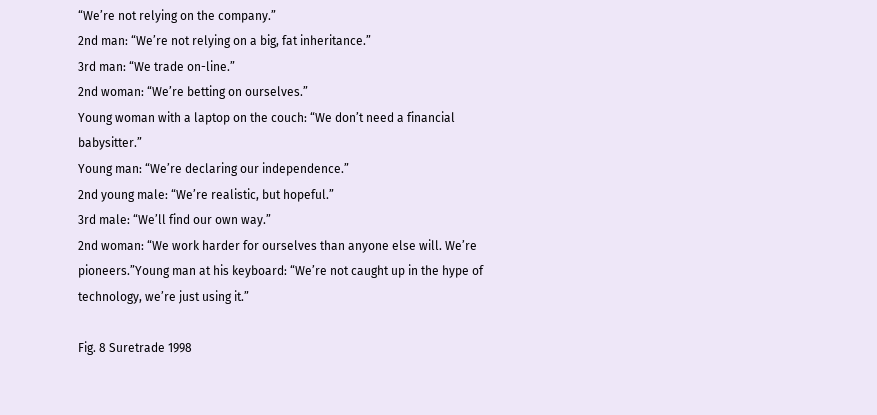“We’re not relying on the company.”
2nd man: “We’re not relying on a big, fat inheritance.”
3rd man: “We trade on-line.”
2nd woman: “We’re betting on ourselves.”
Young woman with a laptop on the couch: “We don’t need a financial babysitter.”
Young man: “We’re declaring our independence.”
2nd young male: “We’re realistic, but hopeful.”
3rd male: “We’ll find our own way.”
2nd woman: “We work harder for ourselves than anyone else will. We’re pioneers.”Young man at his keyboard: “We’re not caught up in the hype of technology, we’re just using it.”

Fig. 8 Suretrade 1998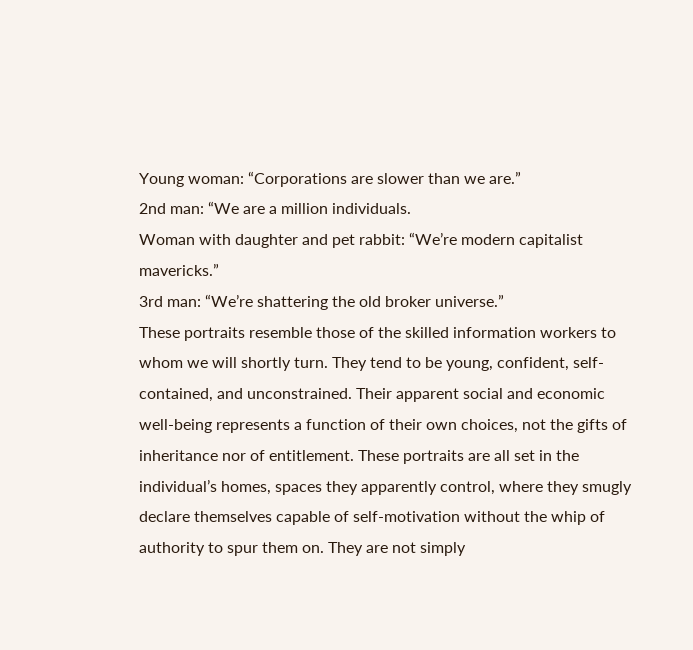Young woman: “Corporations are slower than we are.”
2nd man: “We are a million individuals.
Woman with daughter and pet rabbit: “We’re modern capitalist mavericks.”
3rd man: “We’re shattering the old broker universe.”
These portraits resemble those of the skilled information workers to whom we will shortly turn. They tend to be young, confident, self-contained, and unconstrained. Their apparent social and economic well-being represents a function of their own choices, not the gifts of inheritance nor of entitlement. These portraits are all set in the individual’s homes, spaces they apparently control, where they smugly declare themselves capable of self-motivation without the whip of authority to spur them on. They are not simply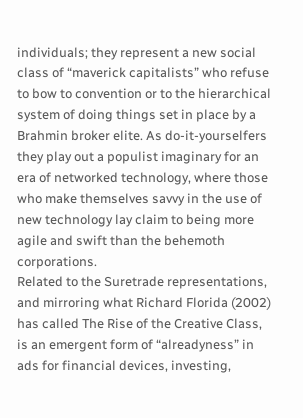individuals; they represent a new social class of “maverick capitalists” who refuse to bow to convention or to the hierarchical system of doing things set in place by a Brahmin broker elite. As do-it-yourselfers they play out a populist imaginary for an era of networked technology, where those who make themselves savvy in the use of new technology lay claim to being more agile and swift than the behemoth corporations.
Related to the Suretrade representations, and mirroring what Richard Florida (2002) has called The Rise of the Creative Class, is an emergent form of “alreadyness” in ads for financial devices, investing,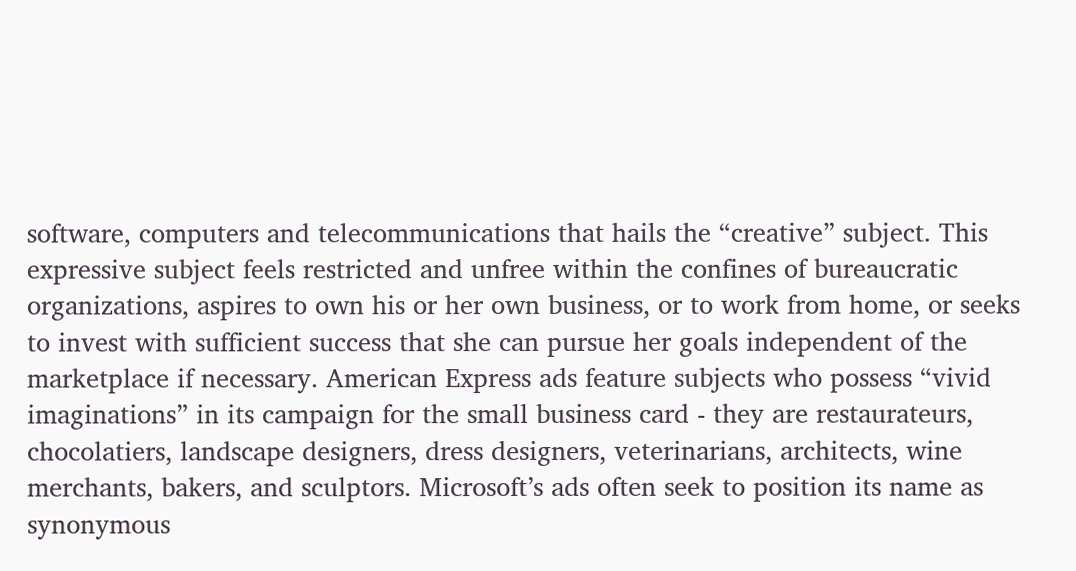software, computers and telecommunications that hails the “creative” subject. This expressive subject feels restricted and unfree within the confines of bureaucratic organizations, aspires to own his or her own business, or to work from home, or seeks to invest with sufficient success that she can pursue her goals independent of the marketplace if necessary. American Express ads feature subjects who possess “vivid imaginations” in its campaign for the small business card - they are restaurateurs, chocolatiers, landscape designers, dress designers, veterinarians, architects, wine merchants, bakers, and sculptors. Microsoft’s ads often seek to position its name as synonymous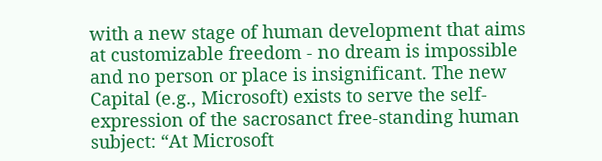with a new stage of human development that aims at customizable freedom - no dream is impossible and no person or place is insignificant. The new Capital (e.g., Microsoft) exists to serve the self-expression of the sacrosanct free-standing human subject: “At Microsoft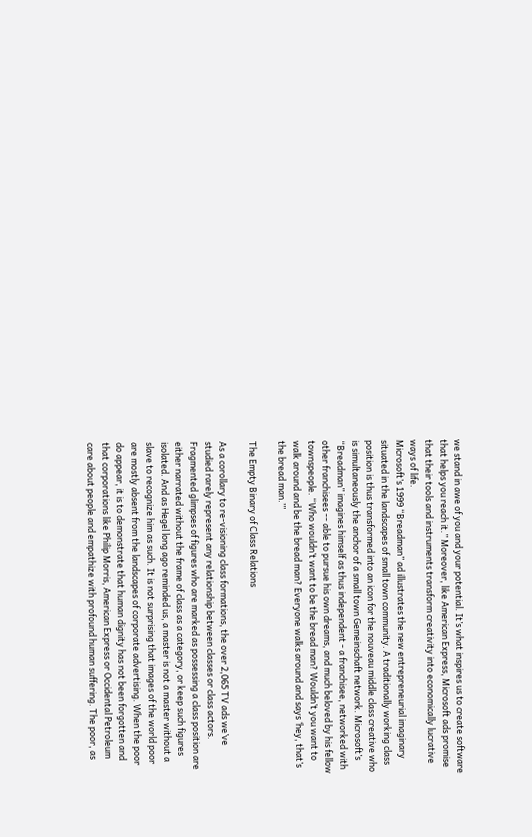we stand in awe of you and your potential. It’s what inspires us to create software that helps you reach it.” Moreover, like American Express, Microsoft ads promise that their tools and instruments transform creativity into economically lucrative ways of life.
Microsoft’s 1999 “Breadman” ad illustrates the new entrepreneurial imaginary situated in the landscapes of small town community. A traditionally working class position is thus transformed into an icon for the nouveau middle class creative who is simultaneously the anchor of a small town Gemeinschaft network. Microsoft’s “Breadman” imagines himself as thus independent - a franchisee, networked with other franchisees -- able to pursue his own dreams, and much beloved by his fellow townspeople. “Who wouldn’t want to be the bread man? Wouldn’t you want to walk around and be the bread man? Everyone walks around and says ‘hey, that’s the bread man.’”

The Empty Binary of Class Relations

As a corollary to re-visioning class formations, the over 2,065 TV ads we’ve studied rarely represent any relationship between classes or class actors. Fragmented glimpses of figures who are marked as possessing a class position are either narrated without the frame of class as a category, or keep such figures isolated. And as Hegel long ago reminded us, a master is not a master without a slave to recognize him as such. It is not surprising that images of the world poor are mostly absent from the landscapes of corporate advertising. When the poor do appear, it is to demonstrate that human dignity has not been forgotten and that corporations like Philip Morris, American Express or Occidental Petroleum care about people and empathize with profound human suffering. The poor, as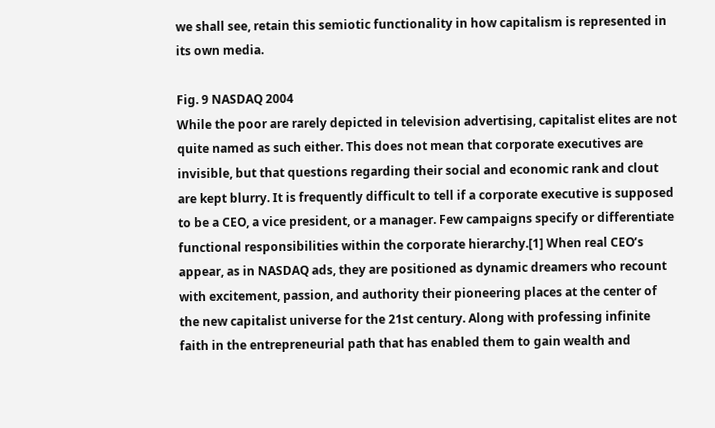we shall see, retain this semiotic functionality in how capitalism is represented in its own media.

Fig. 9 NASDAQ 2004
While the poor are rarely depicted in television advertising, capitalist elites are not quite named as such either. This does not mean that corporate executives are invisible, but that questions regarding their social and economic rank and clout are kept blurry. It is frequently difficult to tell if a corporate executive is supposed to be a CEO, a vice president, or a manager. Few campaigns specify or differentiate functional responsibilities within the corporate hierarchy.[1] When real CEO’s appear, as in NASDAQ ads, they are positioned as dynamic dreamers who recount with excitement, passion, and authority their pioneering places at the center of the new capitalist universe for the 21st century. Along with professing infinite faith in the entrepreneurial path that has enabled them to gain wealth and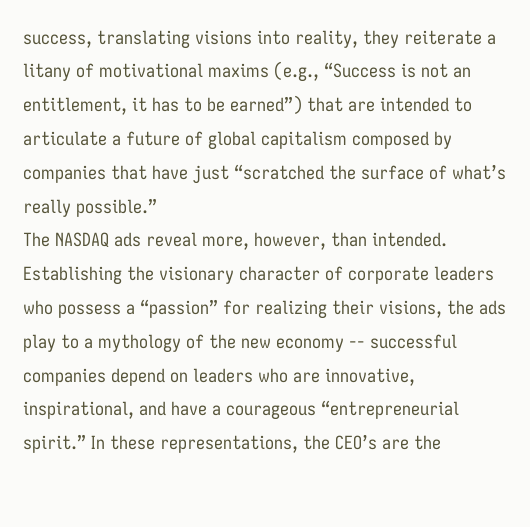success, translating visions into reality, they reiterate a litany of motivational maxims (e.g., “Success is not an entitlement, it has to be earned”) that are intended to articulate a future of global capitalism composed by companies that have just “scratched the surface of what’s really possible.”
The NASDAQ ads reveal more, however, than intended. Establishing the visionary character of corporate leaders who possess a “passion” for realizing their visions, the ads play to a mythology of the new economy -- successful companies depend on leaders who are innovative, inspirational, and have a courageous “entrepreneurial spirit.” In these representations, the CEO’s are the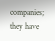companies; they have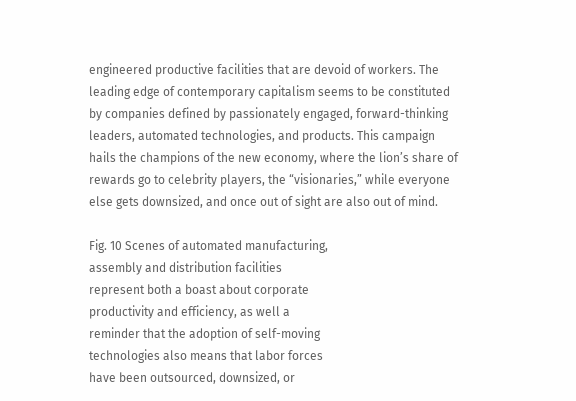engineered productive facilities that are devoid of workers. The leading edge of contemporary capitalism seems to be constituted by companies defined by passionately engaged, forward-thinking leaders, automated technologies, and products. This campaign hails the champions of the new economy, where the lion’s share of rewards go to celebrity players, the “visionaries,” while everyone else gets downsized, and once out of sight are also out of mind.

Fig. 10 Scenes of automated manufacturing,
assembly and distribution facilities
represent both a boast about corporate
productivity and efficiency, as well a
reminder that the adoption of self-moving
technologies also means that labor forces
have been outsourced, downsized, or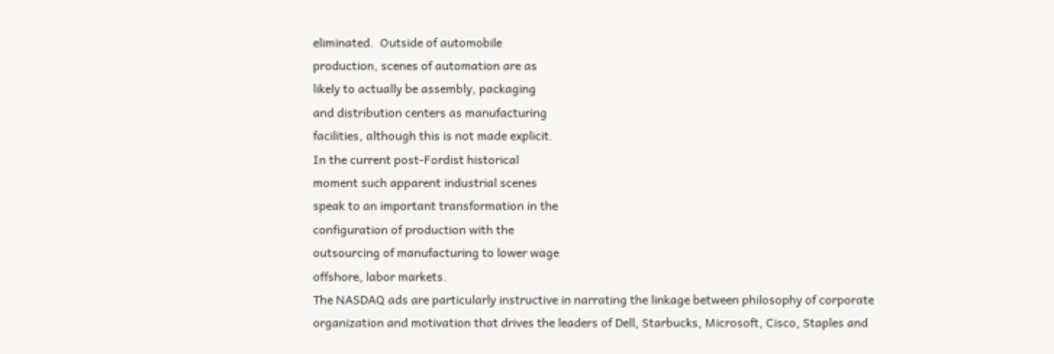eliminated.  Outside of automobile
production, scenes of automation are as
likely to actually be assembly, packaging
and distribution centers as manufacturing
facilities, although this is not made explicit.
In the current post-Fordist historical
moment such apparent industrial scenes
speak to an important transformation in the
configuration of production with the
outsourcing of manufacturing to lower wage
offshore, labor markets.
The NASDAQ ads are particularly instructive in narrating the linkage between philosophy of corporate organization and motivation that drives the leaders of Dell, Starbucks, Microsoft, Cisco, Staples and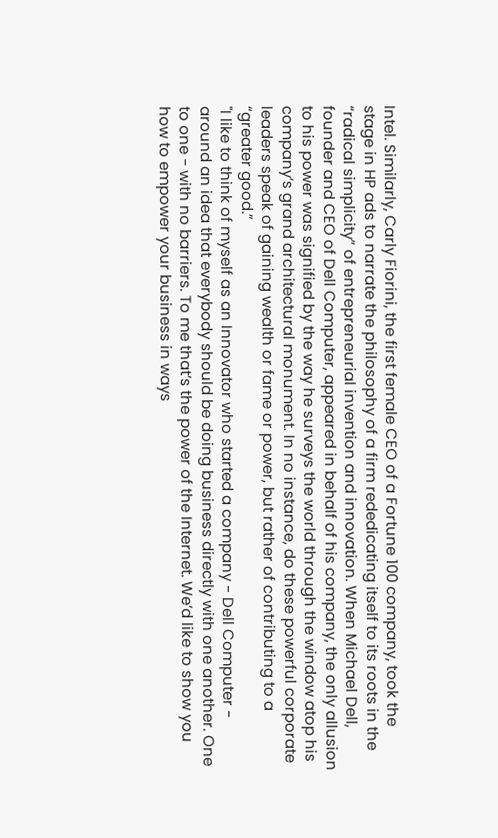Intel. Similarly, Carly Fiorini, the first female CEO of a Fortune 100 company, took the stage in HP ads to narrate the philosophy of a firm rededicating itself to its roots in the “radical simplicity” of entrepreneurial invention and innovation. When Michael Dell, founder and CEO of Dell Computer, appeared in behalf of his company, the only allusion to his power was signified by the way he surveys the world through the window atop his company’s grand architectural monument. In no instance, do these powerful corporate leaders speak of gaining wealth or fame or power, but rather of contributing to a “greater good.”
"I like to think of myself as an Innovator who started a company - Dell Computer - around an idea that everybody should be doing business directly with one another. One to one - with no barriers. To me that’s the power of the Internet. We’d like to show you how to empower your business in ways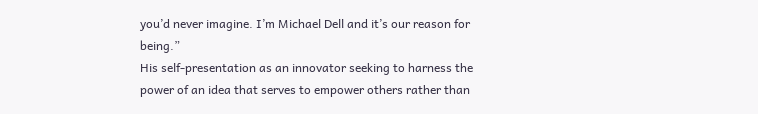you’d never imagine. I’m Michael Dell and it’s our reason for being.”
His self-presentation as an innovator seeking to harness the power of an idea that serves to empower others rather than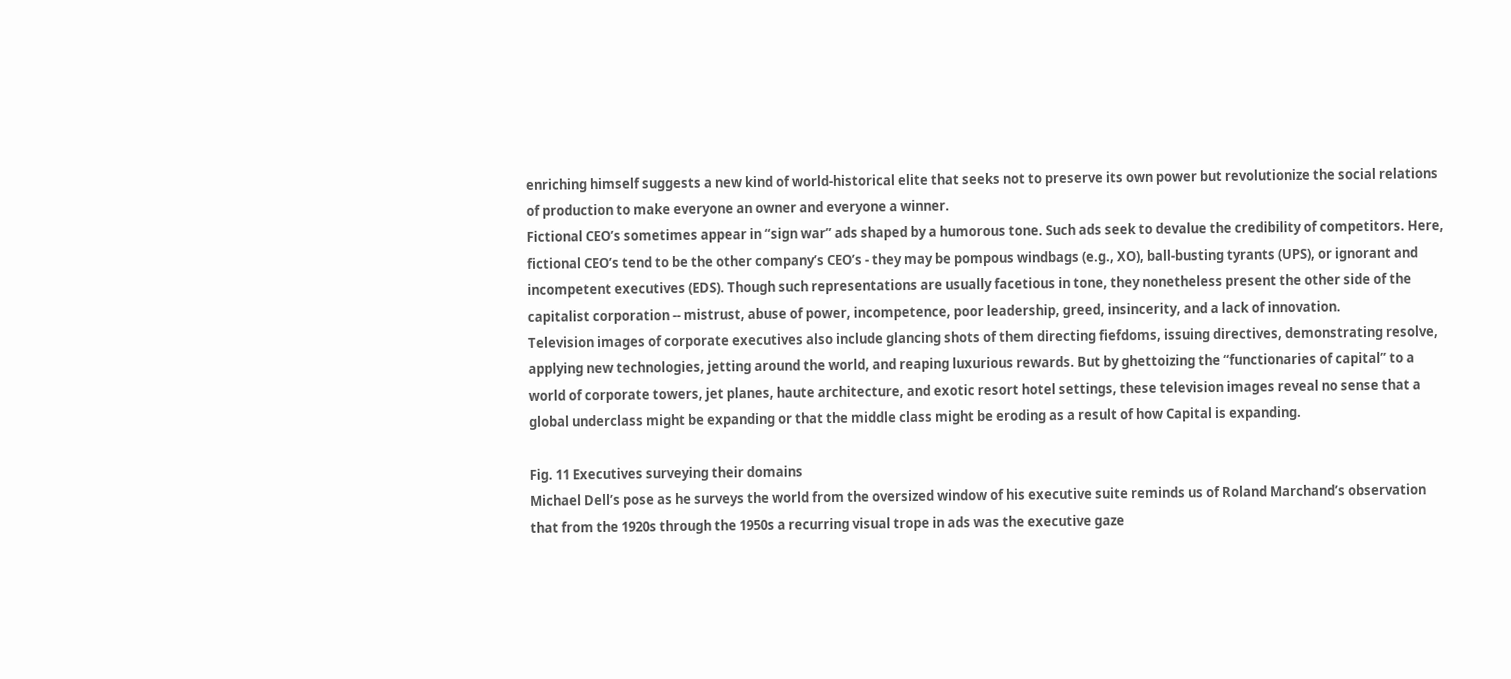enriching himself suggests a new kind of world-historical elite that seeks not to preserve its own power but revolutionize the social relations of production to make everyone an owner and everyone a winner.
Fictional CEO’s sometimes appear in “sign war” ads shaped by a humorous tone. Such ads seek to devalue the credibility of competitors. Here, fictional CEO’s tend to be the other company’s CEO’s - they may be pompous windbags (e.g., XO), ball-busting tyrants (UPS), or ignorant and incompetent executives (EDS). Though such representations are usually facetious in tone, they nonetheless present the other side of the capitalist corporation -- mistrust, abuse of power, incompetence, poor leadership, greed, insincerity, and a lack of innovation.
Television images of corporate executives also include glancing shots of them directing fiefdoms, issuing directives, demonstrating resolve, applying new technologies, jetting around the world, and reaping luxurious rewards. But by ghettoizing the “functionaries of capital” to a world of corporate towers, jet planes, haute architecture, and exotic resort hotel settings, these television images reveal no sense that a global underclass might be expanding or that the middle class might be eroding as a result of how Capital is expanding.

Fig. 11 Executives surveying their domains
Michael Dell’s pose as he surveys the world from the oversized window of his executive suite reminds us of Roland Marchand’s observation that from the 1920s through the 1950s a recurring visual trope in ads was the executive gaze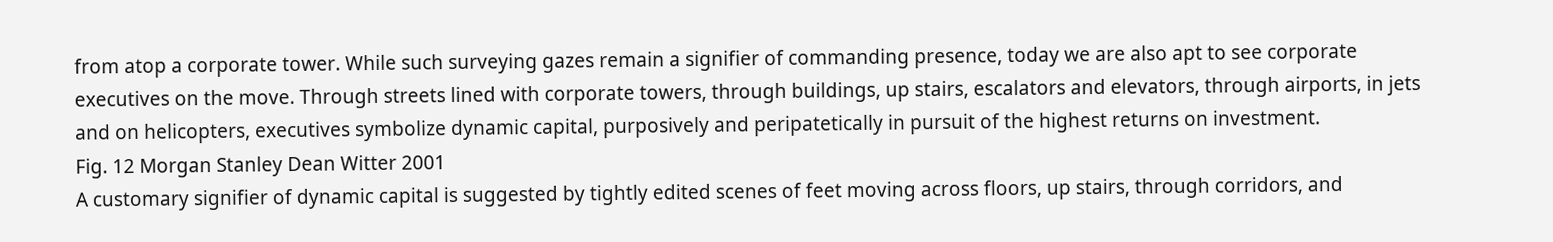from atop a corporate tower. While such surveying gazes remain a signifier of commanding presence, today we are also apt to see corporate executives on the move. Through streets lined with corporate towers, through buildings, up stairs, escalators and elevators, through airports, in jets and on helicopters, executives symbolize dynamic capital, purposively and peripatetically in pursuit of the highest returns on investment.
Fig. 12 Morgan Stanley Dean Witter 2001
A customary signifier of dynamic capital is suggested by tightly edited scenes of feet moving across floors, up stairs, through corridors, and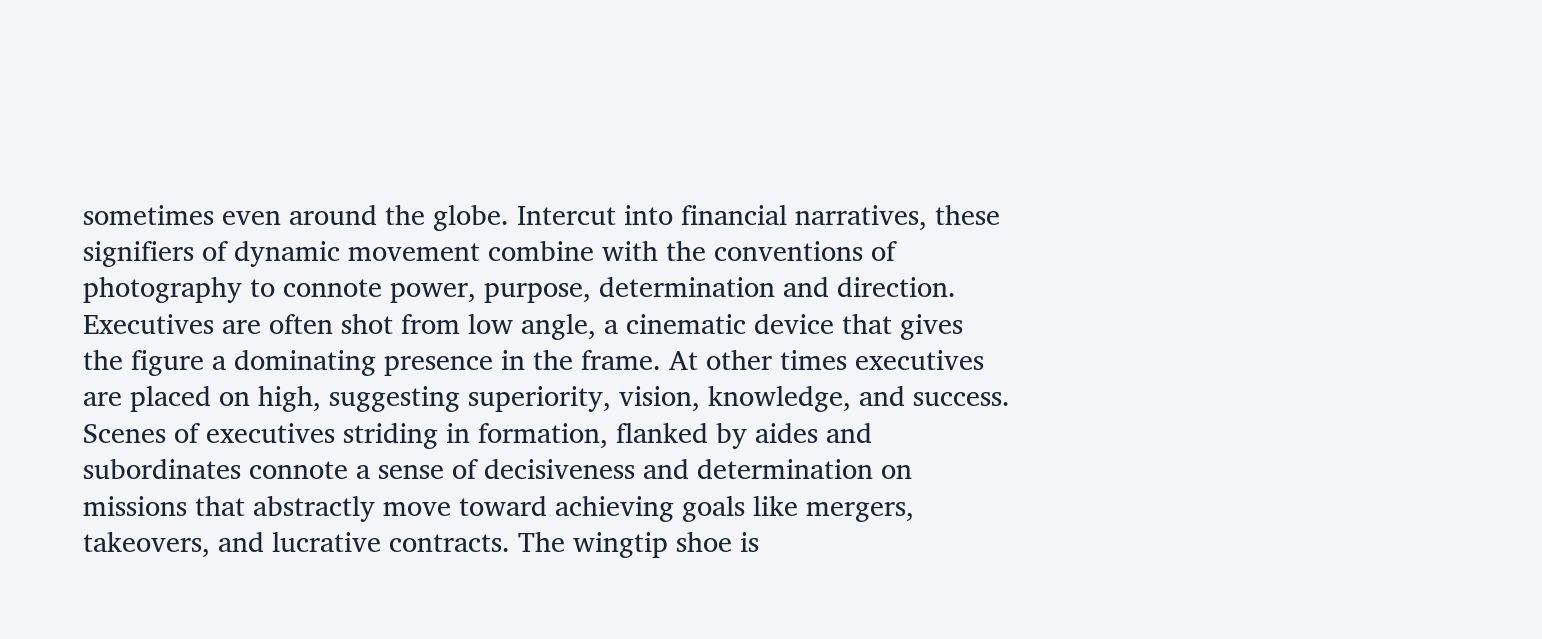sometimes even around the globe. Intercut into financial narratives, these signifiers of dynamic movement combine with the conventions of photography to connote power, purpose, determination and direction. Executives are often shot from low angle, a cinematic device that gives the figure a dominating presence in the frame. At other times executives are placed on high, suggesting superiority, vision, knowledge, and success. Scenes of executives striding in formation, flanked by aides and subordinates connote a sense of decisiveness and determination on missions that abstractly move toward achieving goals like mergers, takeovers, and lucrative contracts. The wingtip shoe is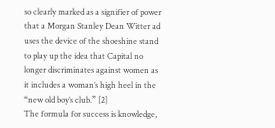so clearly marked as a signifier of power that a Morgan Stanley Dean Witter ad uses the device of the shoeshine stand to play up the idea that Capital no longer discriminates against women as it includes a woman’s high heel in the “new old boy’s club.” [2]
The formula for success is knowledge,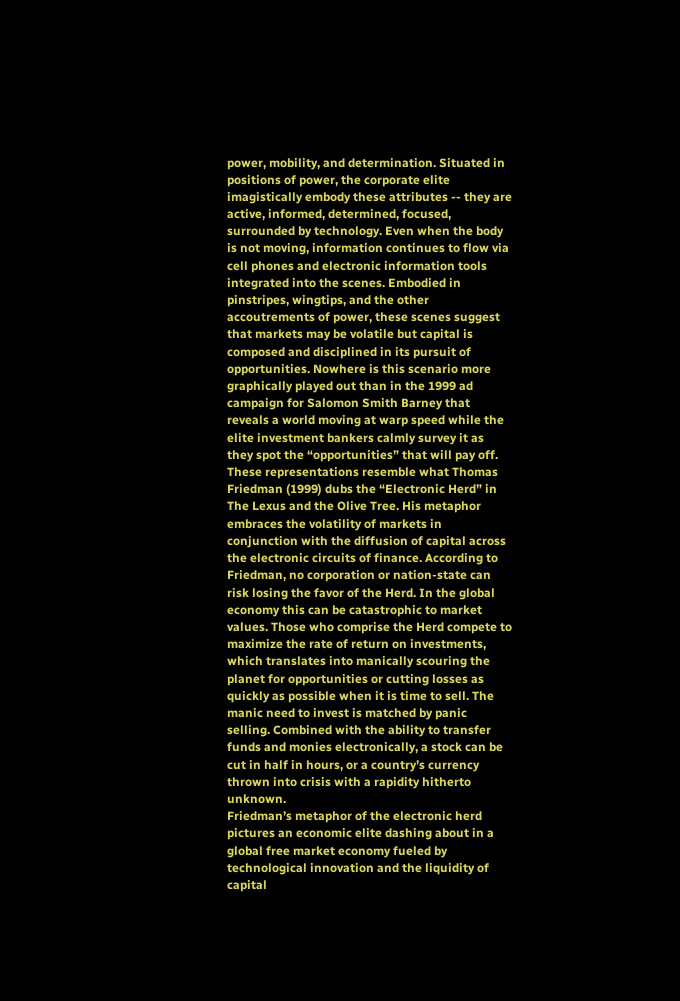power, mobility, and determination. Situated in positions of power, the corporate elite imagistically embody these attributes -- they are active, informed, determined, focused, surrounded by technology. Even when the body is not moving, information continues to flow via cell phones and electronic information tools integrated into the scenes. Embodied in pinstripes, wingtips, and the other accoutrements of power, these scenes suggest that markets may be volatile but capital is composed and disciplined in its pursuit of opportunities. Nowhere is this scenario more graphically played out than in the 1999 ad campaign for Salomon Smith Barney that reveals a world moving at warp speed while the elite investment bankers calmly survey it as they spot the “opportunities” that will pay off.
These representations resemble what Thomas Friedman (1999) dubs the “Electronic Herd” in The Lexus and the Olive Tree. His metaphor embraces the volatility of markets in conjunction with the diffusion of capital across the electronic circuits of finance. According to Friedman, no corporation or nation-state can risk losing the favor of the Herd. In the global economy this can be catastrophic to market values. Those who comprise the Herd compete to maximize the rate of return on investments, which translates into manically scouring the planet for opportunities or cutting losses as quickly as possible when it is time to sell. The manic need to invest is matched by panic selling. Combined with the ability to transfer funds and monies electronically, a stock can be cut in half in hours, or a country’s currency thrown into crisis with a rapidity hitherto unknown.
Friedman’s metaphor of the electronic herd pictures an economic elite dashing about in a global free market economy fueled by technological innovation and the liquidity of capital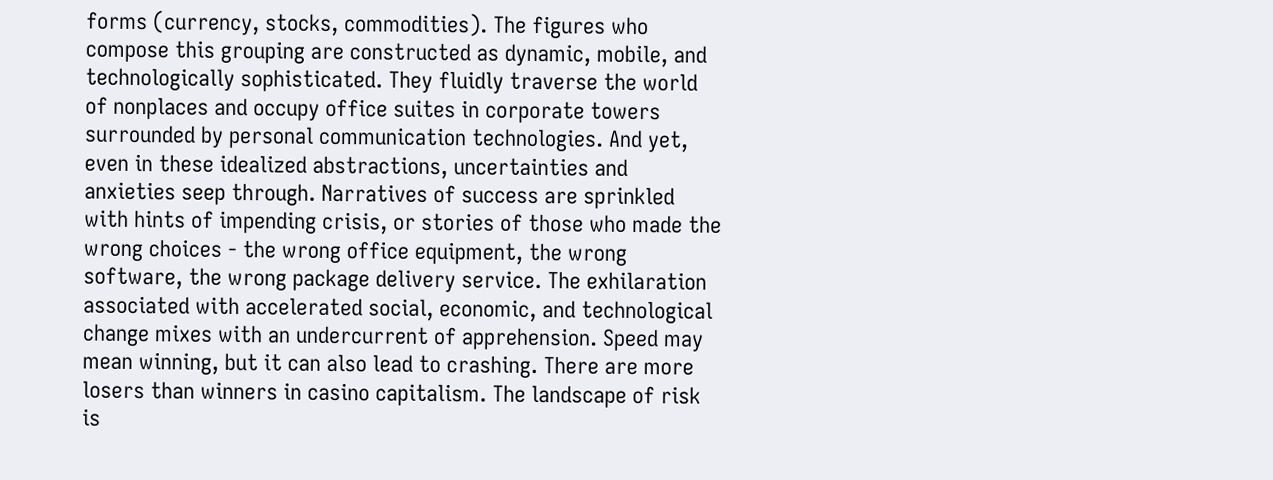forms (currency, stocks, commodities). The figures who compose this grouping are constructed as dynamic, mobile, and technologically sophisticated. They fluidly traverse the world of nonplaces and occupy office suites in corporate towers surrounded by personal communication technologies. And yet, even in these idealized abstractions, uncertainties and anxieties seep through. Narratives of success are sprinkled with hints of impending crisis, or stories of those who made the wrong choices - the wrong office equipment, the wrong software, the wrong package delivery service. The exhilaration associated with accelerated social, economic, and technological change mixes with an undercurrent of apprehension. Speed may mean winning, but it can also lead to crashing. There are more losers than winners in casino capitalism. The landscape of risk is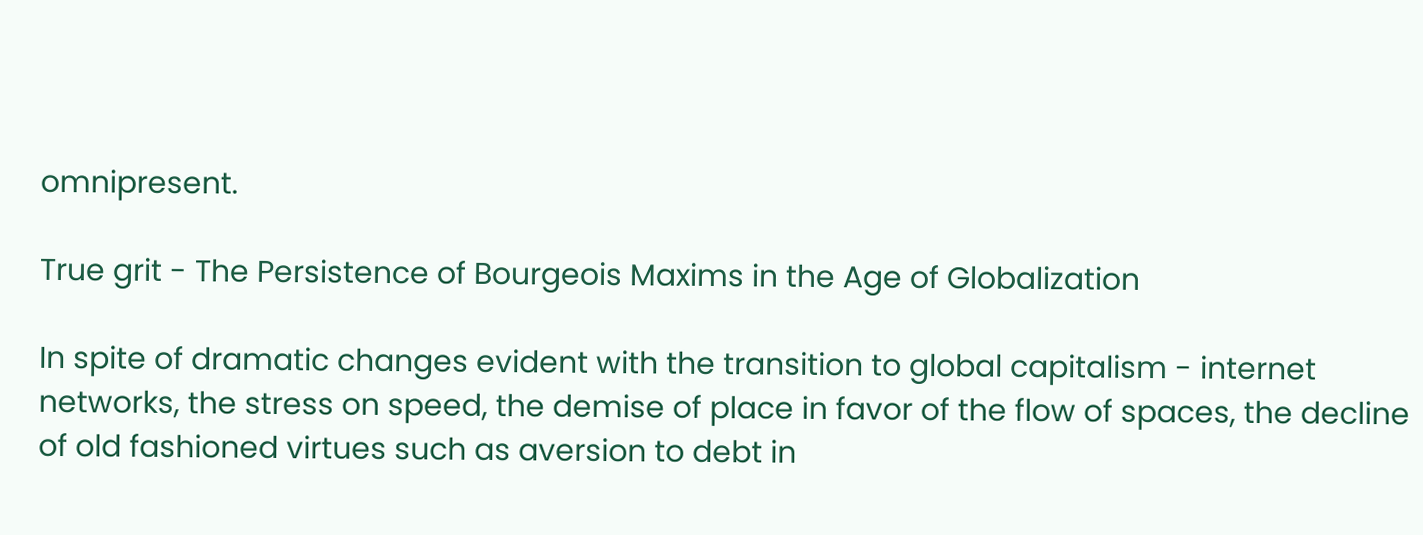omnipresent.

True grit - The Persistence of Bourgeois Maxims in the Age of Globalization

In spite of dramatic changes evident with the transition to global capitalism - internet networks, the stress on speed, the demise of place in favor of the flow of spaces, the decline of old fashioned virtues such as aversion to debt in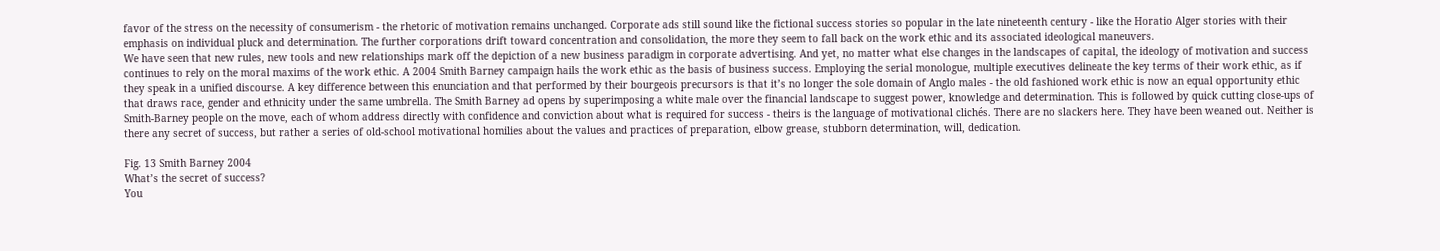favor of the stress on the necessity of consumerism - the rhetoric of motivation remains unchanged. Corporate ads still sound like the fictional success stories so popular in the late nineteenth century - like the Horatio Alger stories with their emphasis on individual pluck and determination. The further corporations drift toward concentration and consolidation, the more they seem to fall back on the work ethic and its associated ideological maneuvers.
We have seen that new rules, new tools and new relationships mark off the depiction of a new business paradigm in corporate advertising. And yet, no matter what else changes in the landscapes of capital, the ideology of motivation and success continues to rely on the moral maxims of the work ethic. A 2004 Smith Barney campaign hails the work ethic as the basis of business success. Employing the serial monologue, multiple executives delineate the key terms of their work ethic, as if they speak in a unified discourse. A key difference between this enunciation and that performed by their bourgeois precursors is that it’s no longer the sole domain of Anglo males - the old fashioned work ethic is now an equal opportunity ethic that draws race, gender and ethnicity under the same umbrella. The Smith Barney ad opens by superimposing a white male over the financial landscape to suggest power, knowledge and determination. This is followed by quick cutting close-ups of Smith-Barney people on the move, each of whom address directly with confidence and conviction about what is required for success - theirs is the language of motivational clichés. There are no slackers here. They have been weaned out. Neither is there any secret of success, but rather a series of old-school motivational homilies about the values and practices of preparation, elbow grease, stubborn determination, will, dedication.

Fig. 13 Smith Barney 2004
What’s the secret of success?
You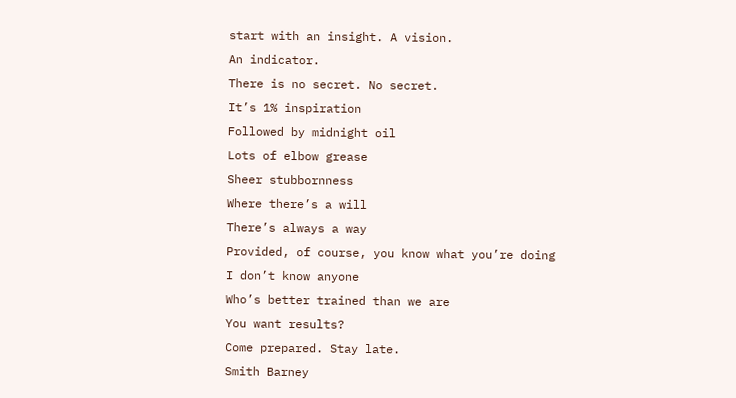start with an insight. A vision.
An indicator.
There is no secret. No secret.
It’s 1% inspiration
Followed by midnight oil
Lots of elbow grease
Sheer stubbornness
Where there’s a will
There’s always a way
Provided, of course, you know what you’re doing
I don’t know anyone
Who’s better trained than we are
You want results?
Come prepared. Stay late.
Smith Barney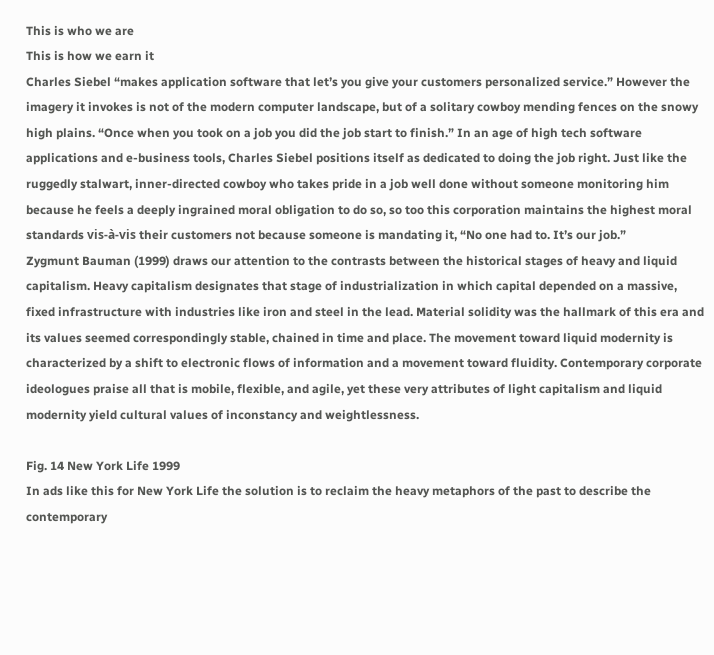This is who we are
This is how we earn it
Charles Siebel “makes application software that let’s you give your customers personalized service.” However the imagery it invokes is not of the modern computer landscape, but of a solitary cowboy mending fences on the snowy high plains. “Once when you took on a job you did the job start to finish.” In an age of high tech software applications and e-business tools, Charles Siebel positions itself as dedicated to doing the job right. Just like the ruggedly stalwart, inner-directed cowboy who takes pride in a job well done without someone monitoring him because he feels a deeply ingrained moral obligation to do so, so too this corporation maintains the highest moral standards vis-à-vis their customers not because someone is mandating it, “No one had to. It’s our job.”
Zygmunt Bauman (1999) draws our attention to the contrasts between the historical stages of heavy and liquid capitalism. Heavy capitalism designates that stage of industrialization in which capital depended on a massive, fixed infrastructure with industries like iron and steel in the lead. Material solidity was the hallmark of this era and its values seemed correspondingly stable, chained in time and place. The movement toward liquid modernity is characterized by a shift to electronic flows of information and a movement toward fluidity. Contemporary corporate ideologues praise all that is mobile, flexible, and agile, yet these very attributes of light capitalism and liquid modernity yield cultural values of inconstancy and weightlessness.

Fig. 14 New York Life 1999
In ads like this for New York Life the solution is to reclaim the heavy metaphors of the past to describe the contemporary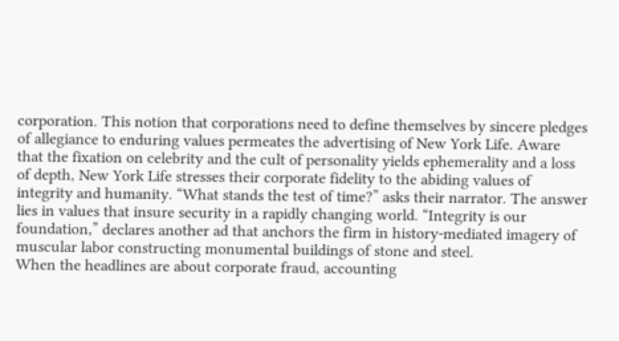corporation. This notion that corporations need to define themselves by sincere pledges of allegiance to enduring values permeates the advertising of New York Life. Aware that the fixation on celebrity and the cult of personality yields ephemerality and a loss of depth, New York Life stresses their corporate fidelity to the abiding values of integrity and humanity. “What stands the test of time?” asks their narrator. The answer lies in values that insure security in a rapidly changing world. “Integrity is our foundation,” declares another ad that anchors the firm in history-mediated imagery of muscular labor constructing monumental buildings of stone and steel.
When the headlines are about corporate fraud, accounting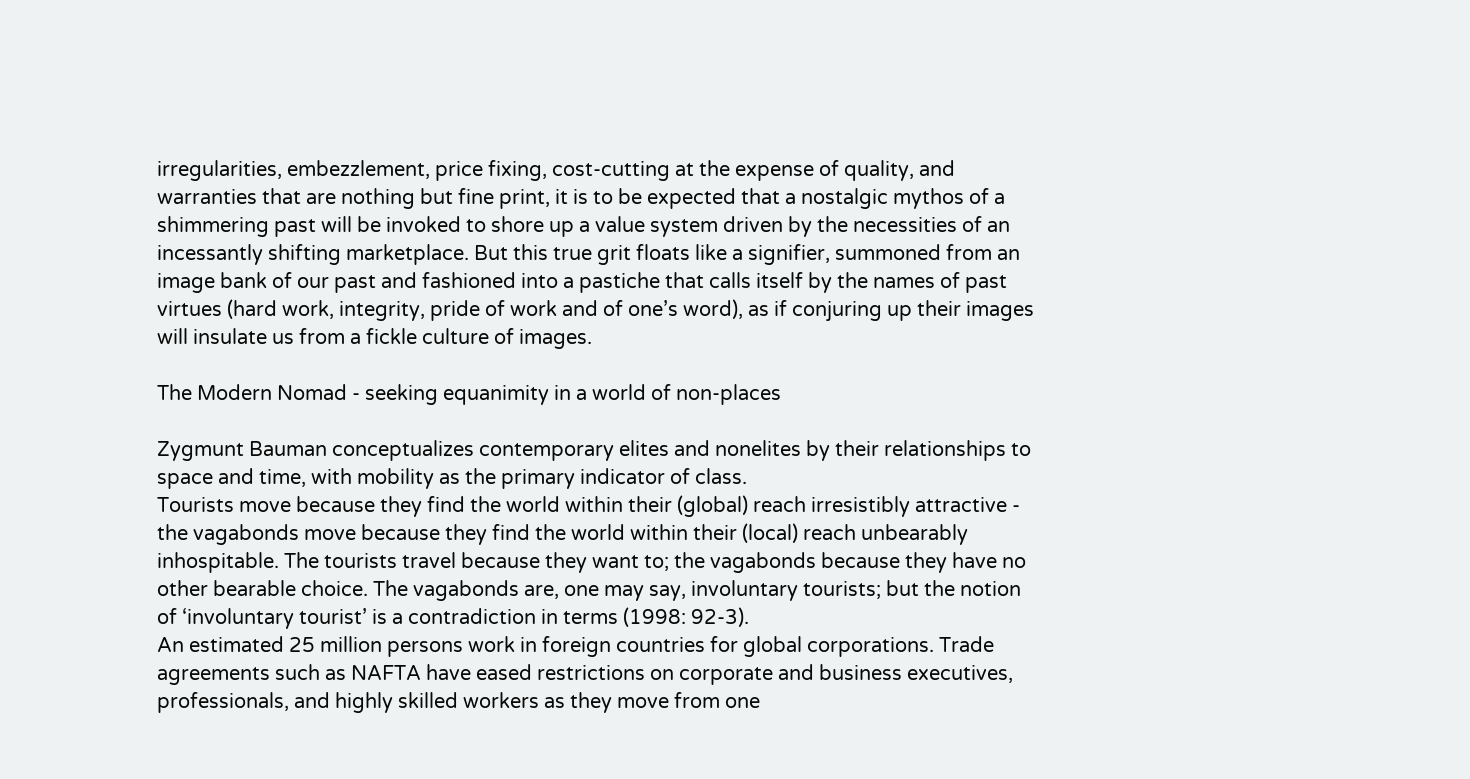irregularities, embezzlement, price fixing, cost-cutting at the expense of quality, and warranties that are nothing but fine print, it is to be expected that a nostalgic mythos of a shimmering past will be invoked to shore up a value system driven by the necessities of an incessantly shifting marketplace. But this true grit floats like a signifier, summoned from an image bank of our past and fashioned into a pastiche that calls itself by the names of past virtues (hard work, integrity, pride of work and of one’s word), as if conjuring up their images will insulate us from a fickle culture of images.

The Modern Nomad - seeking equanimity in a world of non-places

Zygmunt Bauman conceptualizes contemporary elites and nonelites by their relationships to space and time, with mobility as the primary indicator of class.
Tourists move because they find the world within their (global) reach irresistibly attractive - the vagabonds move because they find the world within their (local) reach unbearably inhospitable. The tourists travel because they want to; the vagabonds because they have no other bearable choice. The vagabonds are, one may say, involuntary tourists; but the notion of ‘involuntary tourist’ is a contradiction in terms (1998: 92-3).
An estimated 25 million persons work in foreign countries for global corporations. Trade agreements such as NAFTA have eased restrictions on corporate and business executives, professionals, and highly skilled workers as they move from one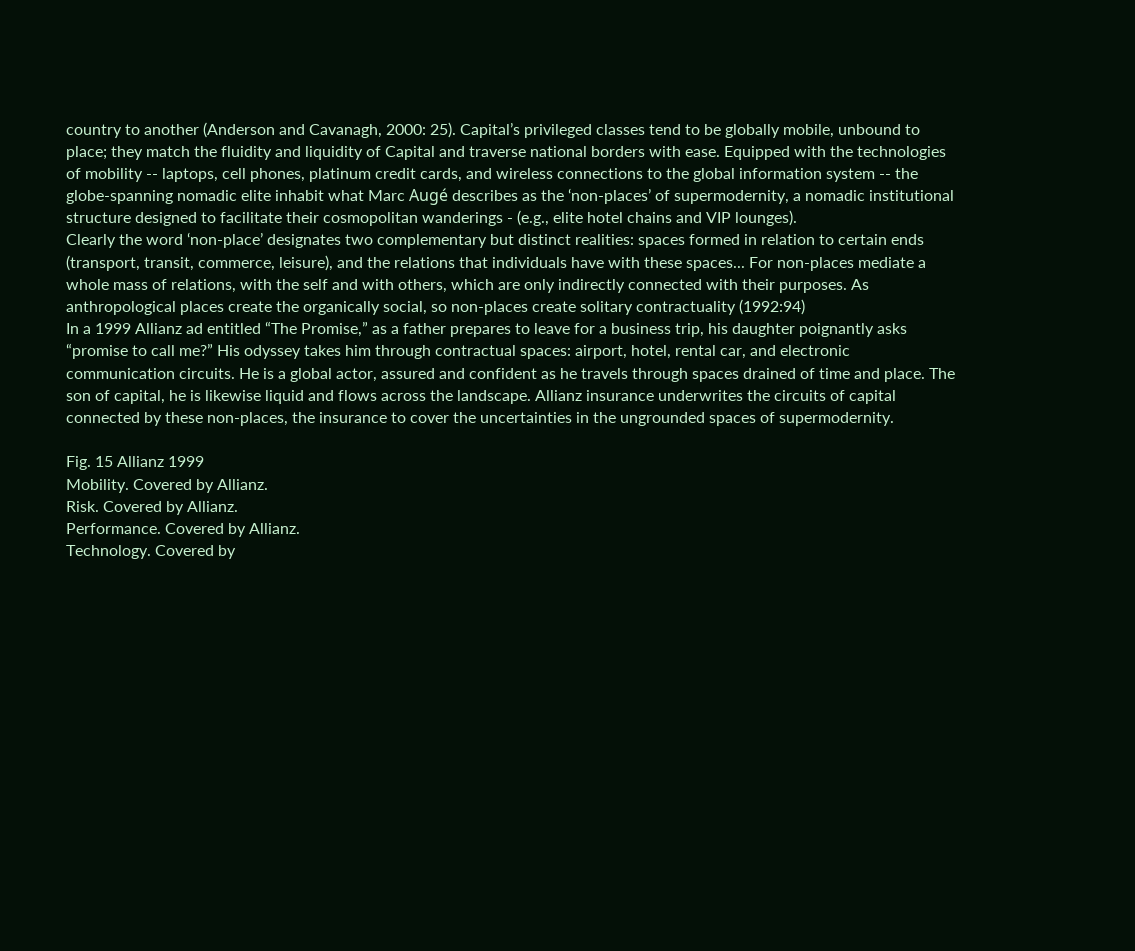country to another (Anderson and Cavanagh, 2000: 25). Capital’s privileged classes tend to be globally mobile, unbound to place; they match the fluidity and liquidity of Capital and traverse national borders with ease. Equipped with the technologies of mobility -- laptops, cell phones, platinum credit cards, and wireless connections to the global information system -- the globe-spanning nomadic elite inhabit what Marc Augé describes as the ‘non-places’ of supermodernity, a nomadic institutional structure designed to facilitate their cosmopolitan wanderings - (e.g., elite hotel chains and VIP lounges).
Clearly the word ‘non-place’ designates two complementary but distinct realities: spaces formed in relation to certain ends (transport, transit, commerce, leisure), and the relations that individuals have with these spaces... For non-places mediate a whole mass of relations, with the self and with others, which are only indirectly connected with their purposes. As anthropological places create the organically social, so non-places create solitary contractuality (1992:94)
In a 1999 Allianz ad entitled “The Promise,” as a father prepares to leave for a business trip, his daughter poignantly asks “promise to call me?” His odyssey takes him through contractual spaces: airport, hotel, rental car, and electronic communication circuits. He is a global actor, assured and confident as he travels through spaces drained of time and place. The son of capital, he is likewise liquid and flows across the landscape. Allianz insurance underwrites the circuits of capital connected by these non-places, the insurance to cover the uncertainties in the ungrounded spaces of supermodernity.

Fig. 15 Allianz 1999
Mobility. Covered by Allianz.
Risk. Covered by Allianz.
Performance. Covered by Allianz.
Technology. Covered by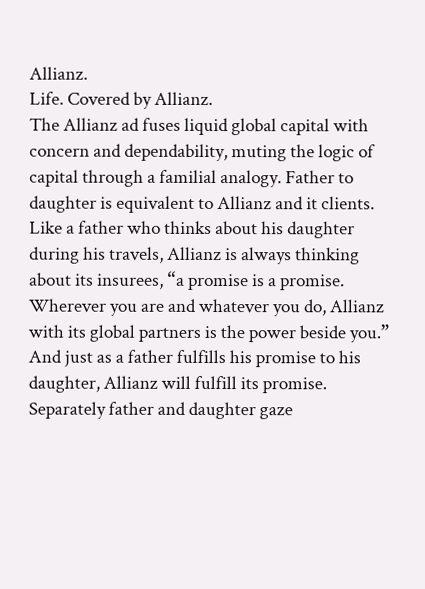Allianz.
Life. Covered by Allianz.
The Allianz ad fuses liquid global capital with concern and dependability, muting the logic of capital through a familial analogy. Father to daughter is equivalent to Allianz and it clients. Like a father who thinks about his daughter during his travels, Allianz is always thinking about its insurees, “a promise is a promise. Wherever you are and whatever you do, Allianz with its global partners is the power beside you.” And just as a father fulfills his promise to his daughter, Allianz will fulfill its promise.
Separately father and daughter gaze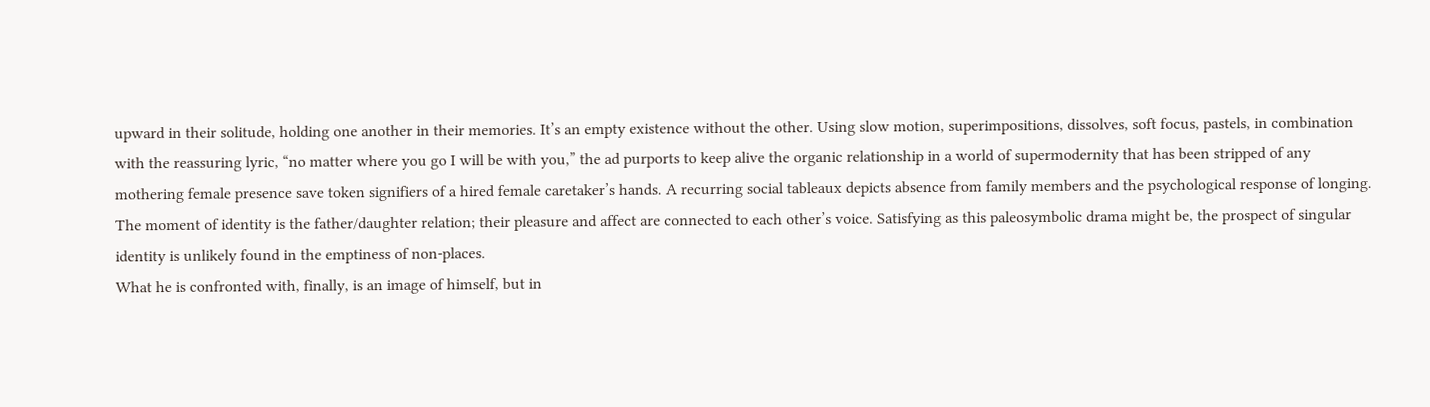upward in their solitude, holding one another in their memories. It’s an empty existence without the other. Using slow motion, superimpositions, dissolves, soft focus, pastels, in combination with the reassuring lyric, “no matter where you go I will be with you,” the ad purports to keep alive the organic relationship in a world of supermodernity that has been stripped of any mothering female presence save token signifiers of a hired female caretaker’s hands. A recurring social tableaux depicts absence from family members and the psychological response of longing. The moment of identity is the father/daughter relation; their pleasure and affect are connected to each other’s voice. Satisfying as this paleosymbolic drama might be, the prospect of singular identity is unlikely found in the emptiness of non-places.
What he is confronted with, finally, is an image of himself, but in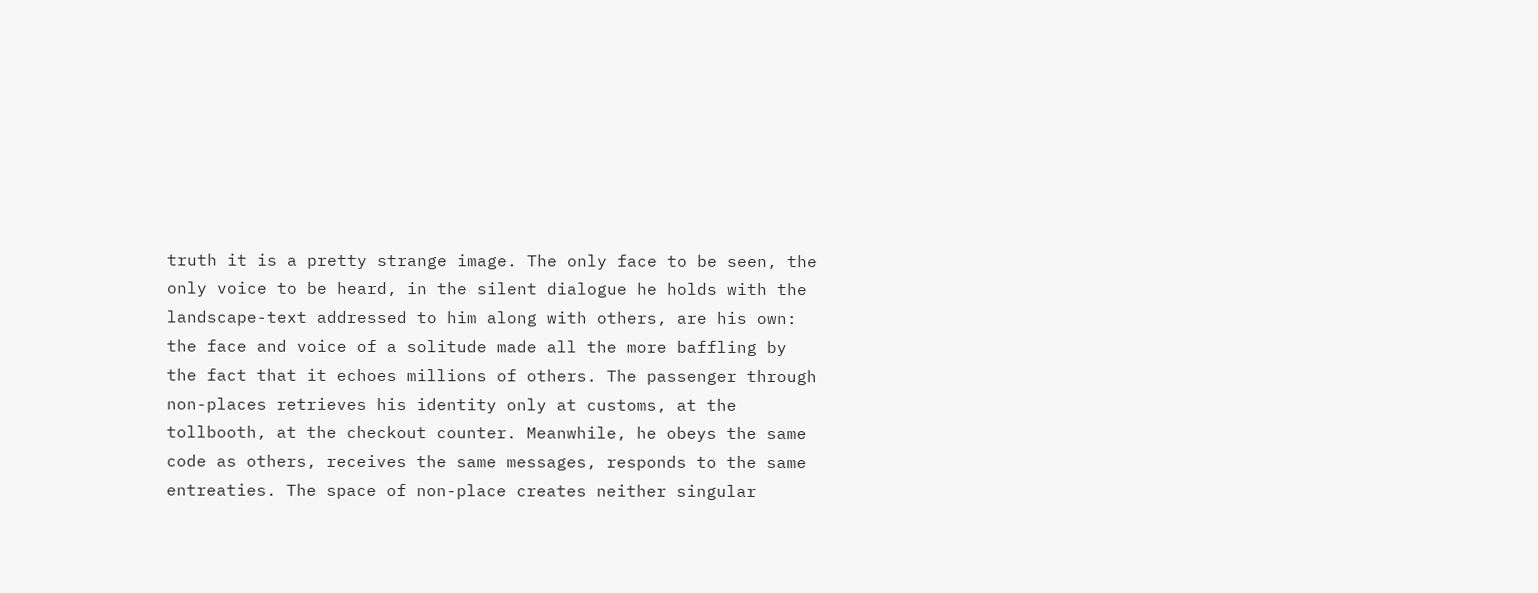truth it is a pretty strange image. The only face to be seen, the only voice to be heard, in the silent dialogue he holds with the landscape-text addressed to him along with others, are his own: the face and voice of a solitude made all the more baffling by the fact that it echoes millions of others. The passenger through non-places retrieves his identity only at customs, at the tollbooth, at the checkout counter. Meanwhile, he obeys the same code as others, receives the same messages, responds to the same entreaties. The space of non-place creates neither singular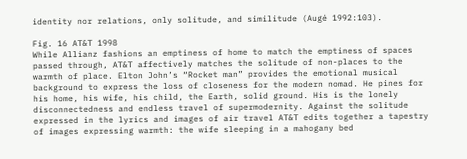identity nor relations, only solitude, and similitude (Augé 1992:103).

Fig. 16 AT&T 1998
While Allianz fashions an emptiness of home to match the emptiness of spaces passed through, AT&T affectively matches the solitude of non-places to the warmth of place. Elton John’s “Rocket man” provides the emotional musical background to express the loss of closeness for the modern nomad. He pines for his home, his wife, his child, the Earth, solid ground. His is the lonely disconnectedness and endless travel of supermodernity. Against the solitude expressed in the lyrics and images of air travel AT&T edits together a tapestry of images expressing warmth: the wife sleeping in a mahogany bed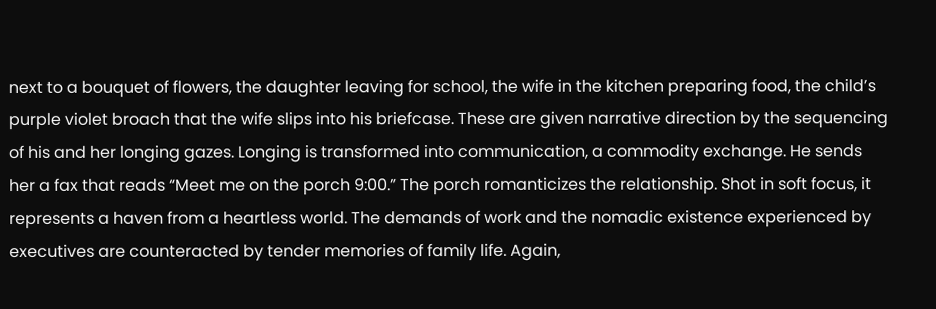next to a bouquet of flowers, the daughter leaving for school, the wife in the kitchen preparing food, the child’s purple violet broach that the wife slips into his briefcase. These are given narrative direction by the sequencing of his and her longing gazes. Longing is transformed into communication, a commodity exchange. He sends her a fax that reads “Meet me on the porch 9:00.” The porch romanticizes the relationship. Shot in soft focus, it represents a haven from a heartless world. The demands of work and the nomadic existence experienced by executives are counteracted by tender memories of family life. Again,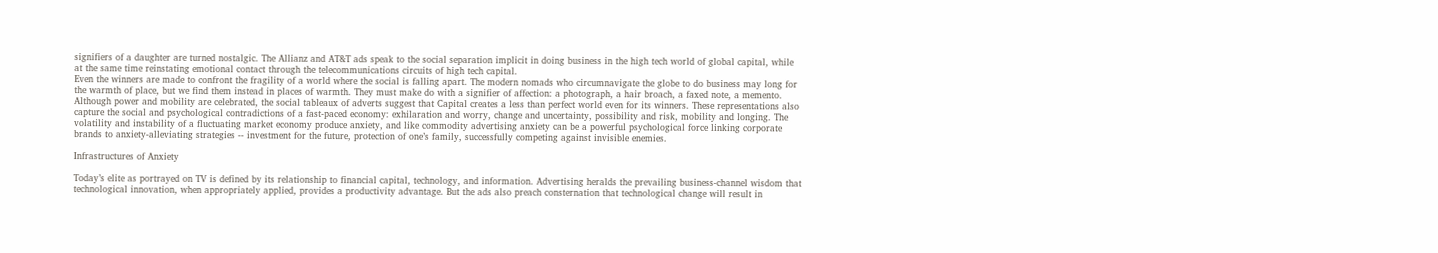signifiers of a daughter are turned nostalgic. The Allianz and AT&T ads speak to the social separation implicit in doing business in the high tech world of global capital, while at the same time reinstating emotional contact through the telecommunications circuits of high tech capital.
Even the winners are made to confront the fragility of a world where the social is falling apart. The modern nomads who circumnavigate the globe to do business may long for the warmth of place, but we find them instead in places of warmth. They must make do with a signifier of affection: a photograph, a hair broach, a faxed note, a memento. Although power and mobility are celebrated, the social tableaux of adverts suggest that Capital creates a less than perfect world even for its winners. These representations also capture the social and psychological contradictions of a fast-paced economy: exhilaration and worry, change and uncertainty, possibility and risk, mobility and longing. The volatility and instability of a fluctuating market economy produce anxiety, and like commodity advertising anxiety can be a powerful psychological force linking corporate brands to anxiety-alleviating strategies -- investment for the future, protection of one’s family, successfully competing against invisible enemies.

Infrastructures of Anxiety

Today’s elite as portrayed on TV is defined by its relationship to financial capital, technology, and information. Advertising heralds the prevailing business-channel wisdom that technological innovation, when appropriately applied, provides a productivity advantage. But the ads also preach consternation that technological change will result in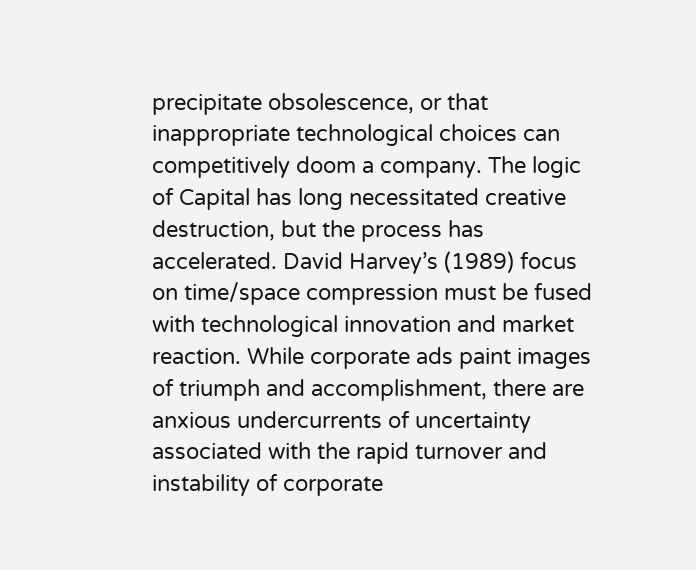precipitate obsolescence, or that inappropriate technological choices can competitively doom a company. The logic of Capital has long necessitated creative destruction, but the process has accelerated. David Harvey’s (1989) focus on time/space compression must be fused with technological innovation and market reaction. While corporate ads paint images of triumph and accomplishment, there are anxious undercurrents of uncertainty associated with the rapid turnover and instability of corporate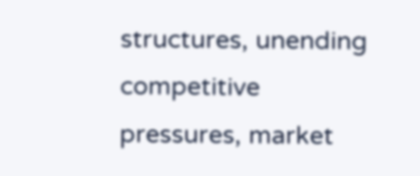structures, unending competitive pressures, market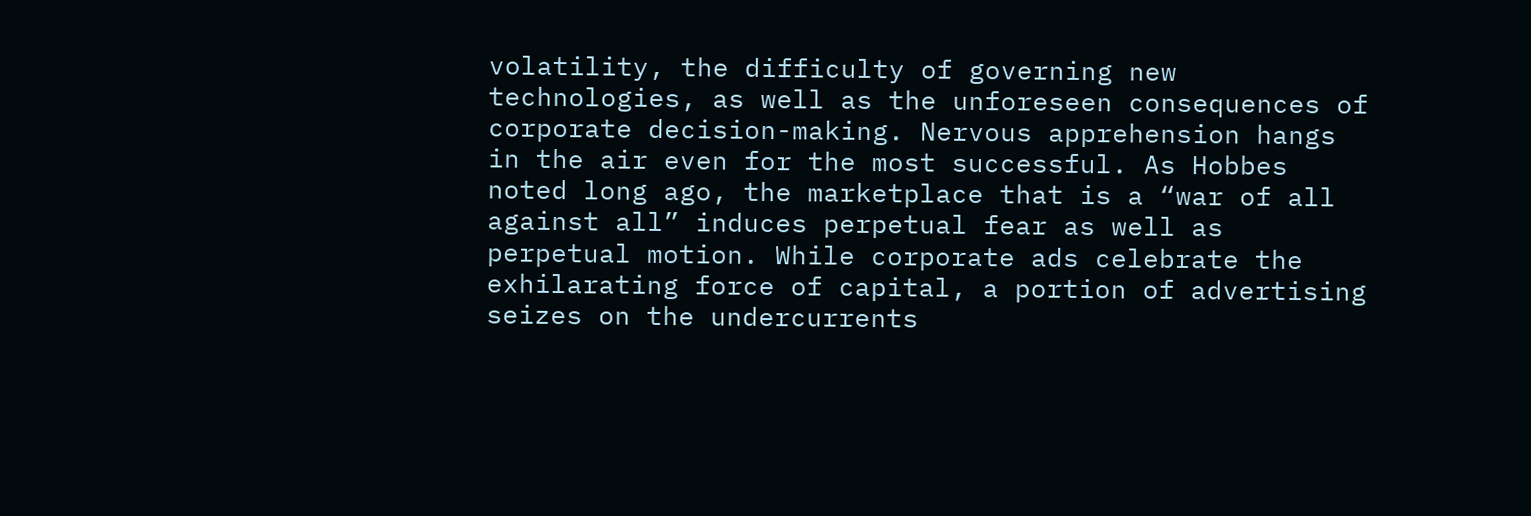volatility, the difficulty of governing new technologies, as well as the unforeseen consequences of corporate decision-making. Nervous apprehension hangs in the air even for the most successful. As Hobbes noted long ago, the marketplace that is a “war of all against all” induces perpetual fear as well as perpetual motion. While corporate ads celebrate the exhilarating force of capital, a portion of advertising seizes on the undercurrents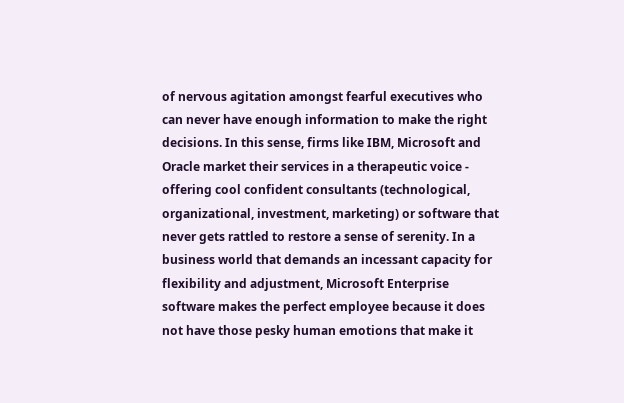of nervous agitation amongst fearful executives who can never have enough information to make the right decisions. In this sense, firms like IBM, Microsoft and Oracle market their services in a therapeutic voice - offering cool confident consultants (technological, organizational, investment, marketing) or software that never gets rattled to restore a sense of serenity. In a business world that demands an incessant capacity for flexibility and adjustment, Microsoft Enterprise software makes the perfect employee because it does not have those pesky human emotions that make it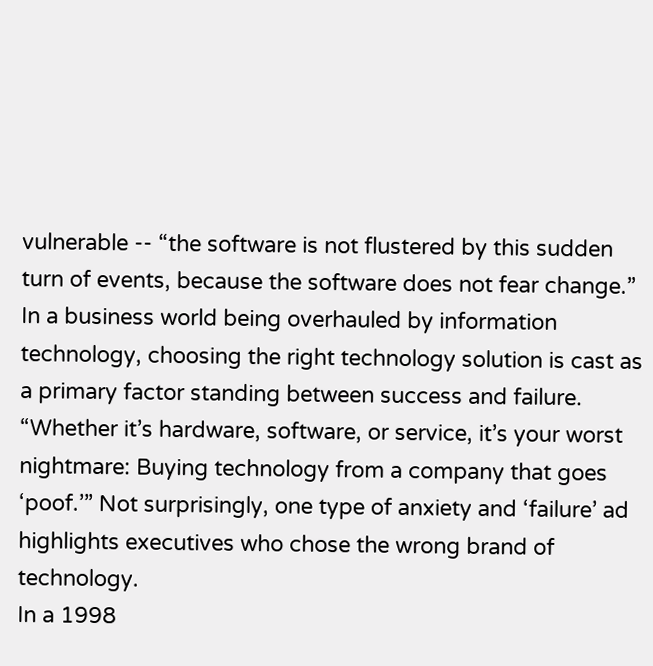vulnerable -- “the software is not flustered by this sudden turn of events, because the software does not fear change.”
In a business world being overhauled by information technology, choosing the right technology solution is cast as a primary factor standing between success and failure. “Whether it’s hardware, software, or service, it’s your worst nightmare: Buying technology from a company that goes ‘poof.’” Not surprisingly, one type of anxiety and ‘failure’ ad highlights executives who chose the wrong brand of technology.
In a 1998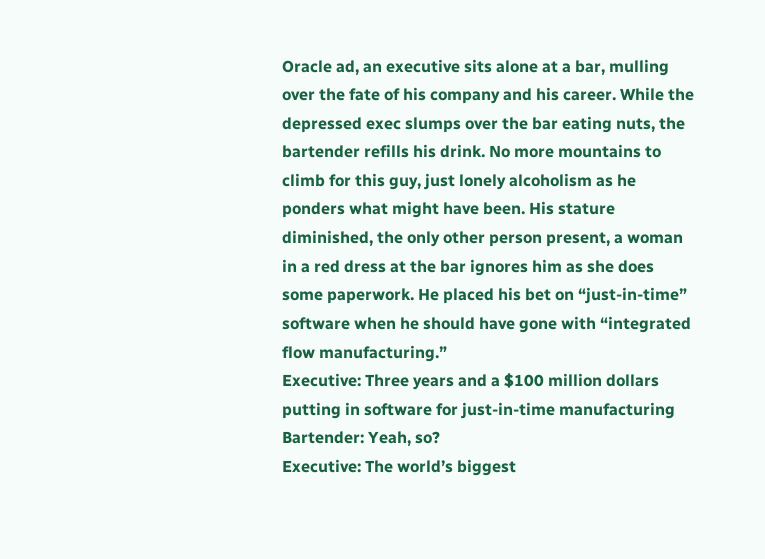Oracle ad, an executive sits alone at a bar, mulling over the fate of his company and his career. While the depressed exec slumps over the bar eating nuts, the bartender refills his drink. No more mountains to climb for this guy, just lonely alcoholism as he ponders what might have been. His stature diminished, the only other person present, a woman in a red dress at the bar ignores him as she does some paperwork. He placed his bet on “just-in-time” software when he should have gone with “integrated flow manufacturing.”
Executive: Three years and a $100 million dollars putting in software for just-in-time manufacturing
Bartender: Yeah, so?
Executive: The world’s biggest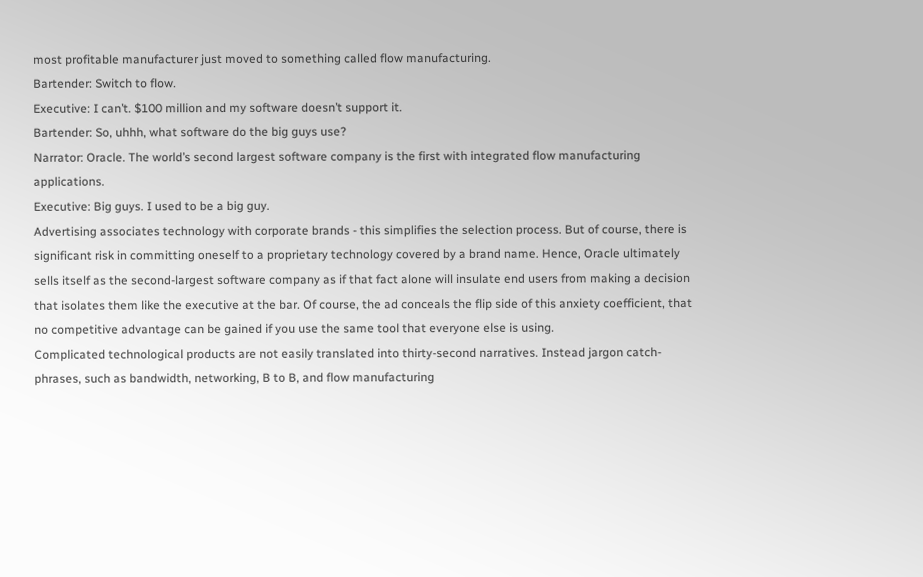most profitable manufacturer just moved to something called flow manufacturing.
Bartender: Switch to flow.
Executive: I can’t. $100 million and my software doesn’t support it.
Bartender: So, uhhh, what software do the big guys use?
Narrator: Oracle. The world’s second largest software company is the first with integrated flow manufacturing applications.
Executive: Big guys. I used to be a big guy.
Advertising associates technology with corporate brands - this simplifies the selection process. But of course, there is significant risk in committing oneself to a proprietary technology covered by a brand name. Hence, Oracle ultimately sells itself as the second-largest software company as if that fact alone will insulate end users from making a decision that isolates them like the executive at the bar. Of course, the ad conceals the flip side of this anxiety coefficient, that no competitive advantage can be gained if you use the same tool that everyone else is using.
Complicated technological products are not easily translated into thirty-second narratives. Instead jargon catch-phrases, such as bandwidth, networking, B to B, and flow manufacturing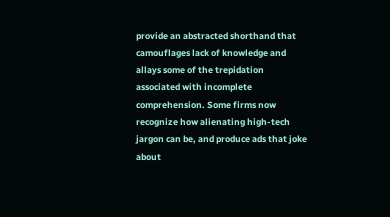provide an abstracted shorthand that camouflages lack of knowledge and allays some of the trepidation associated with incomplete comprehension. Some firms now recognize how alienating high-tech jargon can be, and produce ads that joke about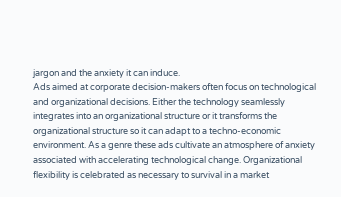jargon and the anxiety it can induce.
Ads aimed at corporate decision-makers often focus on technological and organizational decisions. Either the technology seamlessly integrates into an organizational structure or it transforms the organizational structure so it can adapt to a techno-economic environment. As a genre these ads cultivate an atmosphere of anxiety associated with accelerating technological change. Organizational flexibility is celebrated as necessary to survival in a market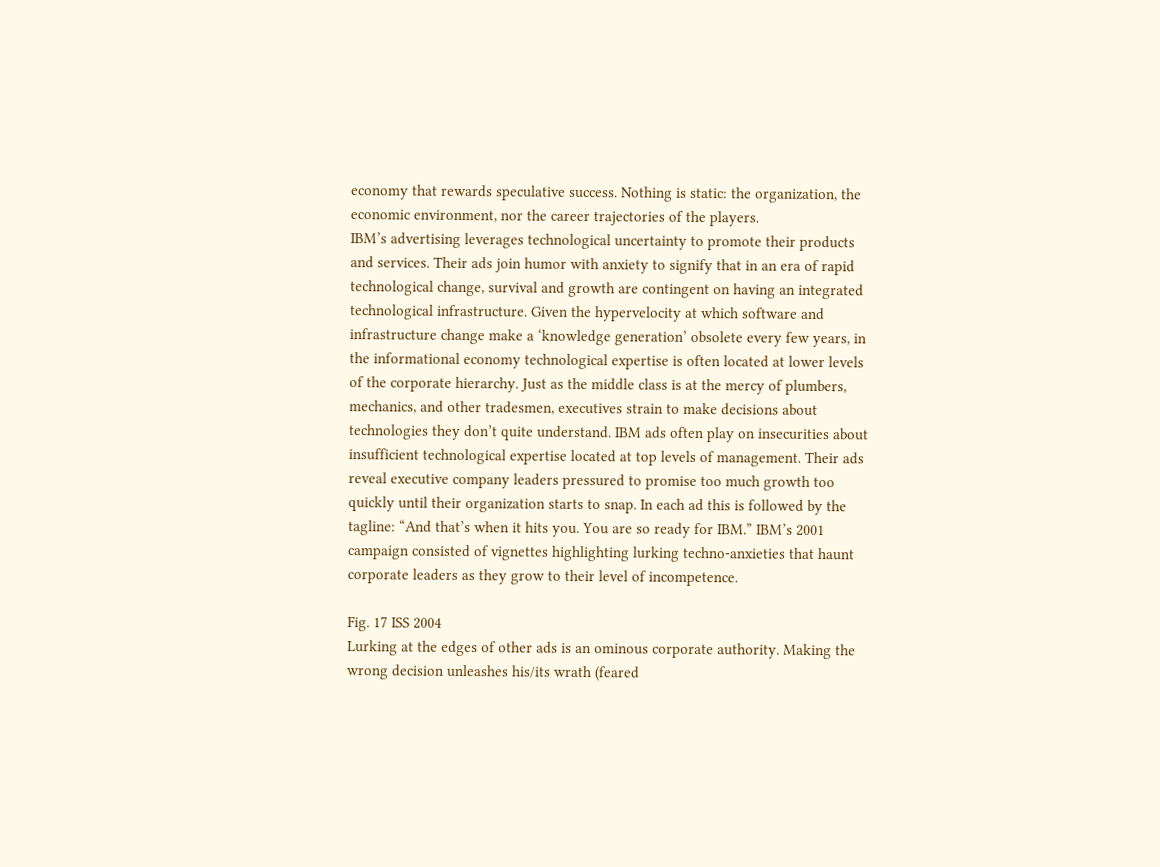economy that rewards speculative success. Nothing is static: the organization, the economic environment, nor the career trajectories of the players.
IBM’s advertising leverages technological uncertainty to promote their products and services. Their ads join humor with anxiety to signify that in an era of rapid technological change, survival and growth are contingent on having an integrated technological infrastructure. Given the hypervelocity at which software and infrastructure change make a ‘knowledge generation’ obsolete every few years, in the informational economy technological expertise is often located at lower levels of the corporate hierarchy. Just as the middle class is at the mercy of plumbers, mechanics, and other tradesmen, executives strain to make decisions about technologies they don’t quite understand. IBM ads often play on insecurities about insufficient technological expertise located at top levels of management. Their ads reveal executive company leaders pressured to promise too much growth too quickly until their organization starts to snap. In each ad this is followed by the tagline: “And that’s when it hits you. You are so ready for IBM.” IBM’s 2001 campaign consisted of vignettes highlighting lurking techno-anxieties that haunt corporate leaders as they grow to their level of incompetence.

Fig. 17 ISS 2004
Lurking at the edges of other ads is an ominous corporate authority. Making the wrong decision unleashes his/its wrath (feared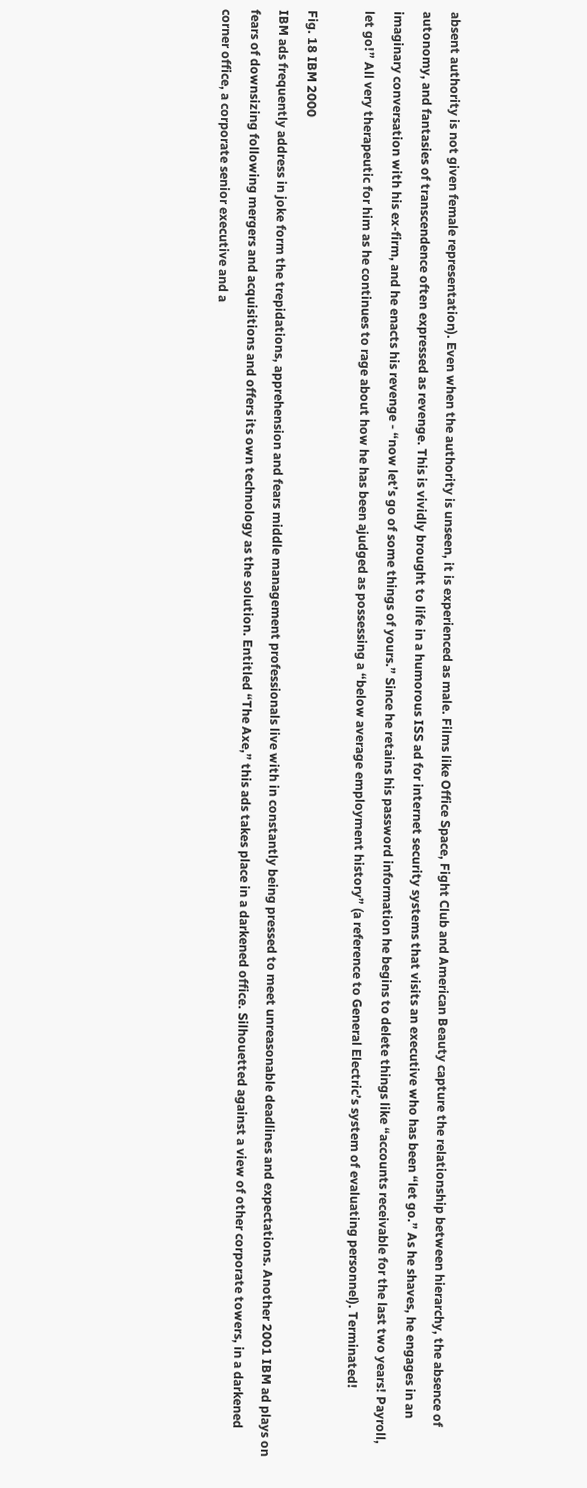absent authority is not given female representation). Even when the authority is unseen, it is experienced as male. Films like Office Space, Fight Club and American Beauty capture the relationship between hierarchy, the absence of autonomy, and fantasies of transcendence often expressed as revenge. This is vividly brought to life in a humorous ISS ad for internet security systems that visits an executive who has been “let go.” As he shaves, he engages in an imaginary conversation with his ex-firm, and he enacts his revenge - “now let’s go of some things of yours.” Since he retains his password information he begins to delete things like “accounts receivable for the last two years! Payroll, let go!” All very therapeutic for him as he continues to rage about how he has been ajudged as possessing a “below average employment history” (a reference to General Electric’s system of evaluating personnel). Terminated!

Fig. 18 IBM 2000
IBM ads frequently address in joke form the trepidations, apprehension and fears middle management professionals live with in constantly being pressed to meet unreasonable deadlines and expectations. Another 2001 IBM ad plays on fears of downsizing following mergers and acquisitions and offers its own technology as the solution. Entitled “The Axe,” this ads takes place in a darkened office. Silhouetted against a view of other corporate towers, in a darkened corner office, a corporate senior executive and a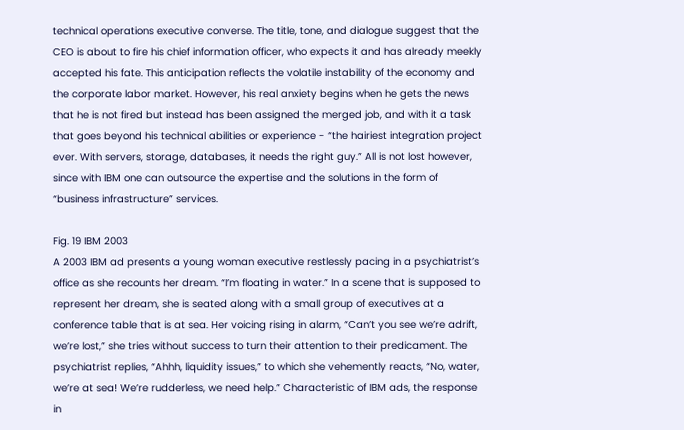technical operations executive converse. The title, tone, and dialogue suggest that the CEO is about to fire his chief information officer, who expects it and has already meekly accepted his fate. This anticipation reflects the volatile instability of the economy and the corporate labor market. However, his real anxiety begins when he gets the news that he is not fired but instead has been assigned the merged job, and with it a task that goes beyond his technical abilities or experience - “the hairiest integration project ever. With servers, storage, databases, it needs the right guy.” All is not lost however, since with IBM one can outsource the expertise and the solutions in the form of “business infrastructure” services.

Fig. 19 IBM 2003
A 2003 IBM ad presents a young woman executive restlessly pacing in a psychiatrist’s office as she recounts her dream. “I’m floating in water.” In a scene that is supposed to represent her dream, she is seated along with a small group of executives at a conference table that is at sea. Her voicing rising in alarm, “Can’t you see we’re adrift, we’re lost,” she tries without success to turn their attention to their predicament. The psychiatrist replies, “Ahhh, liquidity issues,” to which she vehemently reacts, “No, water, we’re at sea! We’re rudderless, we need help.” Characteristic of IBM ads, the response in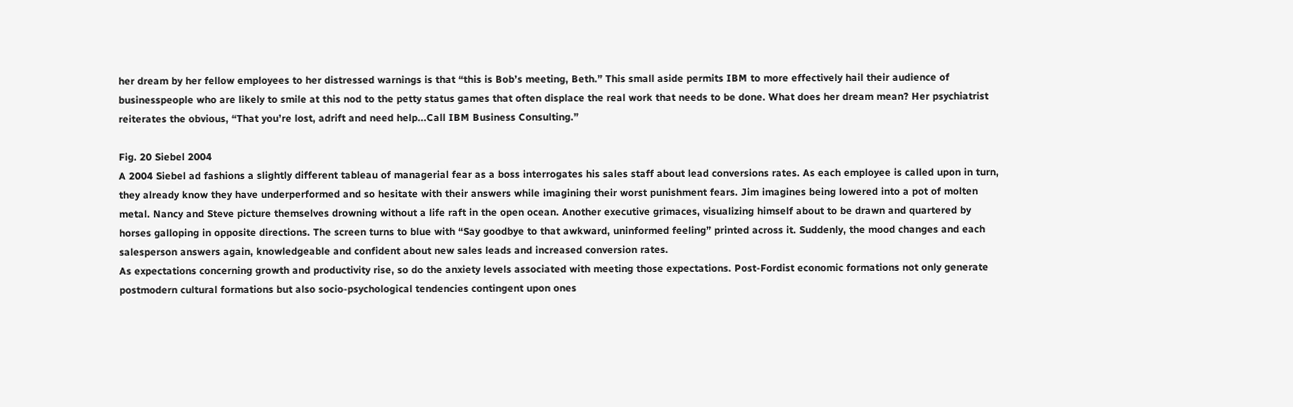her dream by her fellow employees to her distressed warnings is that “this is Bob’s meeting, Beth.” This small aside permits IBM to more effectively hail their audience of businesspeople who are likely to smile at this nod to the petty status games that often displace the real work that needs to be done. What does her dream mean? Her psychiatrist reiterates the obvious, “That you’re lost, adrift and need help...Call IBM Business Consulting.”

Fig. 20 Siebel 2004
A 2004 Siebel ad fashions a slightly different tableau of managerial fear as a boss interrogates his sales staff about lead conversions rates. As each employee is called upon in turn, they already know they have underperformed and so hesitate with their answers while imagining their worst punishment fears. Jim imagines being lowered into a pot of molten metal. Nancy and Steve picture themselves drowning without a life raft in the open ocean. Another executive grimaces, visualizing himself about to be drawn and quartered by horses galloping in opposite directions. The screen turns to blue with “Say goodbye to that awkward, uninformed feeling” printed across it. Suddenly, the mood changes and each salesperson answers again, knowledgeable and confident about new sales leads and increased conversion rates.
As expectations concerning growth and productivity rise, so do the anxiety levels associated with meeting those expectations. Post-Fordist economic formations not only generate postmodern cultural formations but also socio-psychological tendencies contingent upon ones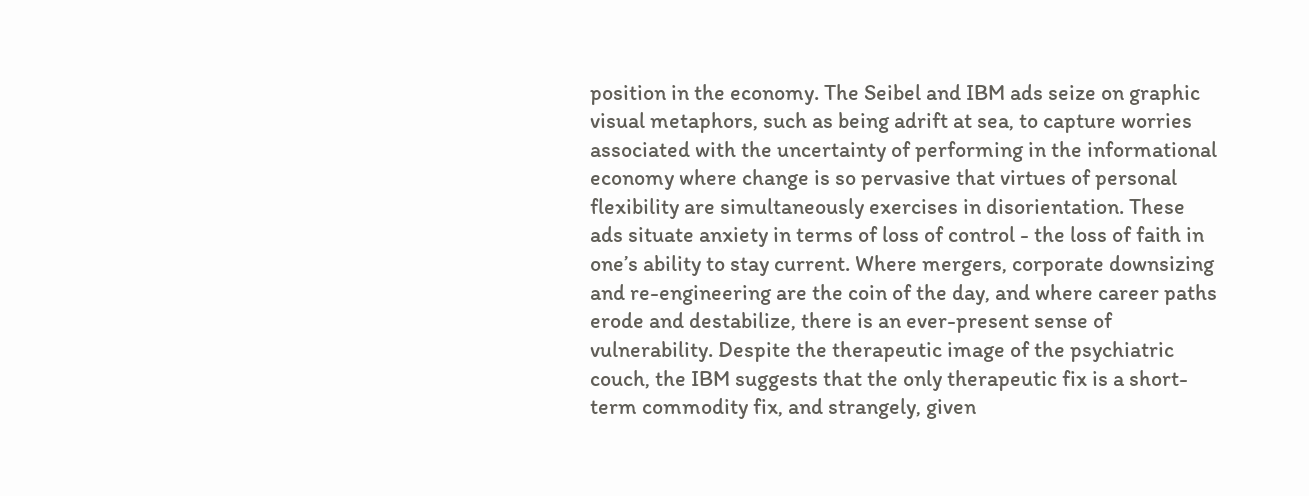position in the economy. The Seibel and IBM ads seize on graphic visual metaphors, such as being adrift at sea, to capture worries associated with the uncertainty of performing in the informational economy where change is so pervasive that virtues of personal flexibility are simultaneously exercises in disorientation. These ads situate anxiety in terms of loss of control - the loss of faith in one’s ability to stay current. Where mergers, corporate downsizing and re-engineering are the coin of the day, and where career paths erode and destabilize, there is an ever-present sense of vulnerability. Despite the therapeutic image of the psychiatric couch, the IBM suggests that the only therapeutic fix is a short-term commodity fix, and strangely, given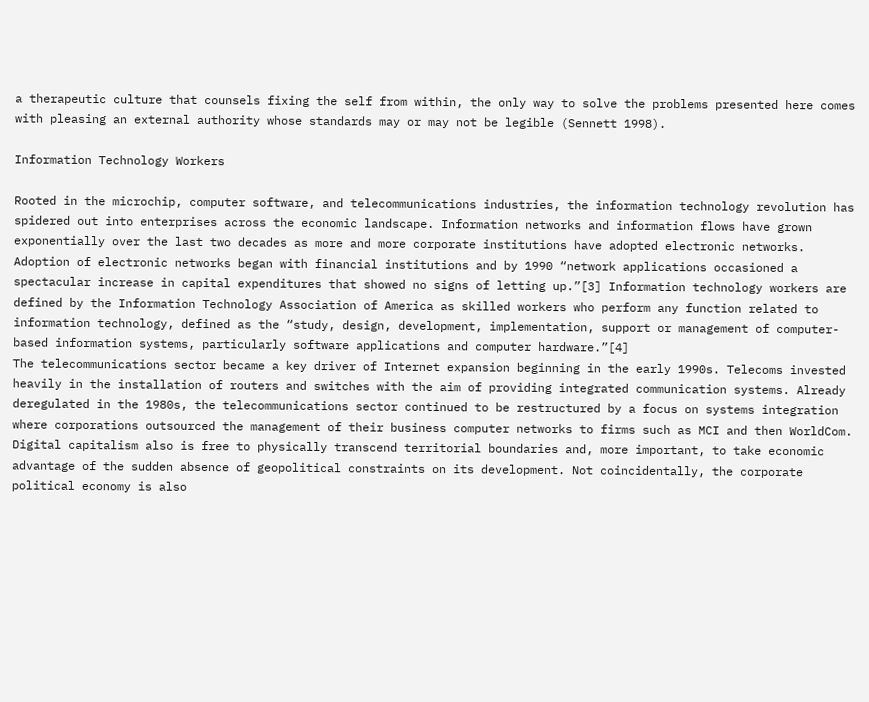a therapeutic culture that counsels fixing the self from within, the only way to solve the problems presented here comes with pleasing an external authority whose standards may or may not be legible (Sennett 1998).

Information Technology Workers

Rooted in the microchip, computer software, and telecommunications industries, the information technology revolution has spidered out into enterprises across the economic landscape. Information networks and information flows have grown exponentially over the last two decades as more and more corporate institutions have adopted electronic networks. Adoption of electronic networks began with financial institutions and by 1990 “network applications occasioned a spectacular increase in capital expenditures that showed no signs of letting up.”[3] Information technology workers are defined by the Information Technology Association of America as skilled workers who perform any function related to information technology, defined as the “study, design, development, implementation, support or management of computer-based information systems, particularly software applications and computer hardware.”[4]
The telecommunications sector became a key driver of Internet expansion beginning in the early 1990s. Telecoms invested heavily in the installation of routers and switches with the aim of providing integrated communication systems. Already deregulated in the 1980s, the telecommunications sector continued to be restructured by a focus on systems integration where corporations outsourced the management of their business computer networks to firms such as MCI and then WorldCom.
Digital capitalism also is free to physically transcend territorial boundaries and, more important, to take economic advantage of the sudden absence of geopolitical constraints on its development. Not coincidentally, the corporate political economy is also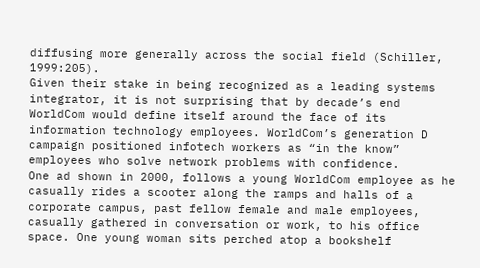diffusing more generally across the social field (Schiller, 1999:205).
Given their stake in being recognized as a leading systems integrator, it is not surprising that by decade’s end WorldCom would define itself around the face of its information technology employees. WorldCom’s generation D campaign positioned infotech workers as “in the know” employees who solve network problems with confidence.
One ad shown in 2000, follows a young WorldCom employee as he casually rides a scooter along the ramps and halls of a corporate campus, past fellow female and male employees, casually gathered in conversation or work, to his office space. One young woman sits perched atop a bookshelf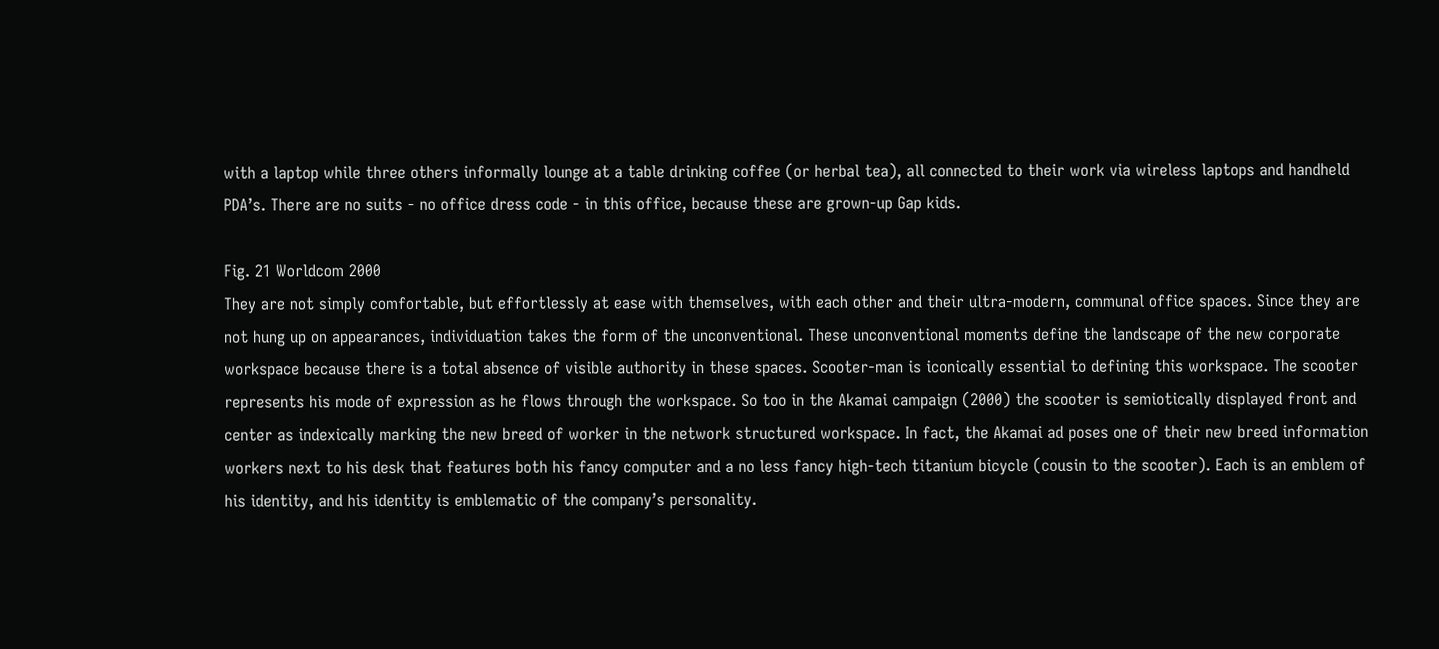with a laptop while three others informally lounge at a table drinking coffee (or herbal tea), all connected to their work via wireless laptops and handheld PDA’s. There are no suits - no office dress code - in this office, because these are grown-up Gap kids.

Fig. 21 Worldcom 2000
They are not simply comfortable, but effortlessly at ease with themselves, with each other and their ultra-modern, communal office spaces. Since they are not hung up on appearances, individuation takes the form of the unconventional. These unconventional moments define the landscape of the new corporate workspace because there is a total absence of visible authority in these spaces. Scooter-man is iconically essential to defining this workspace. The scooter represents his mode of expression as he flows through the workspace. So too in the Akamai campaign (2000) the scooter is semiotically displayed front and center as indexically marking the new breed of worker in the network structured workspace. In fact, the Akamai ad poses one of their new breed information workers next to his desk that features both his fancy computer and a no less fancy high-tech titanium bicycle (cousin to the scooter). Each is an emblem of his identity, and his identity is emblematic of the company’s personality.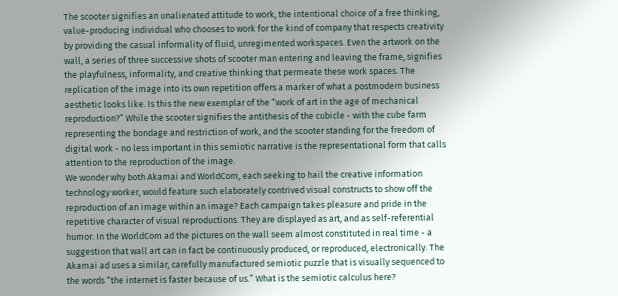The scooter signifies an unalienated attitude to work, the intentional choice of a free thinking, value-producing individual who chooses to work for the kind of company that respects creativity by providing the casual informality of fluid, unregimented workspaces. Even the artwork on the wall, a series of three successive shots of scooter man entering and leaving the frame, signifies the playfulness, informality, and creative thinking that permeate these work spaces. The replication of the image into its own repetition offers a marker of what a postmodern business aesthetic looks like. Is this the new exemplar of the “work of art in the age of mechanical reproduction?” While the scooter signifies the antithesis of the cubicle - with the cube farm representing the bondage and restriction of work, and the scooter standing for the freedom of digital work - no less important in this semiotic narrative is the representational form that calls attention to the reproduction of the image.
We wonder why both Akamai and WorldCom, each seeking to hail the creative information technology worker, would feature such elaborately contrived visual constructs to show off the reproduction of an image within an image? Each campaign takes pleasure and pride in the repetitive character of visual reproductions. They are displayed as art, and as self-referential humor. In the WorldCom ad the pictures on the wall seem almost constituted in real time - a suggestion that wall art can in fact be continuously produced, or reproduced, electronically. The Akamai ad uses a similar, carefully manufactured semiotic puzzle that is visually sequenced to the words “the internet is faster because of us.” What is the semiotic calculus here?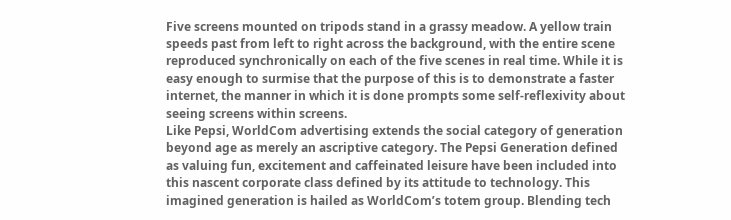Five screens mounted on tripods stand in a grassy meadow. A yellow train speeds past from left to right across the background, with the entire scene reproduced synchronically on each of the five scenes in real time. While it is easy enough to surmise that the purpose of this is to demonstrate a faster internet, the manner in which it is done prompts some self-reflexivity about seeing screens within screens.
Like Pepsi, WorldCom advertising extends the social category of generation beyond age as merely an ascriptive category. The Pepsi Generation defined as valuing fun, excitement and caffeinated leisure have been included into this nascent corporate class defined by its attitude to technology. This imagined generation is hailed as WorldCom’s totem group. Blending tech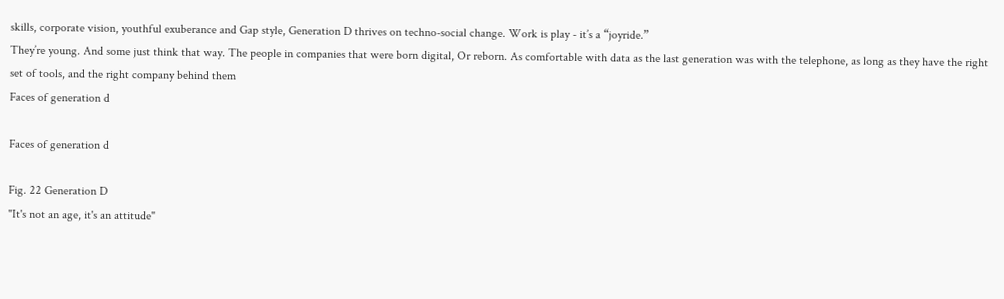skills, corporate vision, youthful exuberance and Gap style, Generation D thrives on techno-social change. Work is play - it’s a “joyride.”
They’re young. And some just think that way. The people in companies that were born digital, Or reborn. As comfortable with data as the last generation was with the telephone, as long as they have the right set of tools, and the right company behind them
Faces of generation d

Faces of generation d

Fig. 22 Generation D
"It's not an age, it's an attitude"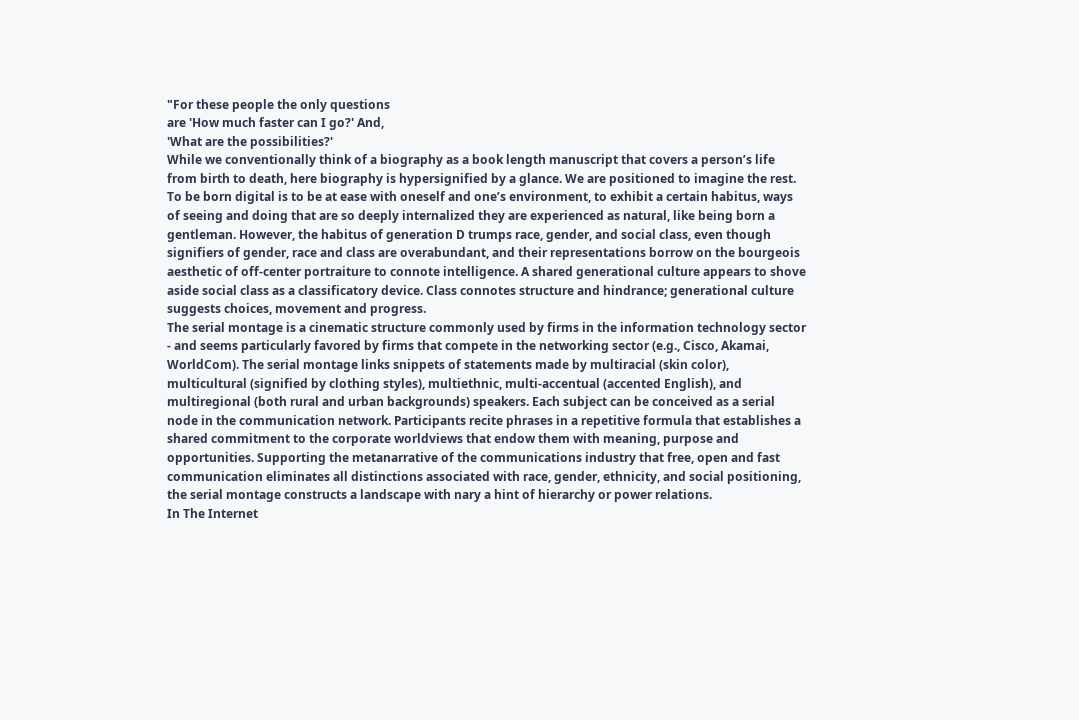"For these people the only questions
are 'How much faster can I go?' And,
'What are the possibilities?'
While we conventionally think of a biography as a book length manuscript that covers a person’s life from birth to death, here biography is hypersignified by a glance. We are positioned to imagine the rest. To be born digital is to be at ease with oneself and one’s environment, to exhibit a certain habitus, ways of seeing and doing that are so deeply internalized they are experienced as natural, like being born a gentleman. However, the habitus of generation D trumps race, gender, and social class, even though signifiers of gender, race and class are overabundant, and their representations borrow on the bourgeois aesthetic of off-center portraiture to connote intelligence. A shared generational culture appears to shove aside social class as a classificatory device. Class connotes structure and hindrance; generational culture suggests choices, movement and progress.
The serial montage is a cinematic structure commonly used by firms in the information technology sector - and seems particularly favored by firms that compete in the networking sector (e.g., Cisco, Akamai, WorldCom). The serial montage links snippets of statements made by multiracial (skin color), multicultural (signified by clothing styles), multiethnic, multi-accentual (accented English), and multiregional (both rural and urban backgrounds) speakers. Each subject can be conceived as a serial node in the communication network. Participants recite phrases in a repetitive formula that establishes a shared commitment to the corporate worldviews that endow them with meaning, purpose and opportunities. Supporting the metanarrative of the communications industry that free, open and fast communication eliminates all distinctions associated with race, gender, ethnicity, and social positioning, the serial montage constructs a landscape with nary a hint of hierarchy or power relations.
In The Internet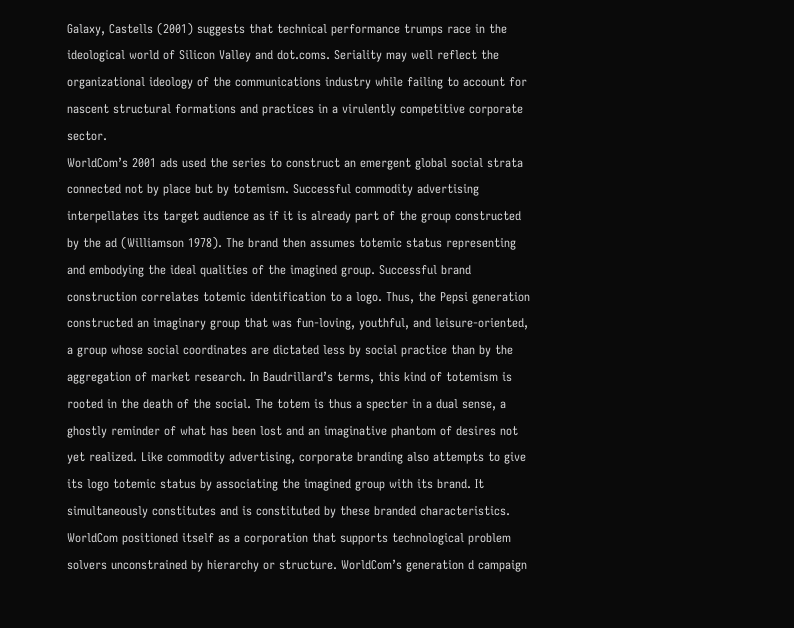Galaxy, Castells (2001) suggests that technical performance trumps race in the ideological world of Silicon Valley and dot.coms. Seriality may well reflect the organizational ideology of the communications industry while failing to account for nascent structural formations and practices in a virulently competitive corporate sector.
WorldCom’s 2001 ads used the series to construct an emergent global social strata connected not by place but by totemism. Successful commodity advertising interpellates its target audience as if it is already part of the group constructed by the ad (Williamson 1978). The brand then assumes totemic status representing and embodying the ideal qualities of the imagined group. Successful brand construction correlates totemic identification to a logo. Thus, the Pepsi generation constructed an imaginary group that was fun-loving, youthful, and leisure-oriented, a group whose social coordinates are dictated less by social practice than by the aggregation of market research. In Baudrillard’s terms, this kind of totemism is rooted in the death of the social. The totem is thus a specter in a dual sense, a ghostly reminder of what has been lost and an imaginative phantom of desires not yet realized. Like commodity advertising, corporate branding also attempts to give its logo totemic status by associating the imagined group with its brand. It simultaneously constitutes and is constituted by these branded characteristics. WorldCom positioned itself as a corporation that supports technological problem solvers unconstrained by hierarchy or structure. WorldCom’s generation d campaign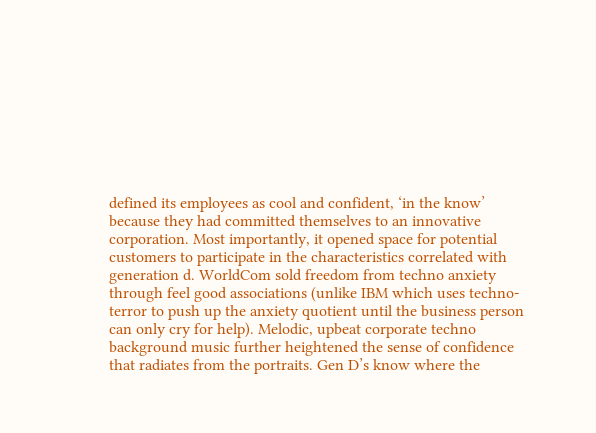defined its employees as cool and confident, ‘in the know’ because they had committed themselves to an innovative corporation. Most importantly, it opened space for potential customers to participate in the characteristics correlated with generation d. WorldCom sold freedom from techno anxiety through feel good associations (unlike IBM which uses techno-terror to push up the anxiety quotient until the business person can only cry for help). Melodic, upbeat corporate techno background music further heightened the sense of confidence that radiates from the portraits. Gen D’s know where the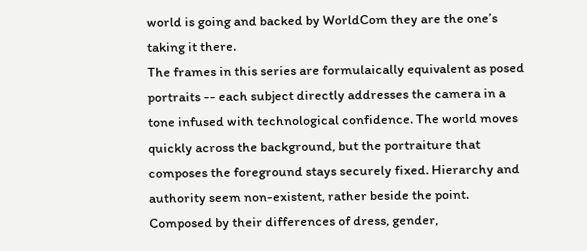world is going and backed by WorldCom they are the one’s taking it there.
The frames in this series are formulaically equivalent as posed portraits -- each subject directly addresses the camera in a tone infused with technological confidence. The world moves quickly across the background, but the portraiture that composes the foreground stays securely fixed. Hierarchy and authority seem non-existent, rather beside the point. Composed by their differences of dress, gender,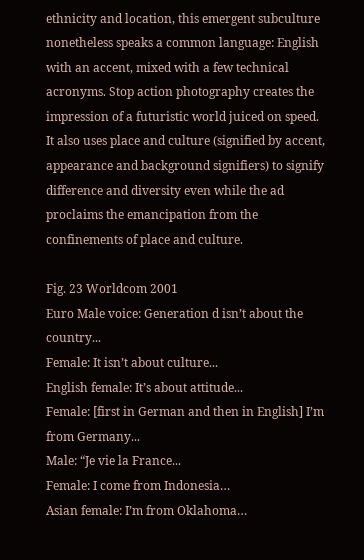ethnicity and location, this emergent subculture nonetheless speaks a common language: English with an accent, mixed with a few technical acronyms. Stop action photography creates the impression of a futuristic world juiced on speed. It also uses place and culture (signified by accent, appearance and background signifiers) to signify difference and diversity even while the ad proclaims the emancipation from the confinements of place and culture.

Fig. 23 Worldcom 2001
Euro Male voice: Generation d isn’t about the country...
Female: It isn’t about culture...
English female: It’s about attitude...
Female: [first in German and then in English] I’m from Germany...
Male: “Je vie la France...
Female: I come from Indonesia…
Asian female: I’m from Oklahoma…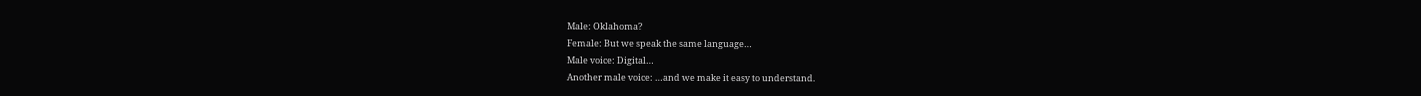Male: Oklahoma?
Female: But we speak the same language…
Male voice: Digital…
Another male voice: …and we make it easy to understand.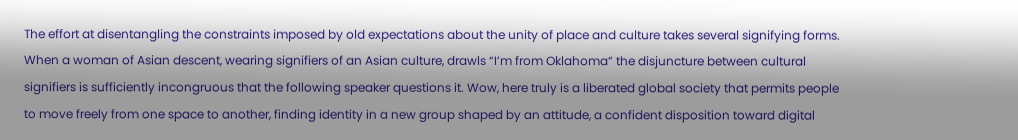The effort at disentangling the constraints imposed by old expectations about the unity of place and culture takes several signifying forms. When a woman of Asian descent, wearing signifiers of an Asian culture, drawls “I’m from Oklahoma” the disjuncture between cultural signifiers is sufficiently incongruous that the following speaker questions it. Wow, here truly is a liberated global society that permits people to move freely from one space to another, finding identity in a new group shaped by an attitude, a confident disposition toward digital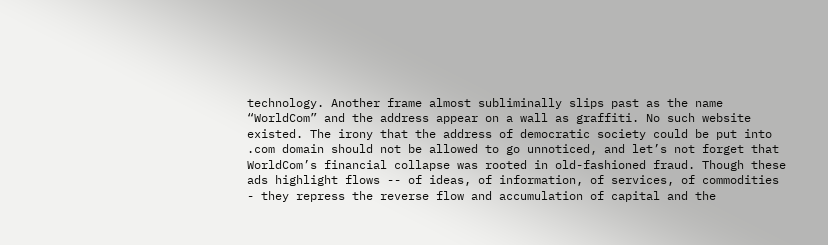technology. Another frame almost subliminally slips past as the name “WorldCom” and the address appear on a wall as graffiti. No such website existed. The irony that the address of democratic society could be put into .com domain should not be allowed to go unnoticed, and let’s not forget that WorldCom’s financial collapse was rooted in old-fashioned fraud. Though these ads highlight flows -- of ideas, of information, of services, of commodities - they repress the reverse flow and accumulation of capital and the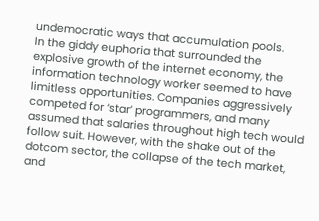undemocratic ways that accumulation pools.
In the giddy euphoria that surrounded the explosive growth of the internet economy, the information technology worker seemed to have limitless opportunities. Companies aggressively competed for ‘star’ programmers, and many assumed that salaries throughout high tech would follow suit. However, with the shake out of the dotcom sector, the collapse of the tech market, and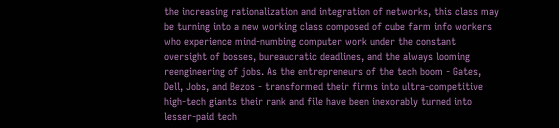the increasing rationalization and integration of networks, this class may be turning into a new working class composed of cube farm info workers who experience mind-numbing computer work under the constant oversight of bosses, bureaucratic deadlines, and the always looming reengineering of jobs. As the entrepreneurs of the tech boom - Gates, Dell, Jobs, and Bezos - transformed their firms into ultra-competitive high-tech giants their rank and file have been inexorably turned into lesser-paid tech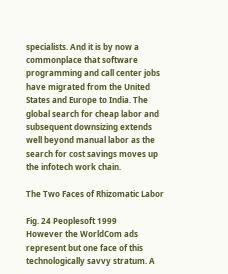specialists. And it is by now a commonplace that software programming and call center jobs have migrated from the United States and Europe to India. The global search for cheap labor and subsequent downsizing extends well beyond manual labor as the search for cost savings moves up the infotech work chain.

The Two Faces of Rhizomatic Labor

Fig. 24 Peoplesoft 1999
However the WorldCom ads represent but one face of this technologically savvy stratum. A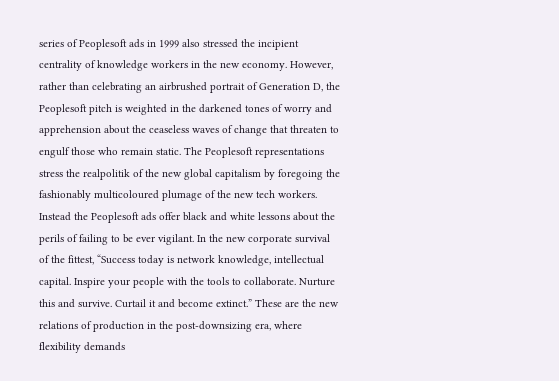series of Peoplesoft ads in 1999 also stressed the incipient centrality of knowledge workers in the new economy. However, rather than celebrating an airbrushed portrait of Generation D, the Peoplesoft pitch is weighted in the darkened tones of worry and apprehension about the ceaseless waves of change that threaten to engulf those who remain static. The Peoplesoft representations stress the realpolitik of the new global capitalism by foregoing the fashionably multicoloured plumage of the new tech workers. Instead the Peoplesoft ads offer black and white lessons about the perils of failing to be ever vigilant. In the new corporate survival of the fittest, “Success today is network knowledge, intellectual capital. Inspire your people with the tools to collaborate. Nurture this and survive. Curtail it and become extinct.” These are the new relations of production in the post-downsizing era, where flexibility demands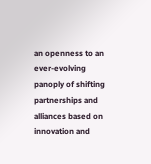an openness to an ever-evolving panoply of shifting partnerships and alliances based on innovation and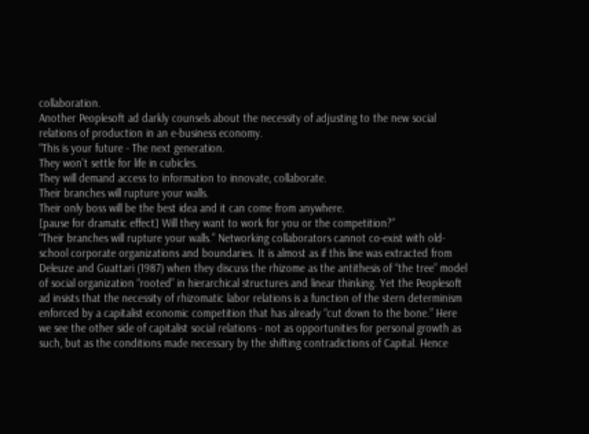collaboration.
Another Peoplesoft ad darkly counsels about the necessity of adjusting to the new social relations of production in an e-business economy.
“This is your future - The next generation.
They won’t settle for life in cubicles.
They will demand access to information to innovate, collaborate.
Their branches will rupture your walls.
Their only boss will be the best idea and it can come from anywhere.
[pause for dramatic effect] Will they want to work for you or the competition?”
“Their branches will rupture your walls.” Networking collaborators cannot co-exist with old-school corporate organizations and boundaries. It is almost as if this line was extracted from Deleuze and Guattari (1987) when they discuss the rhizome as the antithesis of “the tree” model of social organization “rooted” in hierarchical structures and linear thinking. Yet the Peoplesoft ad insists that the necessity of rhizomatic labor relations is a function of the stern determinism enforced by a capitalist economic competition that has already “cut down to the bone.” Here we see the other side of capitalist social relations - not as opportunities for personal growth as such, but as the conditions made necessary by the shifting contradictions of Capital. Hence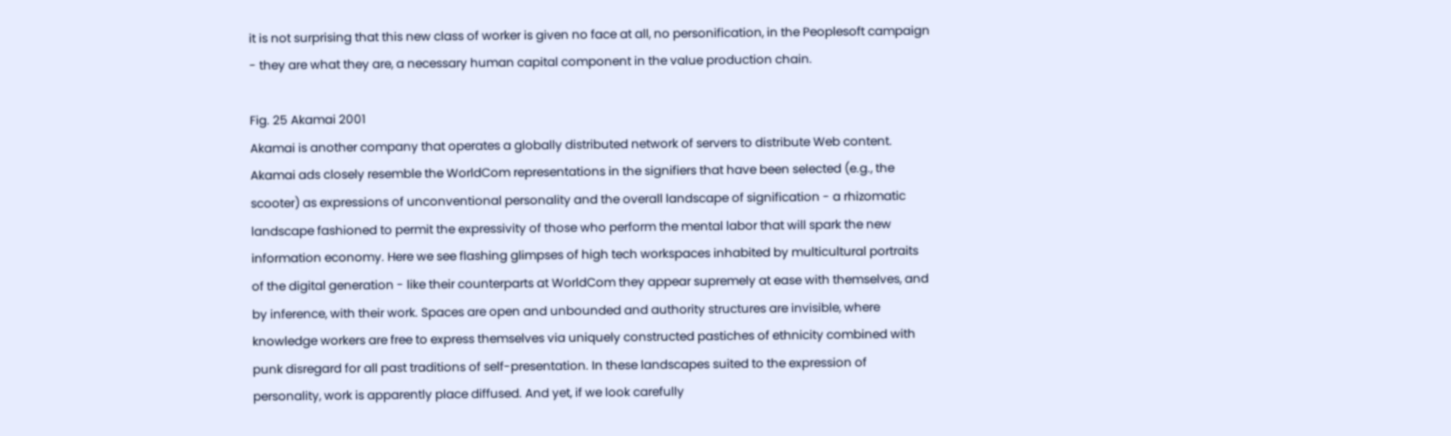it is not surprising that this new class of worker is given no face at all, no personification, in the Peoplesoft campaign - they are what they are, a necessary human capital component in the value production chain.

Fig. 25 Akamai 2001
Akamai is another company that operates a globally distributed network of servers to distribute Web content. Akamai ads closely resemble the WorldCom representations in the signifiers that have been selected (e.g., the scooter) as expressions of unconventional personality and the overall landscape of signification - a rhizomatic landscape fashioned to permit the expressivity of those who perform the mental labor that will spark the new information economy. Here we see flashing glimpses of high tech workspaces inhabited by multicultural portraits of the digital generation - like their counterparts at WorldCom they appear supremely at ease with themselves, and by inference, with their work. Spaces are open and unbounded and authority structures are invisible, where knowledge workers are free to express themselves via uniquely constructed pastiches of ethnicity combined with punk disregard for all past traditions of self-presentation. In these landscapes suited to the expression of personality, work is apparently place diffused. And yet, if we look carefully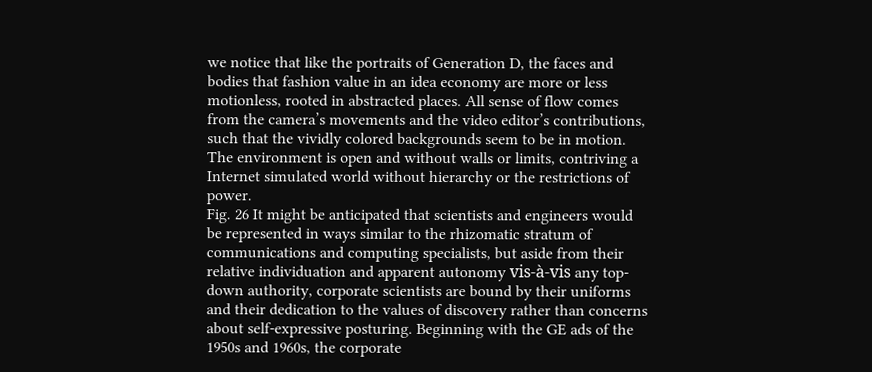we notice that like the portraits of Generation D, the faces and bodies that fashion value in an idea economy are more or less motionless, rooted in abstracted places. All sense of flow comes from the camera’s movements and the video editor’s contributions, such that the vividly colored backgrounds seem to be in motion. The environment is open and without walls or limits, contriving a Internet simulated world without hierarchy or the restrictions of power.
Fig. 26 It might be anticipated that scientists and engineers would be represented in ways similar to the rhizomatic stratum of communications and computing specialists, but aside from their relative individuation and apparent autonomy vis-à-vis any top-down authority, corporate scientists are bound by their uniforms and their dedication to the values of discovery rather than concerns about self-expressive posturing. Beginning with the GE ads of the 1950s and 1960s, the corporate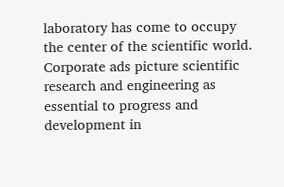laboratory has come to occupy the center of the scientific world. Corporate ads picture scientific research and engineering as essential to progress and development in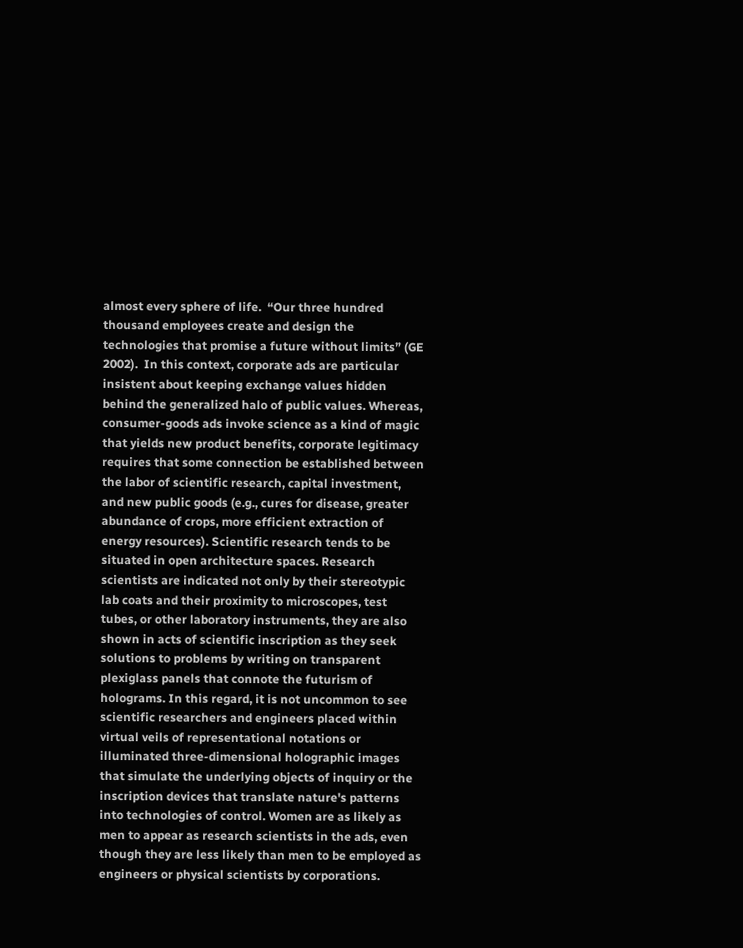almost every sphere of life.  “Our three hundred thousand employees create and design the technologies that promise a future without limits” (GE 2002).  In this context, corporate ads are particular insistent about keeping exchange values hidden behind the generalized halo of public values. Whereas, consumer-goods ads invoke science as a kind of magic that yields new product benefits, corporate legitimacy requires that some connection be established between the labor of scientific research, capital investment, and new public goods (e.g., cures for disease, greater abundance of crops, more efficient extraction of energy resources). Scientific research tends to be situated in open architecture spaces. Research scientists are indicated not only by their stereotypic lab coats and their proximity to microscopes, test tubes, or other laboratory instruments, they are also shown in acts of scientific inscription as they seek solutions to problems by writing on transparent plexiglass panels that connote the futurism of holograms. In this regard, it is not uncommon to see scientific researchers and engineers placed within virtual veils of representational notations or illuminated three-dimensional holographic images that simulate the underlying objects of inquiry or the inscription devices that translate nature's patterns into technologies of control. Women are as likely as men to appear as research scientists in the ads, even though they are less likely than men to be employed as engineers or physical scientists by corporations.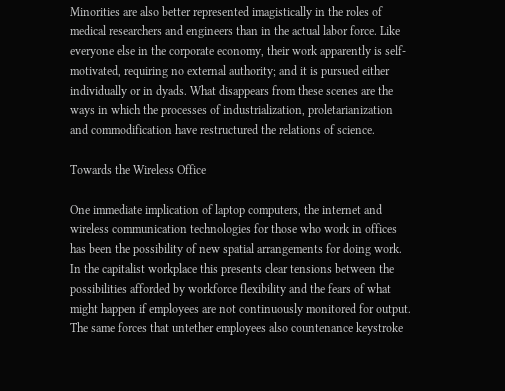Minorities are also better represented imagistically in the roles of medical researchers and engineers than in the actual labor force. Like everyone else in the corporate economy, their work apparently is self-motivated, requiring no external authority; and it is pursued either individually or in dyads. What disappears from these scenes are the ways in which the processes of industrialization, proletarianization and commodification have restructured the relations of science.

Towards the Wireless Office

One immediate implication of laptop computers, the internet and wireless communication technologies for those who work in offices has been the possibility of new spatial arrangements for doing work. In the capitalist workplace this presents clear tensions between the possibilities afforded by workforce flexibility and the fears of what might happen if employees are not continuously monitored for output. The same forces that untether employees also countenance keystroke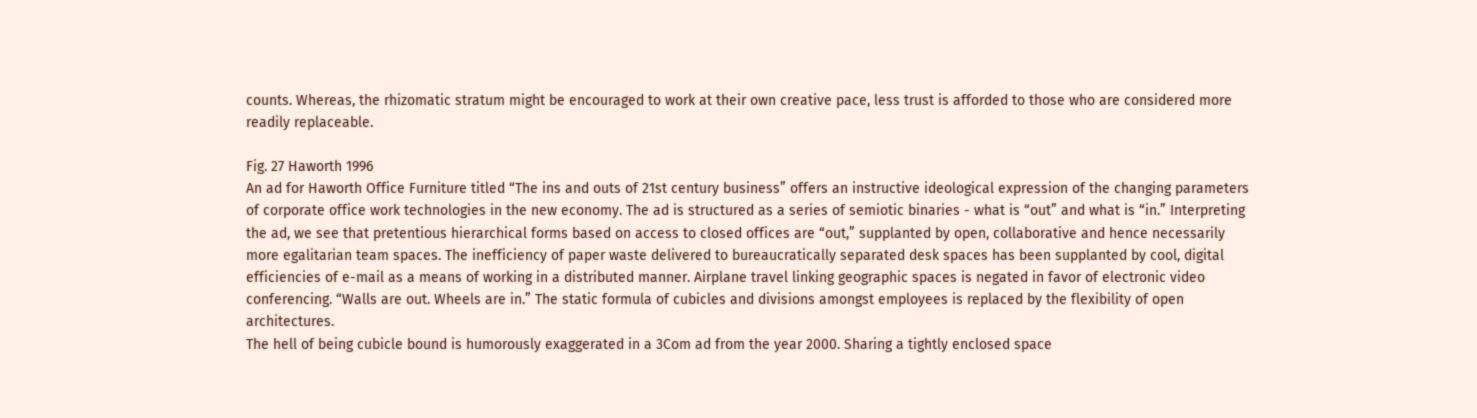counts. Whereas, the rhizomatic stratum might be encouraged to work at their own creative pace, less trust is afforded to those who are considered more readily replaceable.

Fig. 27 Haworth 1996
An ad for Haworth Office Furniture titled “The ins and outs of 21st century business” offers an instructive ideological expression of the changing parameters of corporate office work technologies in the new economy. The ad is structured as a series of semiotic binaries - what is “out” and what is “in.” Interpreting the ad, we see that pretentious hierarchical forms based on access to closed offices are “out,” supplanted by open, collaborative and hence necessarily more egalitarian team spaces. The inefficiency of paper waste delivered to bureaucratically separated desk spaces has been supplanted by cool, digital efficiencies of e-mail as a means of working in a distributed manner. Airplane travel linking geographic spaces is negated in favor of electronic video conferencing. “Walls are out. Wheels are in.” The static formula of cubicles and divisions amongst employees is replaced by the flexibility of open architectures.
The hell of being cubicle bound is humorously exaggerated in a 3Com ad from the year 2000. Sharing a tightly enclosed space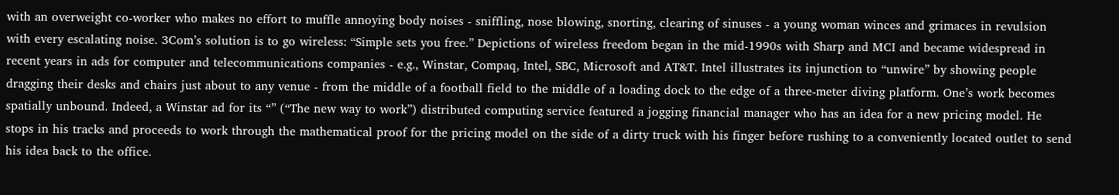with an overweight co-worker who makes no effort to muffle annoying body noises - sniffling, nose blowing, snorting, clearing of sinuses - a young woman winces and grimaces in revulsion with every escalating noise. 3Com’s solution is to go wireless: “Simple sets you free.” Depictions of wireless freedom began in the mid-1990s with Sharp and MCI and became widespread in recent years in ads for computer and telecommunications companies - e.g., Winstar, Compaq, Intel, SBC, Microsoft and AT&T. Intel illustrates its injunction to “unwire” by showing people dragging their desks and chairs just about to any venue - from the middle of a football field to the middle of a loading dock to the edge of a three-meter diving platform. One’s work becomes spatially unbound. Indeed, a Winstar ad for its “” (“The new way to work”) distributed computing service featured a jogging financial manager who has an idea for a new pricing model. He stops in his tracks and proceeds to work through the mathematical proof for the pricing model on the side of a dirty truck with his finger before rushing to a conveniently located outlet to send his idea back to the office.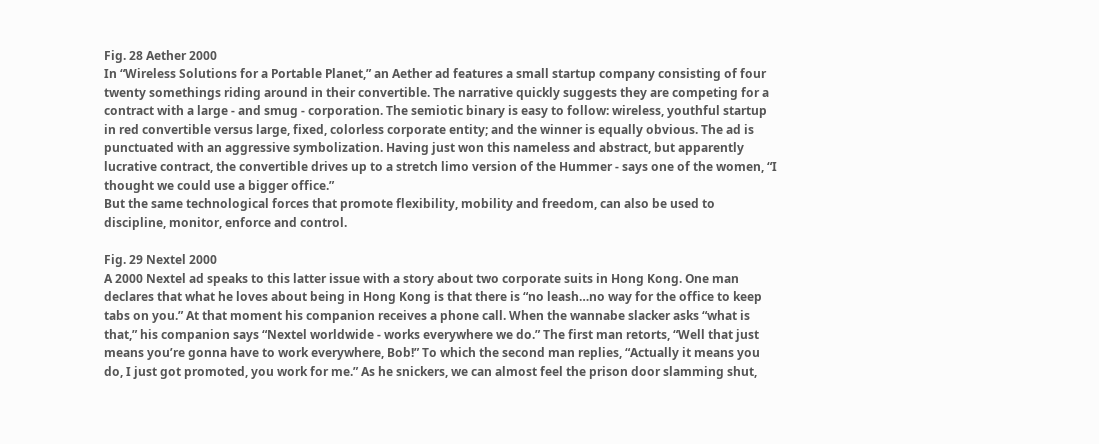Fig. 28 Aether 2000
In “Wireless Solutions for a Portable Planet,” an Aether ad features a small startup company consisting of four twenty somethings riding around in their convertible. The narrative quickly suggests they are competing for a contract with a large - and smug - corporation. The semiotic binary is easy to follow: wireless, youthful startup in red convertible versus large, fixed, colorless corporate entity; and the winner is equally obvious. The ad is punctuated with an aggressive symbolization. Having just won this nameless and abstract, but apparently lucrative contract, the convertible drives up to a stretch limo version of the Hummer - says one of the women, “I thought we could use a bigger office.”
But the same technological forces that promote flexibility, mobility and freedom, can also be used to discipline, monitor, enforce and control.

Fig. 29 Nextel 2000
A 2000 Nextel ad speaks to this latter issue with a story about two corporate suits in Hong Kong. One man declares that what he loves about being in Hong Kong is that there is “no leash…no way for the office to keep tabs on you.” At that moment his companion receives a phone call. When the wannabe slacker asks “what is that,” his companion says “Nextel worldwide - works everywhere we do.” The first man retorts, “Well that just means you’re gonna have to work everywhere, Bob!” To which the second man replies, “Actually it means you do, I just got promoted, you work for me.” As he snickers, we can almost feel the prison door slamming shut,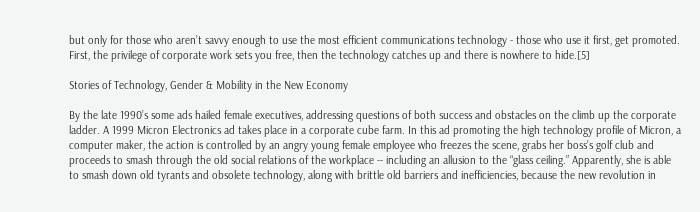but only for those who aren’t savvy enough to use the most efficient communications technology - those who use it first, get promoted. First, the privilege of corporate work sets you free, then the technology catches up and there is nowhere to hide.[5]

Stories of Technology, Gender & Mobility in the New Economy

By the late 1990’s some ads hailed female executives, addressing questions of both success and obstacles on the climb up the corporate ladder. A 1999 Micron Electronics ad takes place in a corporate cube farm. In this ad promoting the high technology profile of Micron, a computer maker, the action is controlled by an angry young female employee who freezes the scene, grabs her boss’s golf club and proceeds to smash through the old social relations of the workplace -- including an allusion to the “glass ceiling.” Apparently, she is able to smash down old tyrants and obsolete technology, along with brittle old barriers and inefficiencies, because the new revolution in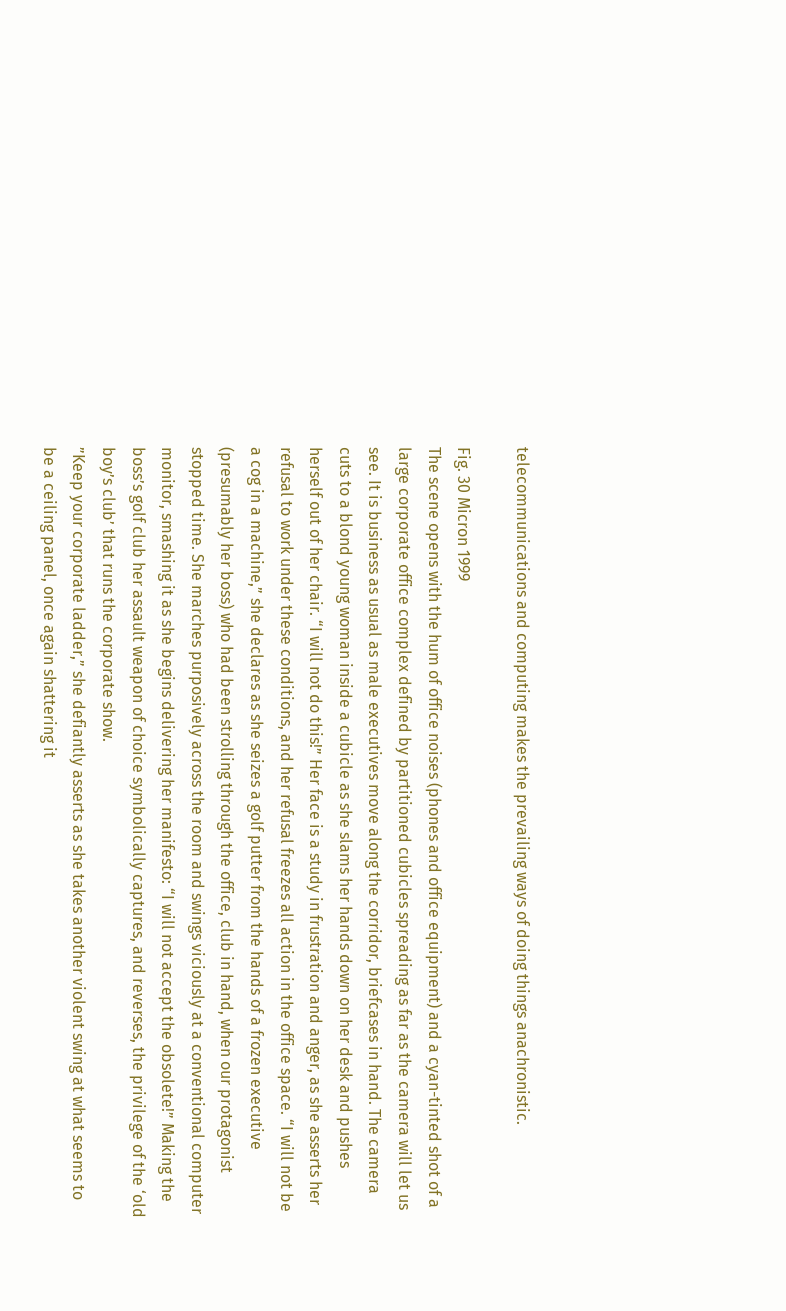telecommunications and computing makes the prevailing ways of doing things anachronistic.

Fig. 30 Micron 1999
The scene opens with the hum of office noises (phones and office equipment) and a cyan-tinted shot of a large corporate office complex defined by partitioned cubicles spreading as far as the camera will let us see. It is business as usual as male executives move along the corridor, briefcases in hand. The camera cuts to a blond young woman inside a cubicle as she slams her hands down on her desk and pushes herself out of her chair. “I will not do this!” Her face is a study in frustration and anger, as she asserts her refusal to work under these conditions, and her refusal freezes all action in the office space. “I will not be a cog in a machine,” she declares as she seizes a golf putter from the hands of a frozen executive (presumably her boss) who had been strolling through the office, club in hand, when our protagonist stopped time. She marches purposively across the room and swings viciously at a conventional computer monitor, smashing it as she begins delivering her manifesto: “I will not accept the obsolete!” Making the boss’s golf club her assault weapon of choice symbolically captures, and reverses, the privilege of the ‘old boy’s club’ that runs the corporate show.
”Keep your corporate ladder,” she defiantly asserts as she takes another violent swing at what seems to be a ceiling panel, once again shattering it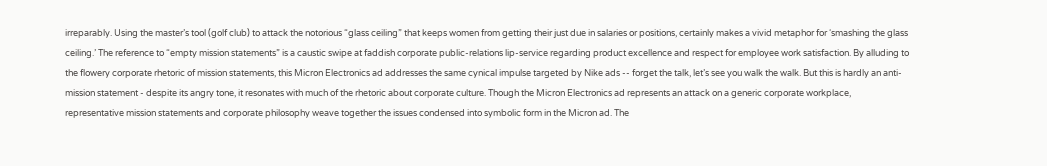irreparably. Using the master’s tool (golf club) to attack the notorious “glass ceiling” that keeps women from getting their just due in salaries or positions, certainly makes a vivid metaphor for ‘smashing the glass ceiling.’ The reference to “empty mission statements” is a caustic swipe at faddish corporate public-relations lip-service regarding product excellence and respect for employee work satisfaction. By alluding to the flowery corporate rhetoric of mission statements, this Micron Electronics ad addresses the same cynical impulse targeted by Nike ads -- forget the talk, let’s see you walk the walk. But this is hardly an anti-mission statement - despite its angry tone, it resonates with much of the rhetoric about corporate culture. Though the Micron Electronics ad represents an attack on a generic corporate workplace, representative mission statements and corporate philosophy weave together the issues condensed into symbolic form in the Micron ad. The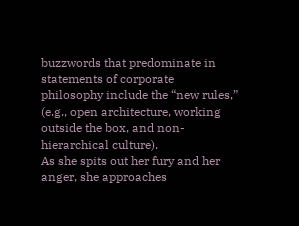buzzwords that predominate in statements of corporate philosophy include the “new rules,” (e.g., open architecture, working outside the box, and non-hierarchical culture).
As she spits out her fury and her anger, she approaches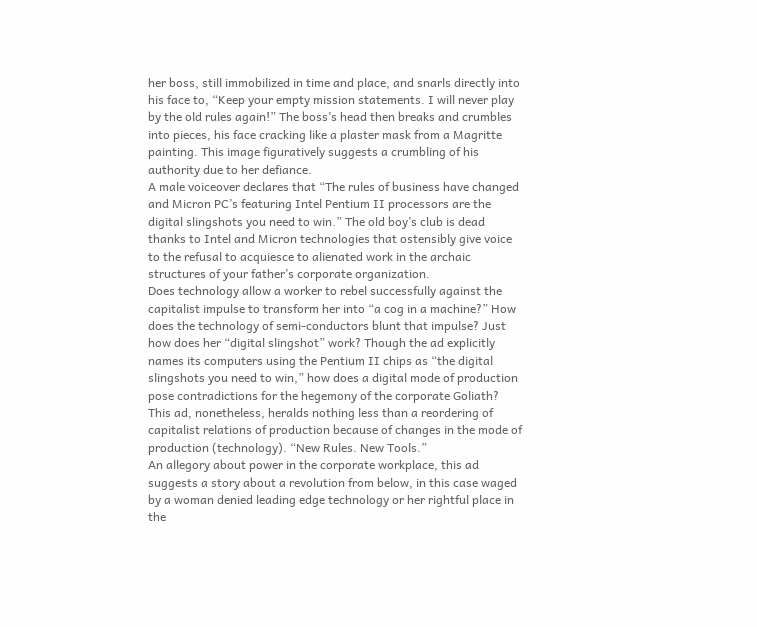her boss, still immobilized in time and place, and snarls directly into his face to, “Keep your empty mission statements. I will never play by the old rules again!” The boss’s head then breaks and crumbles into pieces, his face cracking like a plaster mask from a Magritte painting. This image figuratively suggests a crumbling of his authority due to her defiance.
A male voiceover declares that “The rules of business have changed and Micron PC’s featuring Intel Pentium II processors are the digital slingshots you need to win.” The old boy’s club is dead thanks to Intel and Micron technologies that ostensibly give voice to the refusal to acquiesce to alienated work in the archaic structures of your father’s corporate organization.
Does technology allow a worker to rebel successfully against the capitalist impulse to transform her into “a cog in a machine?” How does the technology of semi-conductors blunt that impulse? Just how does her “digital slingshot” work? Though the ad explicitly names its computers using the Pentium II chips as “the digital slingshots you need to win,” how does a digital mode of production pose contradictions for the hegemony of the corporate Goliath? This ad, nonetheless, heralds nothing less than a reordering of capitalist relations of production because of changes in the mode of production (technology). “New Rules. New Tools.”
An allegory about power in the corporate workplace, this ad suggests a story about a revolution from below, in this case waged by a woman denied leading edge technology or her rightful place in the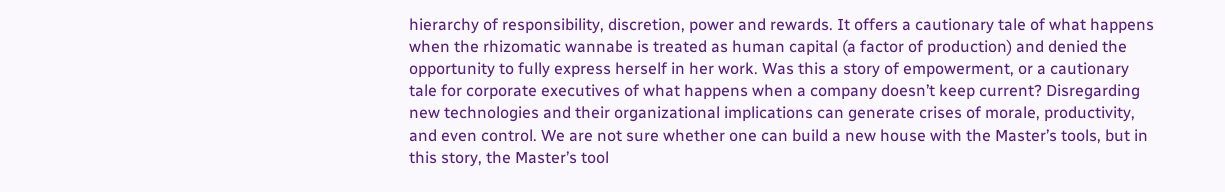hierarchy of responsibility, discretion, power and rewards. It offers a cautionary tale of what happens when the rhizomatic wannabe is treated as human capital (a factor of production) and denied the opportunity to fully express herself in her work. Was this a story of empowerment, or a cautionary tale for corporate executives of what happens when a company doesn’t keep current? Disregarding new technologies and their organizational implications can generate crises of morale, productivity, and even control. We are not sure whether one can build a new house with the Master’s tools, but in this story, the Master’s tool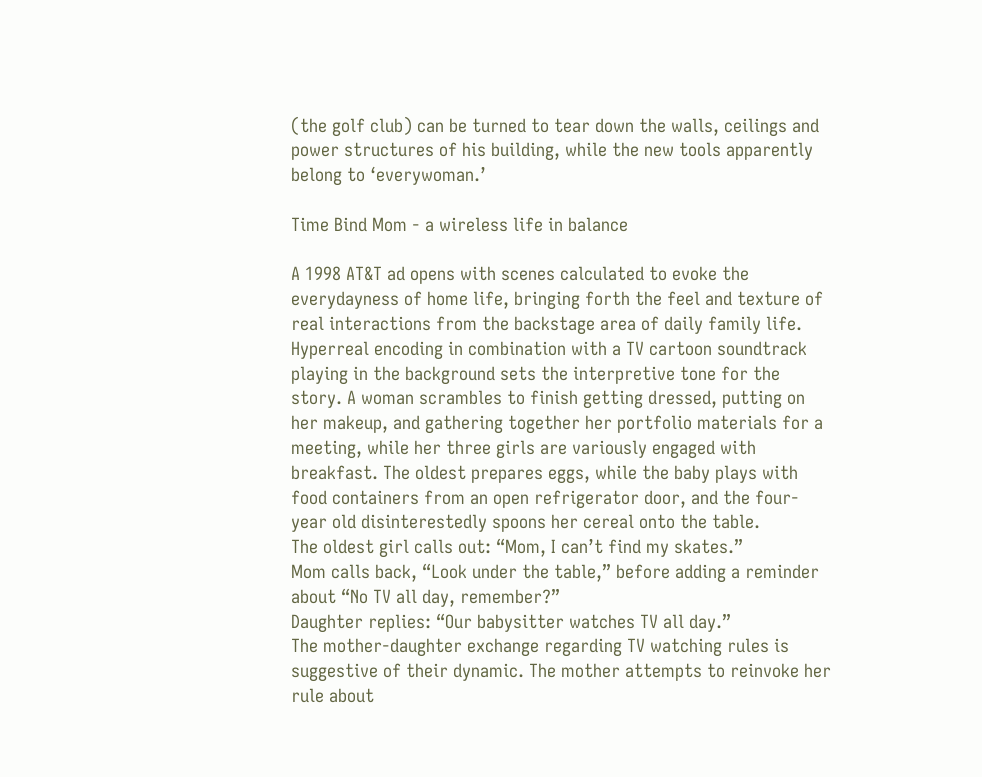(the golf club) can be turned to tear down the walls, ceilings and power structures of his building, while the new tools apparently belong to ‘everywoman.’

Time Bind Mom - a wireless life in balance

A 1998 AT&T ad opens with scenes calculated to evoke the everydayness of home life, bringing forth the feel and texture of real interactions from the backstage area of daily family life. Hyperreal encoding in combination with a TV cartoon soundtrack playing in the background sets the interpretive tone for the story. A woman scrambles to finish getting dressed, putting on her makeup, and gathering together her portfolio materials for a meeting, while her three girls are variously engaged with breakfast. The oldest prepares eggs, while the baby plays with food containers from an open refrigerator door, and the four-year old disinterestedly spoons her cereal onto the table.
The oldest girl calls out: “Mom, I can’t find my skates.”
Mom calls back, “Look under the table,” before adding a reminder about “No TV all day, remember?”
Daughter replies: “Our babysitter watches TV all day.”
The mother-daughter exchange regarding TV watching rules is suggestive of their dynamic. The mother attempts to reinvoke her rule about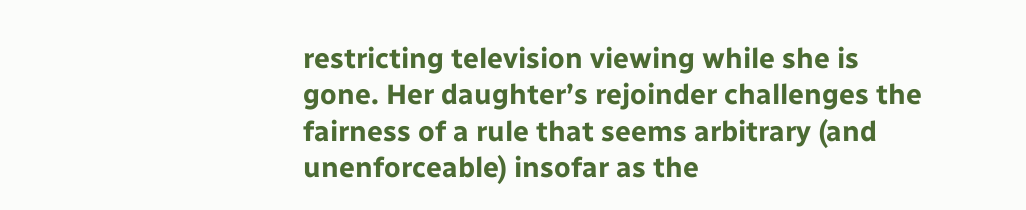restricting television viewing while she is gone. Her daughter’s rejoinder challenges the fairness of a rule that seems arbitrary (and unenforceable) insofar as the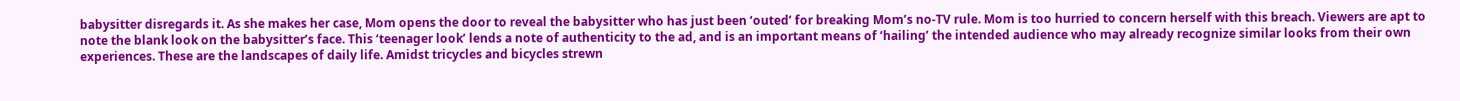babysitter disregards it. As she makes her case, Mom opens the door to reveal the babysitter who has just been ‘outed’ for breaking Mom’s no-TV rule. Mom is too hurried to concern herself with this breach. Viewers are apt to note the blank look on the babysitter’s face. This ‘teenager look’ lends a note of authenticity to the ad, and is an important means of ‘hailing’ the intended audience who may already recognize similar looks from their own experiences. These are the landscapes of daily life. Amidst tricycles and bicycles strewn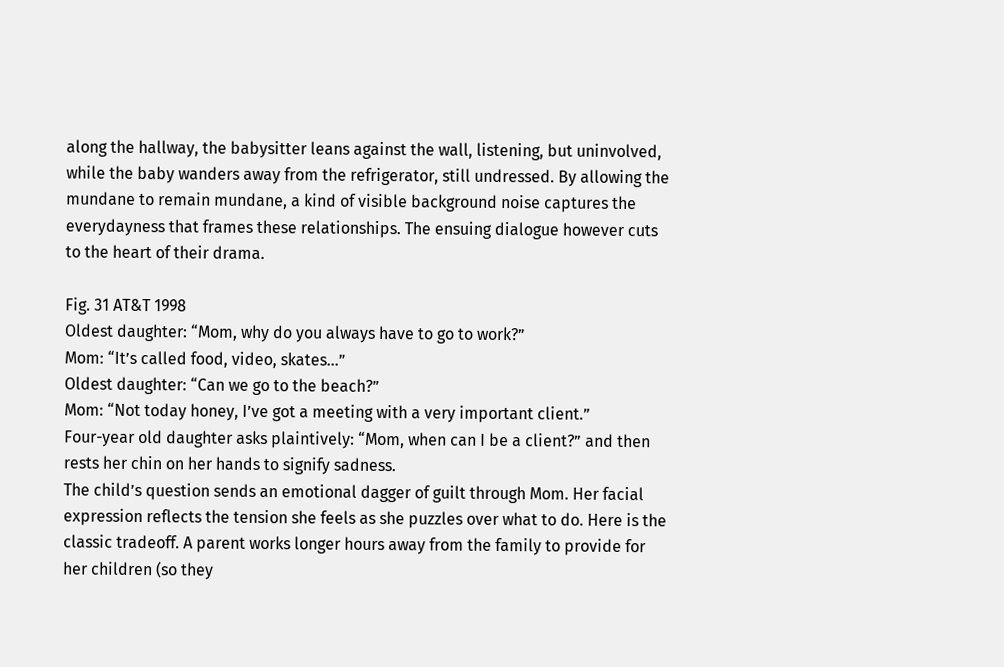along the hallway, the babysitter leans against the wall, listening, but uninvolved, while the baby wanders away from the refrigerator, still undressed. By allowing the mundane to remain mundane, a kind of visible background noise captures the everydayness that frames these relationships. The ensuing dialogue however cuts to the heart of their drama.

Fig. 31 AT&T 1998
Oldest daughter: “Mom, why do you always have to go to work?”
Mom: “It’s called food, video, skates...”
Oldest daughter: “Can we go to the beach?”
Mom: “Not today honey, I’ve got a meeting with a very important client.”
Four-year old daughter asks plaintively: “Mom, when can I be a client?” and then rests her chin on her hands to signify sadness.
The child’s question sends an emotional dagger of guilt through Mom. Her facial expression reflects the tension she feels as she puzzles over what to do. Here is the classic tradeoff. A parent works longer hours away from the family to provide for her children (so they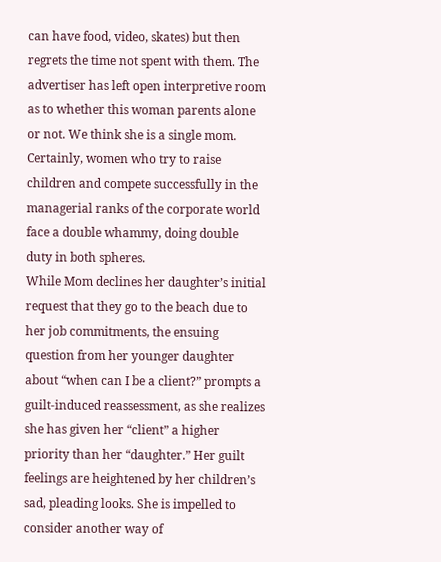can have food, video, skates) but then regrets the time not spent with them. The advertiser has left open interpretive room as to whether this woman parents alone or not. We think she is a single mom. Certainly, women who try to raise children and compete successfully in the managerial ranks of the corporate world face a double whammy, doing double duty in both spheres.
While Mom declines her daughter’s initial request that they go to the beach due to her job commitments, the ensuing question from her younger daughter about “when can I be a client?” prompts a guilt-induced reassessment, as she realizes she has given her “client” a higher priority than her “daughter.” Her guilt feelings are heightened by her children’s sad, pleading looks. She is impelled to consider another way of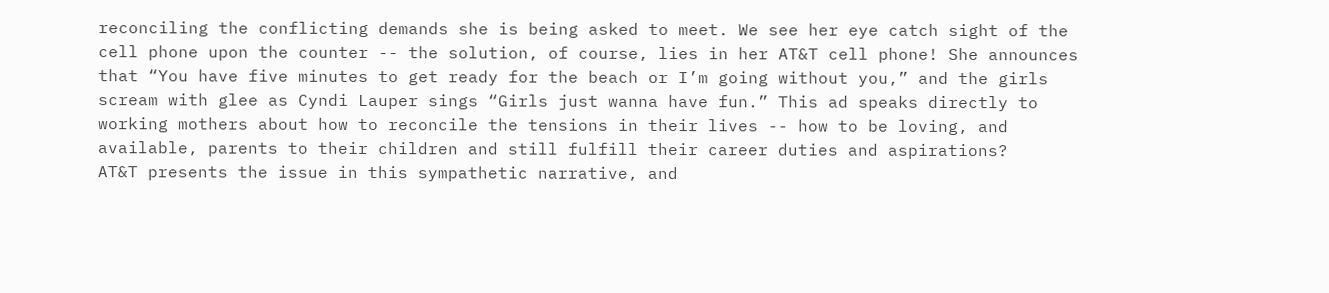reconciling the conflicting demands she is being asked to meet. We see her eye catch sight of the cell phone upon the counter -- the solution, of course, lies in her AT&T cell phone! She announces that “You have five minutes to get ready for the beach or I’m going without you,” and the girls scream with glee as Cyndi Lauper sings “Girls just wanna have fun.” This ad speaks directly to working mothers about how to reconcile the tensions in their lives -- how to be loving, and available, parents to their children and still fulfill their career duties and aspirations?
AT&T presents the issue in this sympathetic narrative, and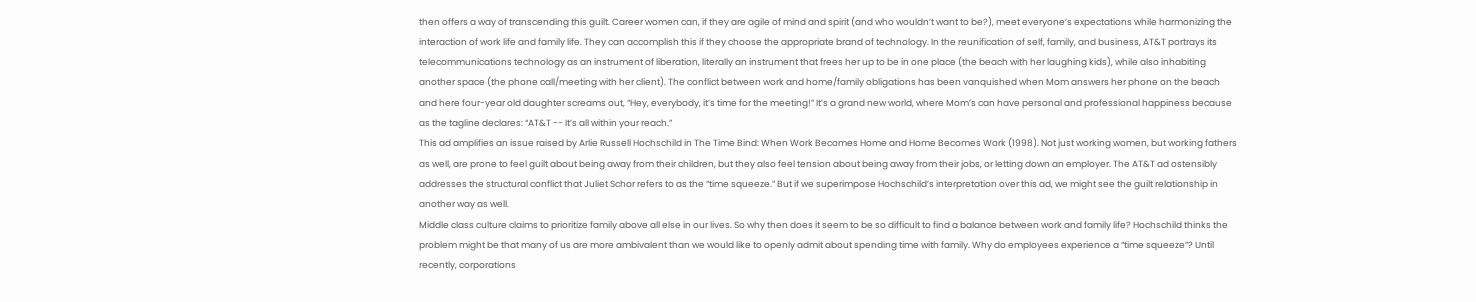then offers a way of transcending this guilt. Career women can, if they are agile of mind and spirit (and who wouldn’t want to be?), meet everyone’s expectations while harmonizing the interaction of work life and family life. They can accomplish this if they choose the appropriate brand of technology. In the reunification of self, family, and business, AT&T portrays its telecommunications technology as an instrument of liberation, literally an instrument that frees her up to be in one place (the beach with her laughing kids), while also inhabiting another space (the phone call/meeting with her client). The conflict between work and home/family obligations has been vanquished when Mom answers her phone on the beach and here four-year old daughter screams out, “Hey, everybody, it’s time for the meeting!” It’s a grand new world, where Mom’s can have personal and professional happiness because as the tagline declares: “AT&T -- It’s all within your reach.”
This ad amplifies an issue raised by Arlie Russell Hochschild in The Time Bind: When Work Becomes Home and Home Becomes Work (1998). Not just working women, but working fathers as well, are prone to feel guilt about being away from their children, but they also feel tension about being away from their jobs, or letting down an employer. The AT&T ad ostensibly addresses the structural conflict that Juliet Schor refers to as the “time squeeze.” But if we superimpose Hochschild’s interpretation over this ad, we might see the guilt relationship in another way as well.
Middle class culture claims to prioritize family above all else in our lives. So why then does it seem to be so difficult to find a balance between work and family life? Hochschild thinks the problem might be that many of us are more ambivalent than we would like to openly admit about spending time with family. Why do employees experience a “time squeeze”? Until recently, corporations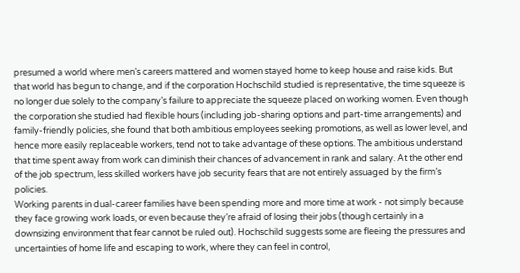presumed a world where men’s careers mattered and women stayed home to keep house and raise kids. But that world has begun to change, and if the corporation Hochschild studied is representative, the time squeeze is no longer due solely to the company’s failure to appreciate the squeeze placed on working women. Even though the corporation she studied had flexible hours (including job-sharing options and part-time arrangements) and family-friendly policies, she found that both ambitious employees seeking promotions, as well as lower level, and hence more easily replaceable workers, tend not to take advantage of these options. The ambitious understand that time spent away from work can diminish their chances of advancement in rank and salary. At the other end of the job spectrum, less skilled workers have job security fears that are not entirely assuaged by the firm’s policies.
Working parents in dual-career families have been spending more and more time at work - not simply because they face growing work loads, or even because they’re afraid of losing their jobs (though certainly in a downsizing environment that fear cannot be ruled out). Hochschild suggests some are fleeing the pressures and uncertainties of home life and escaping to work, where they can feel in control,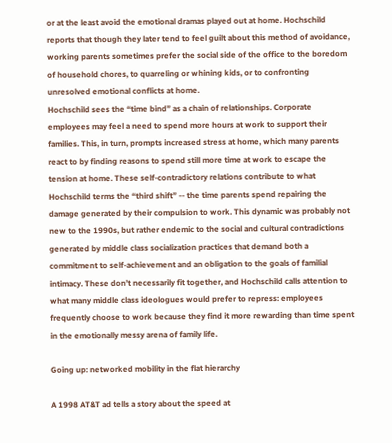or at the least avoid the emotional dramas played out at home. Hochschild reports that though they later tend to feel guilt about this method of avoidance, working parents sometimes prefer the social side of the office to the boredom of household chores, to quarreling or whining kids, or to confronting unresolved emotional conflicts at home.
Hochschild sees the “time bind” as a chain of relationships. Corporate employees may feel a need to spend more hours at work to support their families. This, in turn, prompts increased stress at home, which many parents react to by finding reasons to spend still more time at work to escape the tension at home. These self-contradictory relations contribute to what Hochschild terms the “third shift” -- the time parents spend repairing the damage generated by their compulsion to work. This dynamic was probably not new to the 1990s, but rather endemic to the social and cultural contradictions generated by middle class socialization practices that demand both a commitment to self-achievement and an obligation to the goals of familial intimacy. These don’t necessarily fit together, and Hochschild calls attention to what many middle class ideologues would prefer to repress: employees frequently choose to work because they find it more rewarding than time spent in the emotionally messy arena of family life.

Going up: networked mobility in the flat hierarchy

A 1998 AT&T ad tells a story about the speed at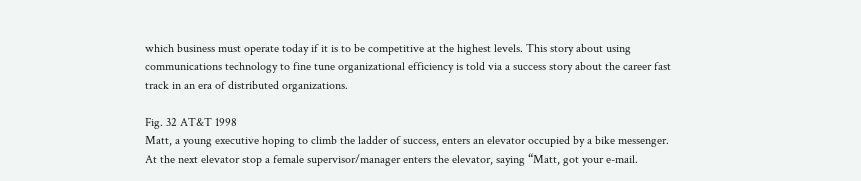which business must operate today if it is to be competitive at the highest levels. This story about using communications technology to fine tune organizational efficiency is told via a success story about the career fast track in an era of distributed organizations.

Fig. 32 AT&T 1998
Matt, a young executive hoping to climb the ladder of success, enters an elevator occupied by a bike messenger. At the next elevator stop a female supervisor/manager enters the elevator, saying “Matt, got your e-mail.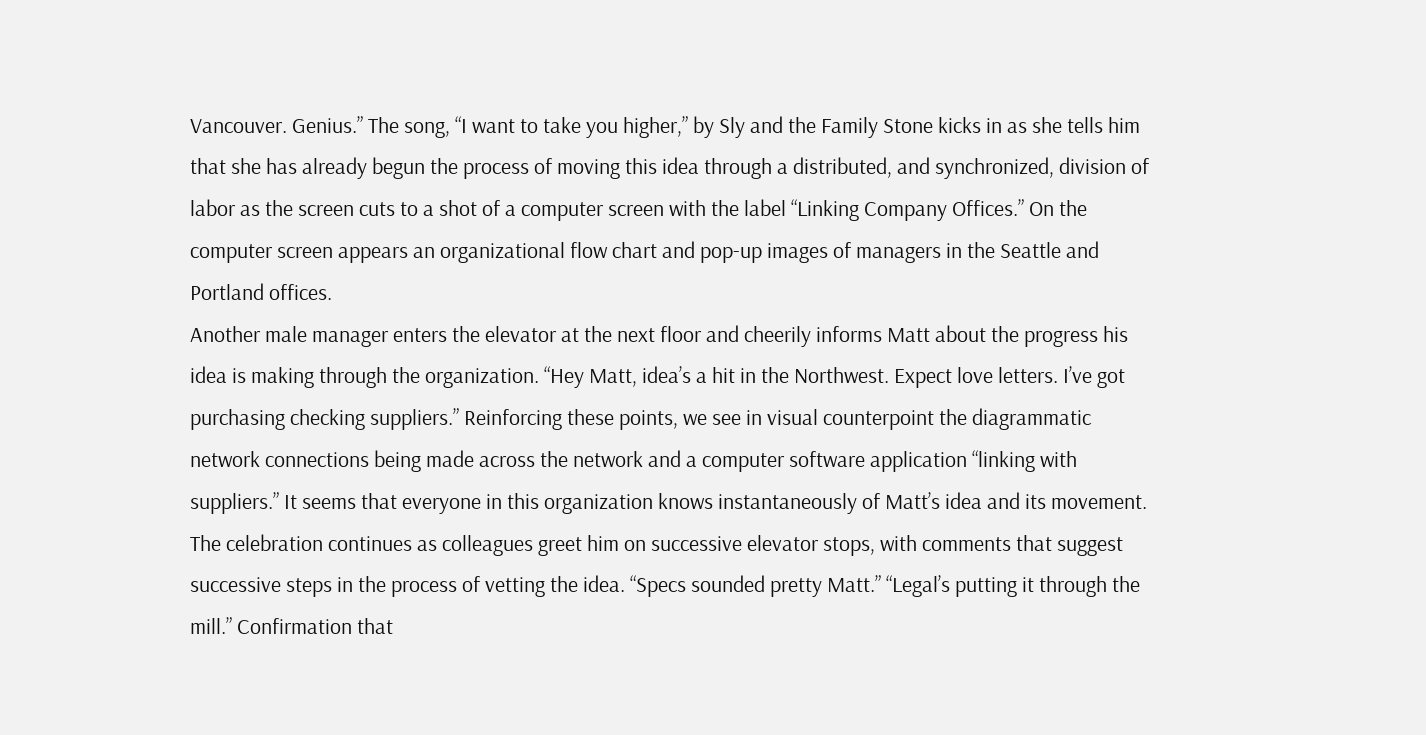Vancouver. Genius.” The song, “I want to take you higher,” by Sly and the Family Stone kicks in as she tells him that she has already begun the process of moving this idea through a distributed, and synchronized, division of labor as the screen cuts to a shot of a computer screen with the label “Linking Company Offices.” On the computer screen appears an organizational flow chart and pop-up images of managers in the Seattle and Portland offices.
Another male manager enters the elevator at the next floor and cheerily informs Matt about the progress his idea is making through the organization. “Hey Matt, idea’s a hit in the Northwest. Expect love letters. I’ve got purchasing checking suppliers.” Reinforcing these points, we see in visual counterpoint the diagrammatic network connections being made across the network and a computer software application “linking with suppliers.” It seems that everyone in this organization knows instantaneously of Matt’s idea and its movement. The celebration continues as colleagues greet him on successive elevator stops, with comments that suggest successive steps in the process of vetting the idea. “Specs sounded pretty Matt.” “Legal’s putting it through the mill.” Confirmation that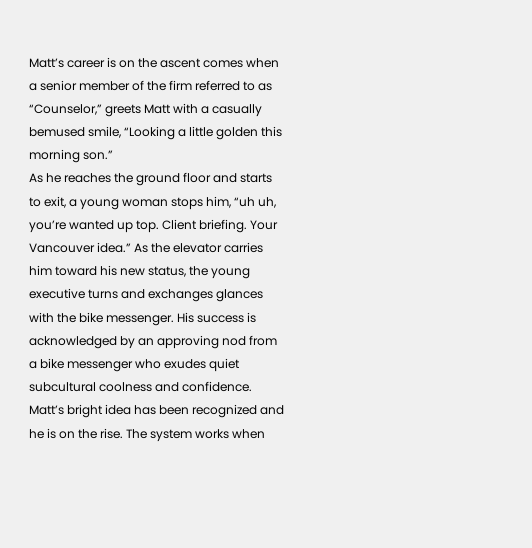Matt’s career is on the ascent comes when a senior member of the firm referred to as “Counselor,” greets Matt with a casually bemused smile, “Looking a little golden this morning son.”
As he reaches the ground floor and starts to exit, a young woman stops him, “uh uh, you’re wanted up top. Client briefing. Your Vancouver idea.” As the elevator carries him toward his new status, the young executive turns and exchanges glances with the bike messenger. His success is acknowledged by an approving nod from a bike messenger who exudes quiet subcultural coolness and confidence. Matt’s bright idea has been recognized and he is on the rise. The system works when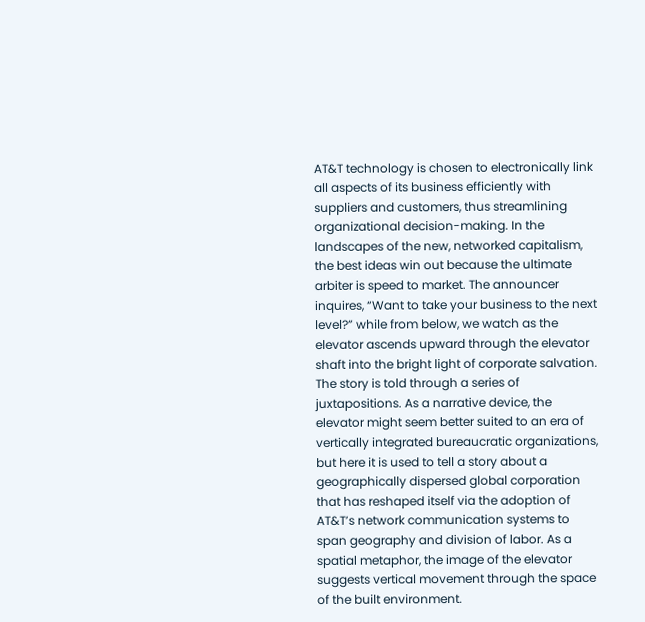AT&T technology is chosen to electronically link all aspects of its business efficiently with suppliers and customers, thus streamlining organizational decision-making. In the landscapes of the new, networked capitalism, the best ideas win out because the ultimate arbiter is speed to market. The announcer inquires, “Want to take your business to the next level?” while from below, we watch as the elevator ascends upward through the elevator shaft into the bright light of corporate salvation.
The story is told through a series of juxtapositions. As a narrative device, the elevator might seem better suited to an era of vertically integrated bureaucratic organizations, but here it is used to tell a story about a geographically dispersed global corporation that has reshaped itself via the adoption of AT&T’s network communication systems to span geography and division of labor. As a spatial metaphor, the image of the elevator suggests vertical movement through the space of the built environment.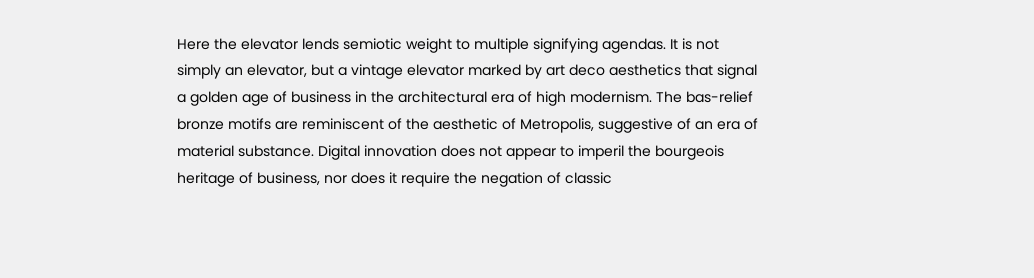Here the elevator lends semiotic weight to multiple signifying agendas. It is not simply an elevator, but a vintage elevator marked by art deco aesthetics that signal a golden age of business in the architectural era of high modernism. The bas-relief bronze motifs are reminiscent of the aesthetic of Metropolis, suggestive of an era of material substance. Digital innovation does not appear to imperil the bourgeois heritage of business, nor does it require the negation of classic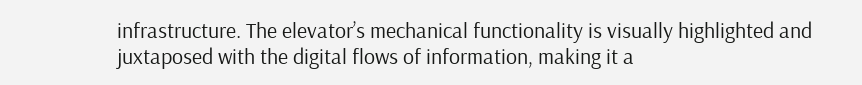infrastructure. The elevator’s mechanical functionality is visually highlighted and juxtaposed with the digital flows of information, making it a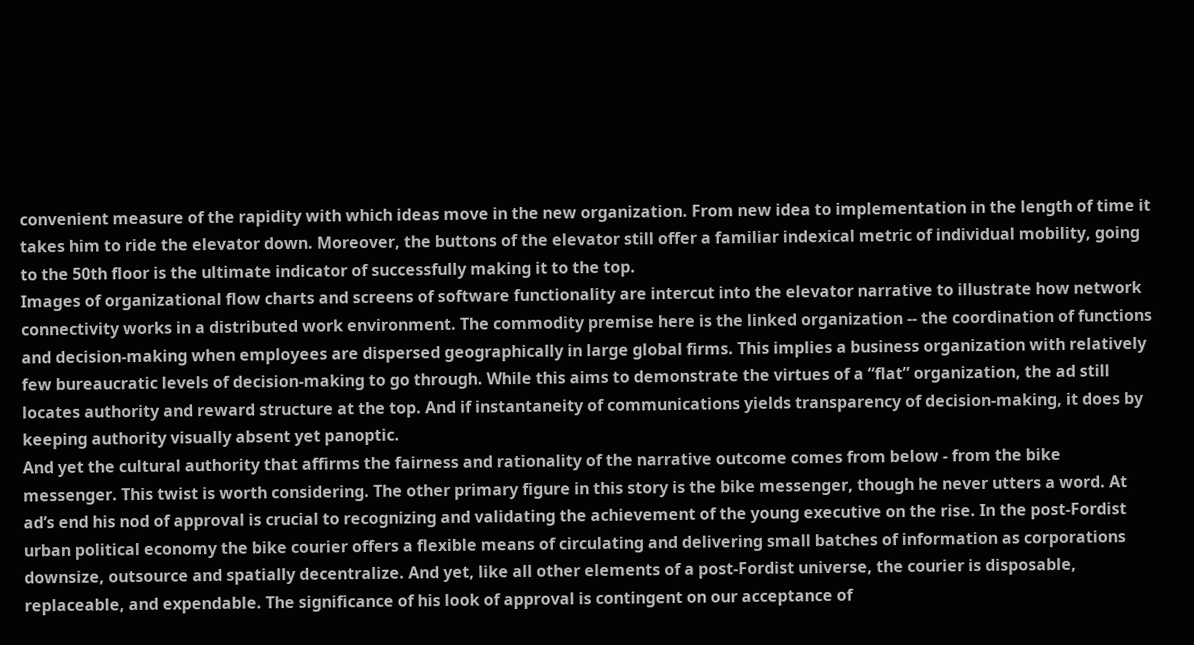convenient measure of the rapidity with which ideas move in the new organization. From new idea to implementation in the length of time it takes him to ride the elevator down. Moreover, the buttons of the elevator still offer a familiar indexical metric of individual mobility, going to the 50th floor is the ultimate indicator of successfully making it to the top.
Images of organizational flow charts and screens of software functionality are intercut into the elevator narrative to illustrate how network connectivity works in a distributed work environment. The commodity premise here is the linked organization -- the coordination of functions and decision-making when employees are dispersed geographically in large global firms. This implies a business organization with relatively few bureaucratic levels of decision-making to go through. While this aims to demonstrate the virtues of a “flat” organization, the ad still locates authority and reward structure at the top. And if instantaneity of communications yields transparency of decision-making, it does by keeping authority visually absent yet panoptic.
And yet the cultural authority that affirms the fairness and rationality of the narrative outcome comes from below - from the bike messenger. This twist is worth considering. The other primary figure in this story is the bike messenger, though he never utters a word. At ad’s end his nod of approval is crucial to recognizing and validating the achievement of the young executive on the rise. In the post-Fordist urban political economy the bike courier offers a flexible means of circulating and delivering small batches of information as corporations downsize, outsource and spatially decentralize. And yet, like all other elements of a post-Fordist universe, the courier is disposable, replaceable, and expendable. The significance of his look of approval is contingent on our acceptance of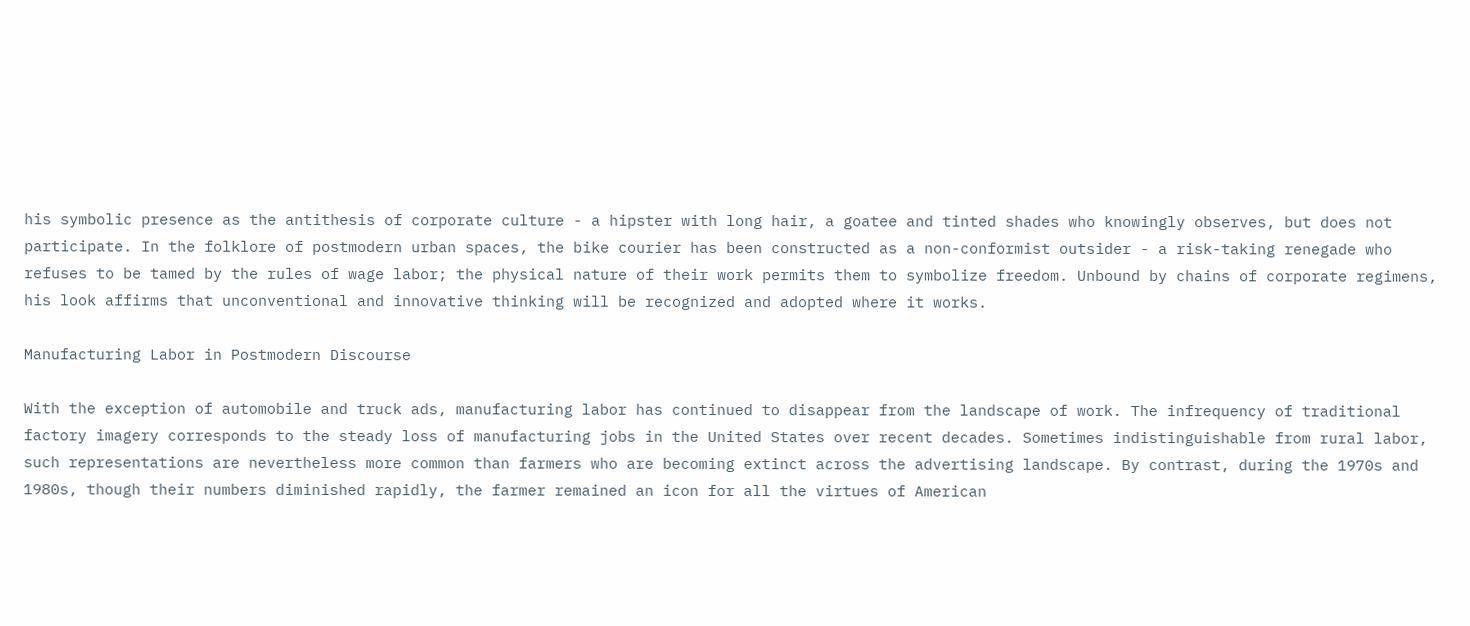his symbolic presence as the antithesis of corporate culture - a hipster with long hair, a goatee and tinted shades who knowingly observes, but does not participate. In the folklore of postmodern urban spaces, the bike courier has been constructed as a non-conformist outsider - a risk-taking renegade who refuses to be tamed by the rules of wage labor; the physical nature of their work permits them to symbolize freedom. Unbound by chains of corporate regimens, his look affirms that unconventional and innovative thinking will be recognized and adopted where it works.

Manufacturing Labor in Postmodern Discourse

With the exception of automobile and truck ads, manufacturing labor has continued to disappear from the landscape of work. The infrequency of traditional factory imagery corresponds to the steady loss of manufacturing jobs in the United States over recent decades. Sometimes indistinguishable from rural labor, such representations are nevertheless more common than farmers who are becoming extinct across the advertising landscape. By contrast, during the 1970s and 1980s, though their numbers diminished rapidly, the farmer remained an icon for all the virtues of American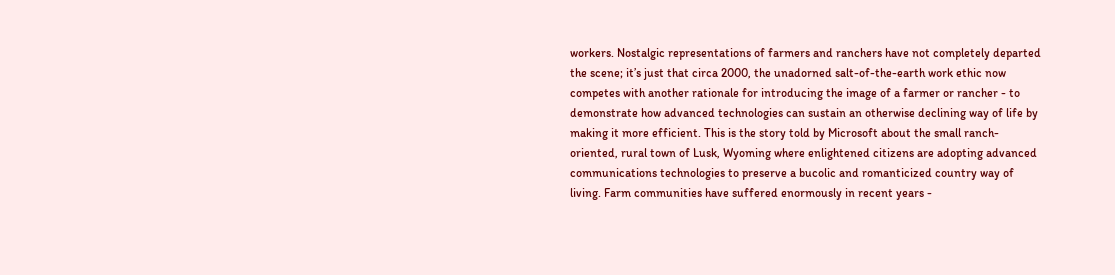workers. Nostalgic representations of farmers and ranchers have not completely departed the scene; it’s just that circa 2000, the unadorned salt-of-the-earth work ethic now competes with another rationale for introducing the image of a farmer or rancher - to demonstrate how advanced technologies can sustain an otherwise declining way of life by making it more efficient. This is the story told by Microsoft about the small ranch-oriented, rural town of Lusk, Wyoming where enlightened citizens are adopting advanced communications technologies to preserve a bucolic and romanticized country way of living. Farm communities have suffered enormously in recent years -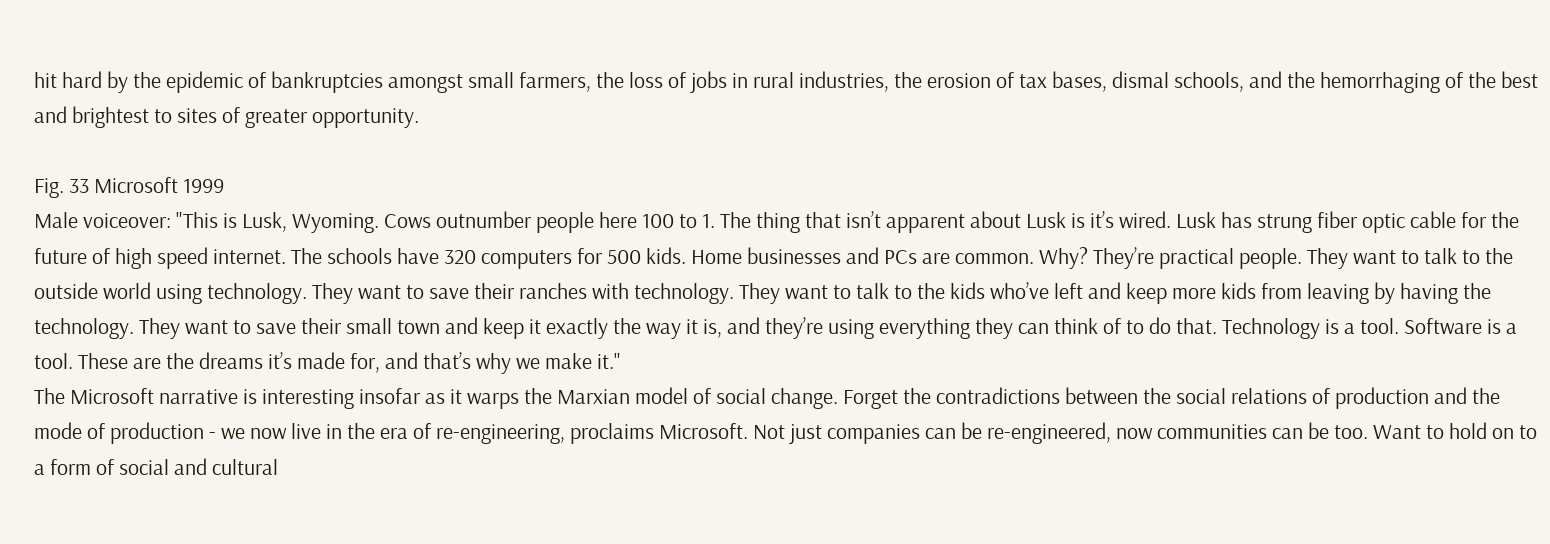hit hard by the epidemic of bankruptcies amongst small farmers, the loss of jobs in rural industries, the erosion of tax bases, dismal schools, and the hemorrhaging of the best and brightest to sites of greater opportunity.

Fig. 33 Microsoft 1999
Male voiceover: "This is Lusk, Wyoming. Cows outnumber people here 100 to 1. The thing that isn’t apparent about Lusk is it’s wired. Lusk has strung fiber optic cable for the future of high speed internet. The schools have 320 computers for 500 kids. Home businesses and PCs are common. Why? They’re practical people. They want to talk to the outside world using technology. They want to save their ranches with technology. They want to talk to the kids who’ve left and keep more kids from leaving by having the technology. They want to save their small town and keep it exactly the way it is, and they’re using everything they can think of to do that. Technology is a tool. Software is a tool. These are the dreams it’s made for, and that’s why we make it."
The Microsoft narrative is interesting insofar as it warps the Marxian model of social change. Forget the contradictions between the social relations of production and the mode of production - we now live in the era of re-engineering, proclaims Microsoft. Not just companies can be re-engineered, now communities can be too. Want to hold on to a form of social and cultural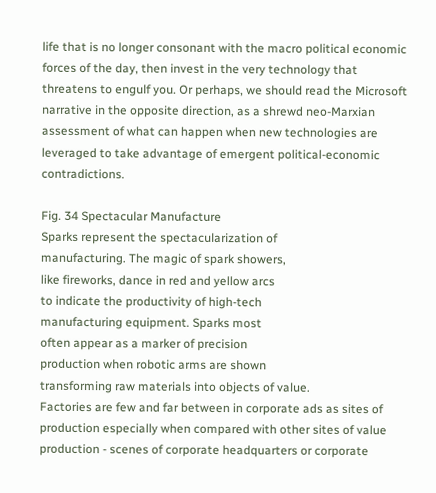life that is no longer consonant with the macro political economic forces of the day, then invest in the very technology that threatens to engulf you. Or perhaps, we should read the Microsoft narrative in the opposite direction, as a shrewd neo-Marxian assessment of what can happen when new technologies are leveraged to take advantage of emergent political-economic contradictions.

Fig. 34 Spectacular Manufacture
Sparks represent the spectacularization of
manufacturing. The magic of spark showers,
like fireworks, dance in red and yellow arcs
to indicate the productivity of high-tech
manufacturing equipment. Sparks most
often appear as a marker of precision
production when robotic arms are shown
transforming raw materials into objects of value.
Factories are few and far between in corporate ads as sites of production especially when compared with other sites of value production - scenes of corporate headquarters or corporate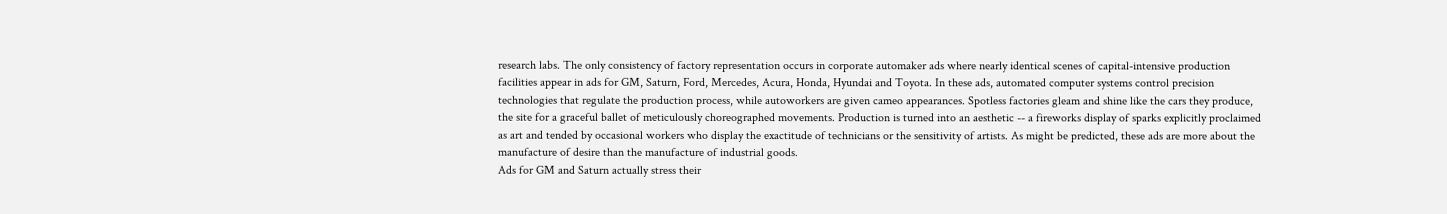research labs. The only consistency of factory representation occurs in corporate automaker ads where nearly identical scenes of capital-intensive production facilities appear in ads for GM, Saturn, Ford, Mercedes, Acura, Honda, Hyundai and Toyota. In these ads, automated computer systems control precision technologies that regulate the production process, while autoworkers are given cameo appearances. Spotless factories gleam and shine like the cars they produce, the site for a graceful ballet of meticulously choreographed movements. Production is turned into an aesthetic -- a fireworks display of sparks explicitly proclaimed as art and tended by occasional workers who display the exactitude of technicians or the sensitivity of artists. As might be predicted, these ads are more about the manufacture of desire than the manufacture of industrial goods.
Ads for GM and Saturn actually stress their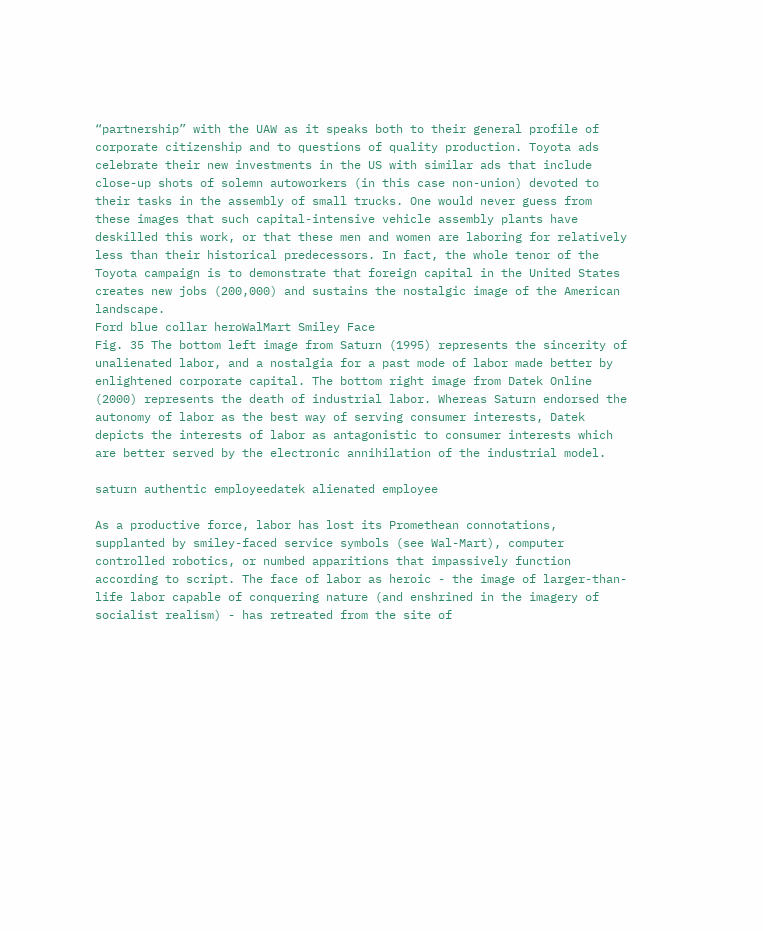“partnership” with the UAW as it speaks both to their general profile of corporate citizenship and to questions of quality production. Toyota ads celebrate their new investments in the US with similar ads that include close-up shots of solemn autoworkers (in this case non-union) devoted to their tasks in the assembly of small trucks. One would never guess from these images that such capital-intensive vehicle assembly plants have deskilled this work, or that these men and women are laboring for relatively less than their historical predecessors. In fact, the whole tenor of the Toyota campaign is to demonstrate that foreign capital in the United States creates new jobs (200,000) and sustains the nostalgic image of the American landscape.
Ford blue collar heroWalMart Smiley Face
Fig. 35 The bottom left image from Saturn (1995) represents the sincerity of unalienated labor, and a nostalgia for a past mode of labor made better by enlightened corporate capital. The bottom right image from Datek Online (2000) represents the death of industrial labor. Whereas Saturn endorsed the autonomy of labor as the best way of serving consumer interests, Datek depicts the interests of labor as antagonistic to consumer interests which are better served by the electronic annihilation of the industrial model.

saturn authentic employeedatek alienated employee

As a productive force, labor has lost its Promethean connotations, supplanted by smiley-faced service symbols (see Wal-Mart), computer controlled robotics, or numbed apparitions that impassively function according to script. The face of labor as heroic - the image of larger-than-life labor capable of conquering nature (and enshrined in the imagery of socialist realism) - has retreated from the site of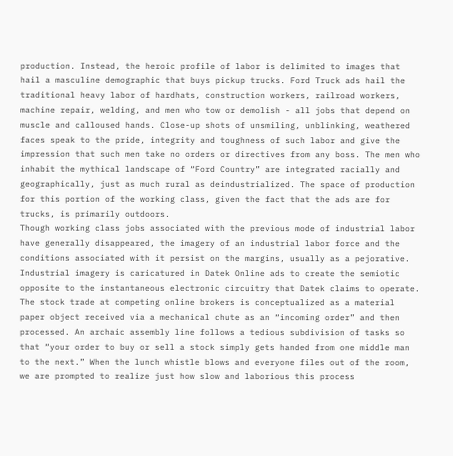production. Instead, the heroic profile of labor is delimited to images that hail a masculine demographic that buys pickup trucks. Ford Truck ads hail the traditional heavy labor of hardhats, construction workers, railroad workers, machine repair, welding, and men who tow or demolish - all jobs that depend on muscle and calloused hands. Close-up shots of unsmiling, unblinking, weathered faces speak to the pride, integrity and toughness of such labor and give the impression that such men take no orders or directives from any boss. The men who inhabit the mythical landscape of “Ford Country” are integrated racially and geographically, just as much rural as deindustrialized. The space of production for this portion of the working class, given the fact that the ads are for trucks, is primarily outdoors.
Though working class jobs associated with the previous mode of industrial labor have generally disappeared, the imagery of an industrial labor force and the conditions associated with it persist on the margins, usually as a pejorative. Industrial imagery is caricatured in Datek Online ads to create the semiotic opposite to the instantaneous electronic circuitry that Datek claims to operate. The stock trade at competing online brokers is conceptualized as a material paper object received via a mechanical chute as an “incoming order” and then processed. An archaic assembly line follows a tedious subdivision of tasks so that “your order to buy or sell a stock simply gets handed from one middle man to the next.” When the lunch whistle blows and everyone files out of the room, we are prompted to realize just how slow and laborious this process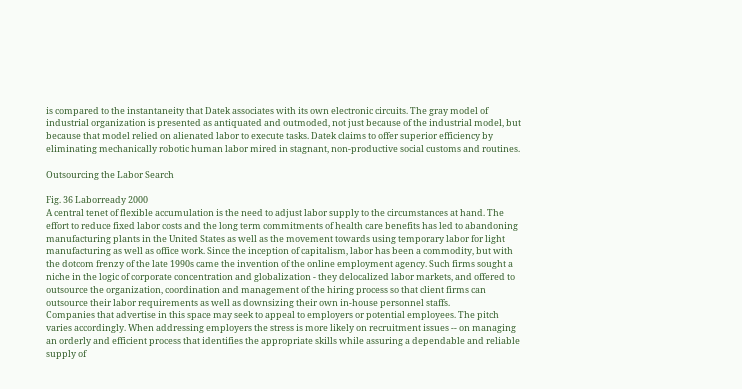is compared to the instantaneity that Datek associates with its own electronic circuits. The gray model of industrial organization is presented as antiquated and outmoded, not just because of the industrial model, but because that model relied on alienated labor to execute tasks. Datek claims to offer superior efficiency by eliminating mechanically robotic human labor mired in stagnant, non-productive social customs and routines.

Outsourcing the Labor Search

Fig. 36 Laborready 2000
A central tenet of flexible accumulation is the need to adjust labor supply to the circumstances at hand. The effort to reduce fixed labor costs and the long term commitments of health care benefits has led to abandoning manufacturing plants in the United States as well as the movement towards using temporary labor for light manufacturing as well as office work. Since the inception of capitalism, labor has been a commodity, but with the dotcom frenzy of the late 1990s came the invention of the online employment agency. Such firms sought a niche in the logic of corporate concentration and globalization - they delocalized labor markets, and offered to outsource the organization, coordination and management of the hiring process so that client firms can outsource their labor requirements as well as downsizing their own in-house personnel staffs.
Companies that advertise in this space may seek to appeal to employers or potential employees. The pitch varies accordingly. When addressing employers the stress is more likely on recruitment issues -- on managing an orderly and efficient process that identifies the appropriate skills while assuring a dependable and reliable supply of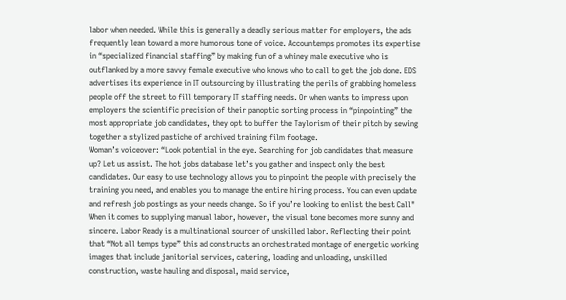labor when needed. While this is generally a deadly serious matter for employers, the ads frequently lean toward a more humorous tone of voice. Accountemps promotes its expertise in “specialized financial staffing” by making fun of a whiney male executive who is outflanked by a more savvy female executive who knows who to call to get the job done. EDS advertises its experience in IT outsourcing by illustrating the perils of grabbing homeless people off the street to fill temporary IT staffing needs. Or when wants to impress upon employers the scientific precision of their panoptic sorting process in “pinpointing” the most appropriate job candidates, they opt to buffer the Taylorism of their pitch by sewing together a stylized pastiche of archived training film footage.
Woman’s voiceover: “Look potential in the eye. Searching for job candidates that measure up? Let us assist. The hot jobs database let’s you gather and inspect only the best candidates. Our easy to use technology allows you to pinpoint the people with precisely the training you need, and enables you to manage the entire hiring process. You can even update and refresh job postings as your needs change. So if you’re looking to enlist the best Call"
When it comes to supplying manual labor, however, the visual tone becomes more sunny and sincere. Labor Ready is a multinational sourcer of unskilled labor. Reflecting their point that “Not all temps type” this ad constructs an orchestrated montage of energetic working images that include janitorial services, catering, loading and unloading, unskilled construction, waste hauling and disposal, maid service,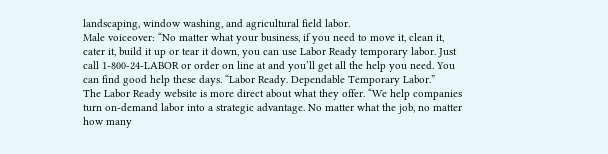landscaping, window washing, and agricultural field labor.
Male voiceover: “No matter what your business, if you need to move it, clean it, cater it, build it up or tear it down, you can use Labor Ready temporary labor. Just call 1-800-24-LABOR or order on line at and you’ll get all the help you need. You can find good help these days. “Labor Ready. Dependable Temporary Labor.”
The Labor Ready website is more direct about what they offer. “We help companies turn on-demand labor into a strategic advantage. No matter what the job, no matter how many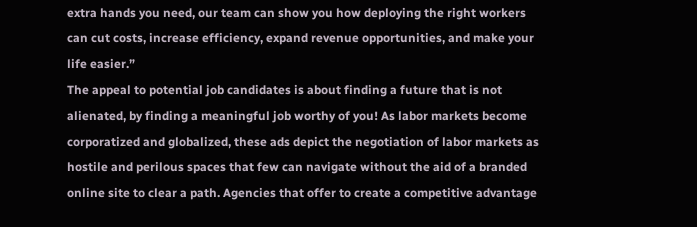extra hands you need, our team can show you how deploying the right workers can cut costs, increase efficiency, expand revenue opportunities, and make your life easier.”
The appeal to potential job candidates is about finding a future that is not alienated, by finding a meaningful job worthy of you! As labor markets become corporatized and globalized, these ads depict the negotiation of labor markets as hostile and perilous spaces that few can navigate without the aid of a branded online site to clear a path. Agencies that offer to create a competitive advantage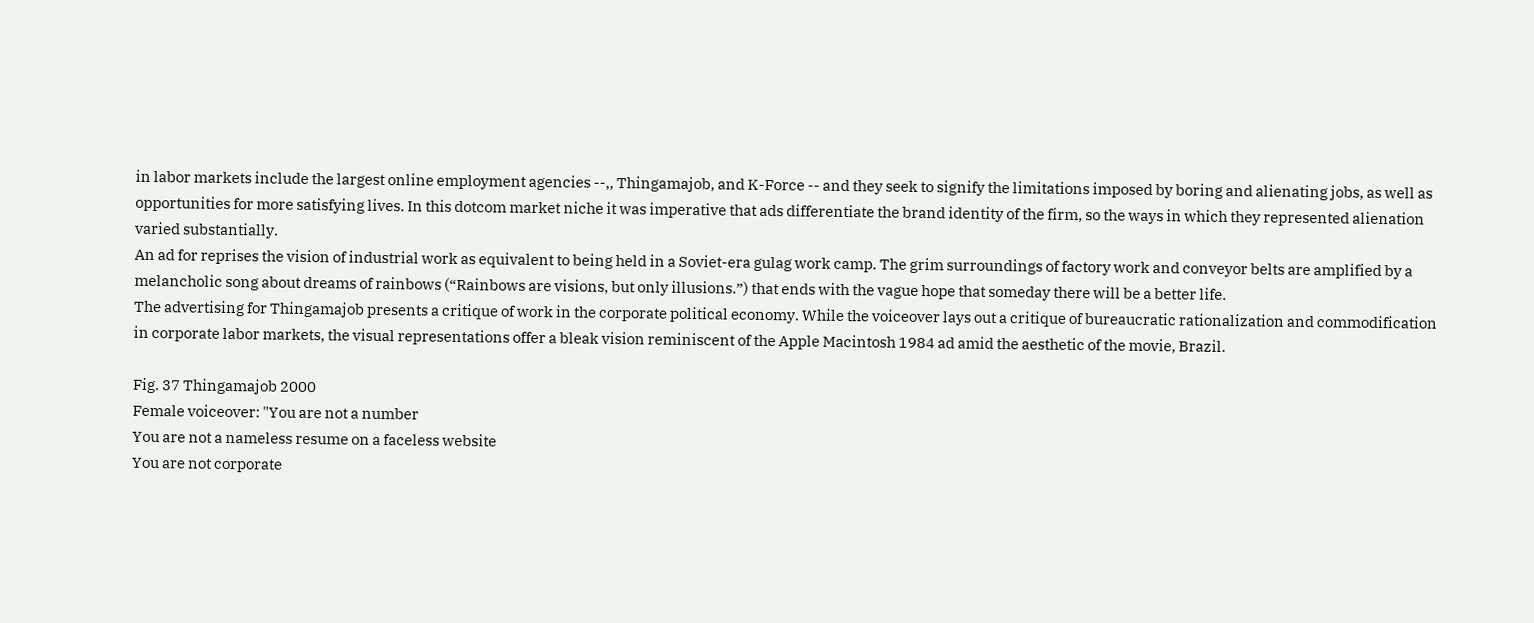in labor markets include the largest online employment agencies --,, Thingamajob, and K-Force -- and they seek to signify the limitations imposed by boring and alienating jobs, as well as opportunities for more satisfying lives. In this dotcom market niche it was imperative that ads differentiate the brand identity of the firm, so the ways in which they represented alienation varied substantially.
An ad for reprises the vision of industrial work as equivalent to being held in a Soviet-era gulag work camp. The grim surroundings of factory work and conveyor belts are amplified by a melancholic song about dreams of rainbows (“Rainbows are visions, but only illusions.”) that ends with the vague hope that someday there will be a better life.
The advertising for Thingamajob presents a critique of work in the corporate political economy. While the voiceover lays out a critique of bureaucratic rationalization and commodification in corporate labor markets, the visual representations offer a bleak vision reminiscent of the Apple Macintosh 1984 ad amid the aesthetic of the movie, Brazil.

Fig. 37 Thingamajob 2000
Female voiceover: "You are not a number
You are not a nameless resume on a faceless website
You are not corporate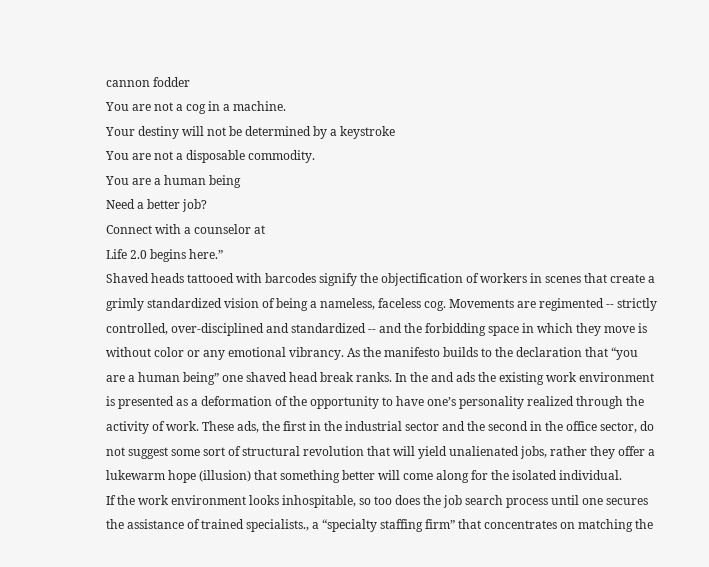cannon fodder
You are not a cog in a machine.
Your destiny will not be determined by a keystroke
You are not a disposable commodity.
You are a human being
Need a better job?
Connect with a counselor at
Life 2.0 begins here.”
Shaved heads tattooed with barcodes signify the objectification of workers in scenes that create a grimly standardized vision of being a nameless, faceless cog. Movements are regimented -- strictly controlled, over-disciplined and standardized -- and the forbidding space in which they move is without color or any emotional vibrancy. As the manifesto builds to the declaration that “you are a human being” one shaved head break ranks. In the and ads the existing work environment is presented as a deformation of the opportunity to have one’s personality realized through the activity of work. These ads, the first in the industrial sector and the second in the office sector, do not suggest some sort of structural revolution that will yield unalienated jobs, rather they offer a lukewarm hope (illusion) that something better will come along for the isolated individual.
If the work environment looks inhospitable, so too does the job search process until one secures the assistance of trained specialists., a “specialty staffing firm” that concentrates on matching the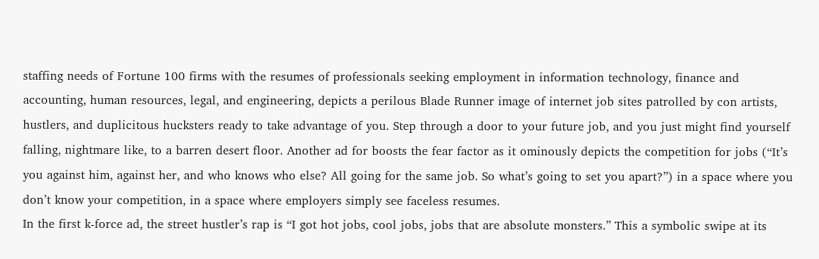staffing needs of Fortune 100 firms with the resumes of professionals seeking employment in information technology, finance and accounting, human resources, legal, and engineering, depicts a perilous Blade Runner image of internet job sites patrolled by con artists, hustlers, and duplicitous hucksters ready to take advantage of you. Step through a door to your future job, and you just might find yourself falling, nightmare like, to a barren desert floor. Another ad for boosts the fear factor as it ominously depicts the competition for jobs (“It’s you against him, against her, and who knows who else? All going for the same job. So what’s going to set you apart?”) in a space where you don’t know your competition, in a space where employers simply see faceless resumes.
In the first k-force ad, the street hustler’s rap is “I got hot jobs, cool jobs, jobs that are absolute monsters.” This a symbolic swipe at its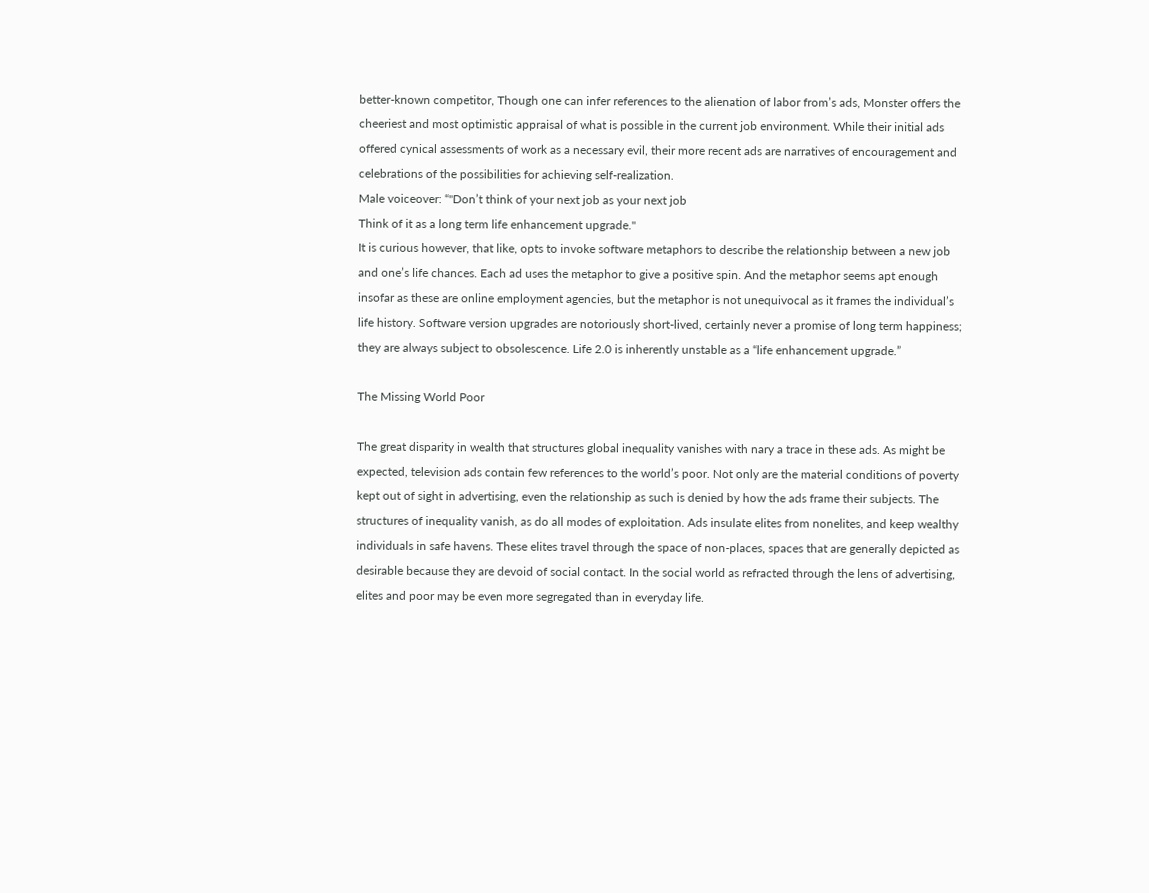better-known competitor, Though one can infer references to the alienation of labor from’s ads, Monster offers the cheeriest and most optimistic appraisal of what is possible in the current job environment. While their initial ads offered cynical assessments of work as a necessary evil, their more recent ads are narratives of encouragement and celebrations of the possibilities for achieving self-realization.
Male voiceover: “"Don’t think of your next job as your next job
Think of it as a long term life enhancement upgrade."
It is curious however, that like, opts to invoke software metaphors to describe the relationship between a new job and one’s life chances. Each ad uses the metaphor to give a positive spin. And the metaphor seems apt enough insofar as these are online employment agencies, but the metaphor is not unequivocal as it frames the individual’s life history. Software version upgrades are notoriously short-lived, certainly never a promise of long term happiness; they are always subject to obsolescence. Life 2.0 is inherently unstable as a “life enhancement upgrade.”

The Missing World Poor

The great disparity in wealth that structures global inequality vanishes with nary a trace in these ads. As might be expected, television ads contain few references to the world’s poor. Not only are the material conditions of poverty kept out of sight in advertising, even the relationship as such is denied by how the ads frame their subjects. The structures of inequality vanish, as do all modes of exploitation. Ads insulate elites from nonelites, and keep wealthy individuals in safe havens. These elites travel through the space of non-places, spaces that are generally depicted as desirable because they are devoid of social contact. In the social world as refracted through the lens of advertising, elites and poor may be even more segregated than in everyday life.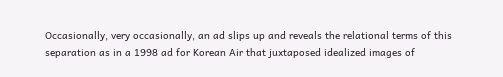Occasionally, very occasionally, an ad slips up and reveals the relational terms of this separation as in a 1998 ad for Korean Air that juxtaposed idealized images of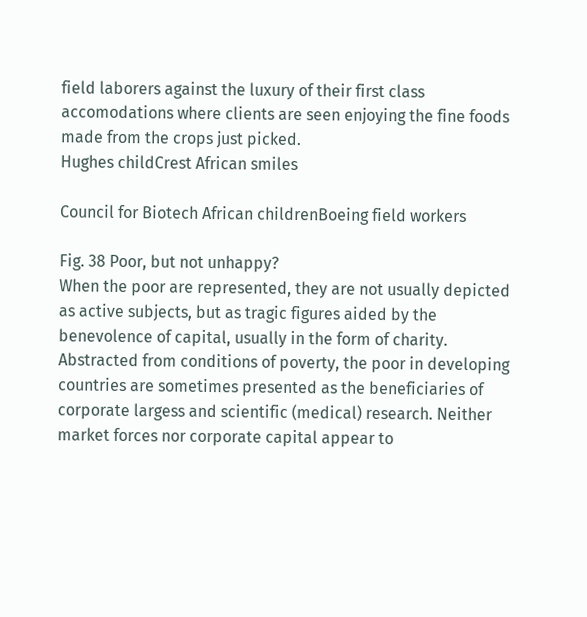field laborers against the luxury of their first class accomodations where clients are seen enjoying the fine foods made from the crops just picked.
Hughes childCrest African smiles

Council for Biotech African childrenBoeing field workers

Fig. 38 Poor, but not unhappy?
When the poor are represented, they are not usually depicted as active subjects, but as tragic figures aided by the benevolence of capital, usually in the form of charity. Abstracted from conditions of poverty, the poor in developing countries are sometimes presented as the beneficiaries of corporate largess and scientific (medical) research. Neither market forces nor corporate capital appear to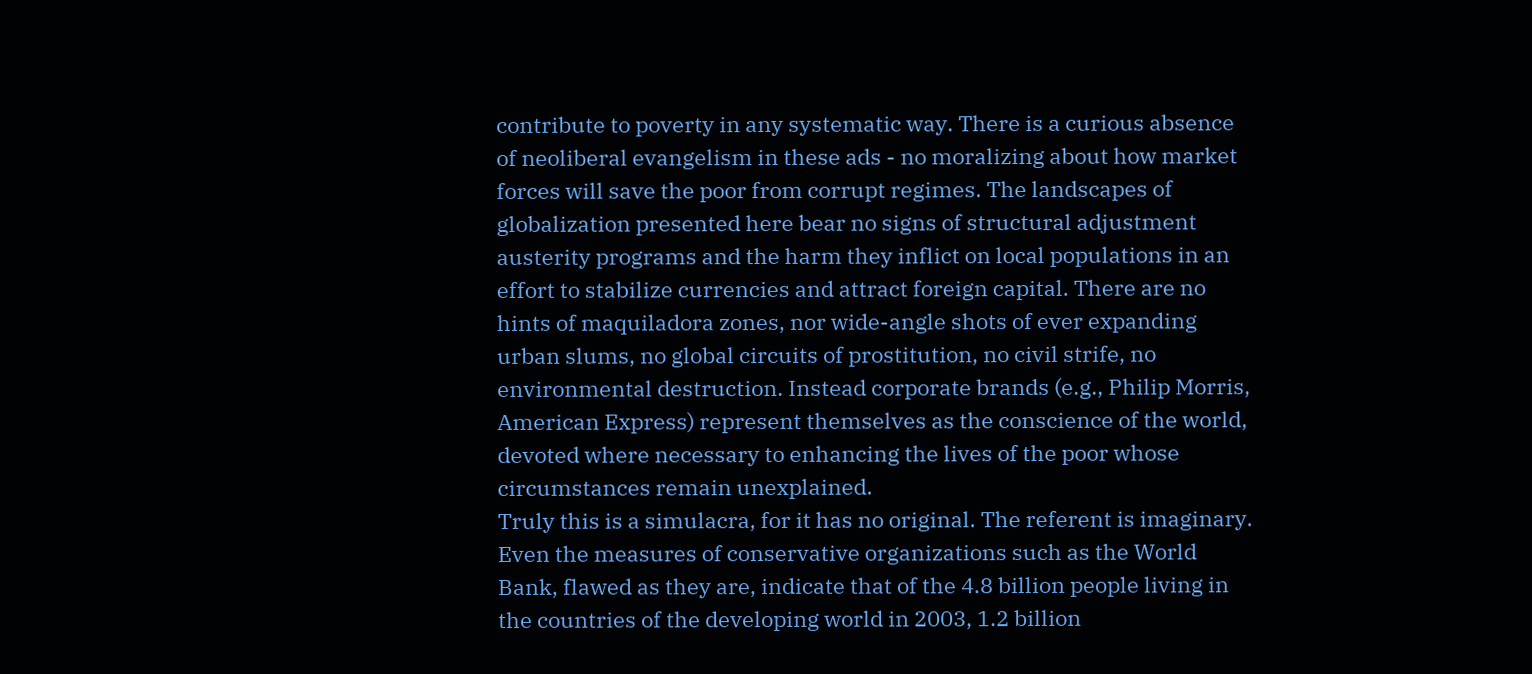contribute to poverty in any systematic way. There is a curious absence of neoliberal evangelism in these ads - no moralizing about how market forces will save the poor from corrupt regimes. The landscapes of globalization presented here bear no signs of structural adjustment austerity programs and the harm they inflict on local populations in an effort to stabilize currencies and attract foreign capital. There are no hints of maquiladora zones, nor wide-angle shots of ever expanding urban slums, no global circuits of prostitution, no civil strife, no environmental destruction. Instead corporate brands (e.g., Philip Morris, American Express) represent themselves as the conscience of the world, devoted where necessary to enhancing the lives of the poor whose circumstances remain unexplained.
Truly this is a simulacra, for it has no original. The referent is imaginary. Even the measures of conservative organizations such as the World Bank, flawed as they are, indicate that of the 4.8 billion people living in the countries of the developing world in 2003, 1.2 billion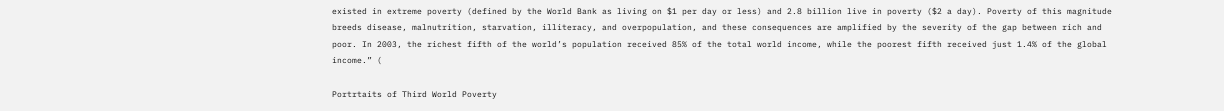existed in extreme poverty (defined by the World Bank as living on $1 per day or less) and 2.8 billion live in poverty ($2 a day). Poverty of this magnitude breeds disease, malnutrition, starvation, illiteracy, and overpopulation, and these consequences are amplified by the severity of the gap between rich and poor. In 2003, the richest fifth of the world’s population received 85% of the total world income, while the poorest fifth received just 1.4% of the global income.” (

Portrtaits of Third World Poverty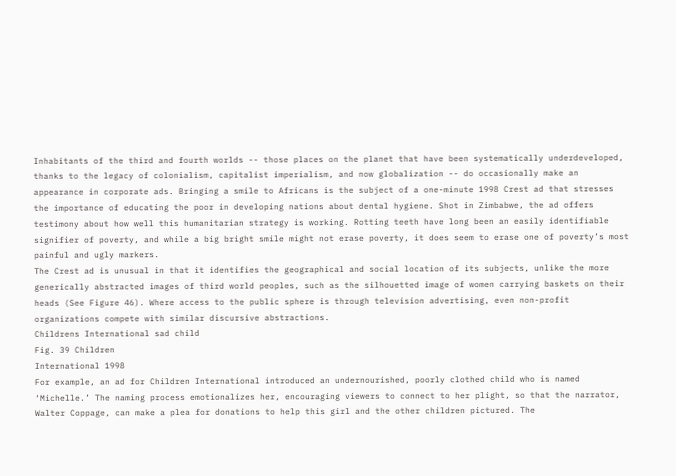Inhabitants of the third and fourth worlds -- those places on the planet that have been systematically underdeveloped, thanks to the legacy of colonialism, capitalist imperialism, and now globalization -- do occasionally make an appearance in corporate ads. Bringing a smile to Africans is the subject of a one-minute 1998 Crest ad that stresses the importance of educating the poor in developing nations about dental hygiene. Shot in Zimbabwe, the ad offers testimony about how well this humanitarian strategy is working. Rotting teeth have long been an easily identifiable signifier of poverty, and while a big bright smile might not erase poverty, it does seem to erase one of poverty’s most painful and ugly markers.
The Crest ad is unusual in that it identifies the geographical and social location of its subjects, unlike the more generically abstracted images of third world peoples, such as the silhouetted image of women carrying baskets on their heads (See Figure 46). Where access to the public sphere is through television advertising, even non-profit organizations compete with similar discursive abstractions.
Childrens International sad child
Fig. 39 Children
International 1998
For example, an ad for Children International introduced an undernourished, poorly clothed child who is named ‘Michelle.’ The naming process emotionalizes her, encouraging viewers to connect to her plight, so that the narrator, Walter Coppage, can make a plea for donations to help this girl and the other children pictured. The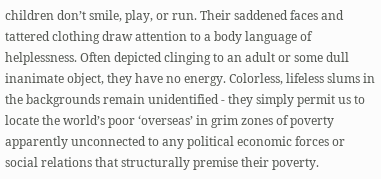children don’t smile, play, or run. Their saddened faces and tattered clothing draw attention to a body language of helplessness. Often depicted clinging to an adult or some dull inanimate object, they have no energy. Colorless, lifeless slums in the backgrounds remain unidentified - they simply permit us to locate the world’s poor ‘overseas’ in grim zones of poverty apparently unconnected to any political economic forces or social relations that structurally premise their poverty.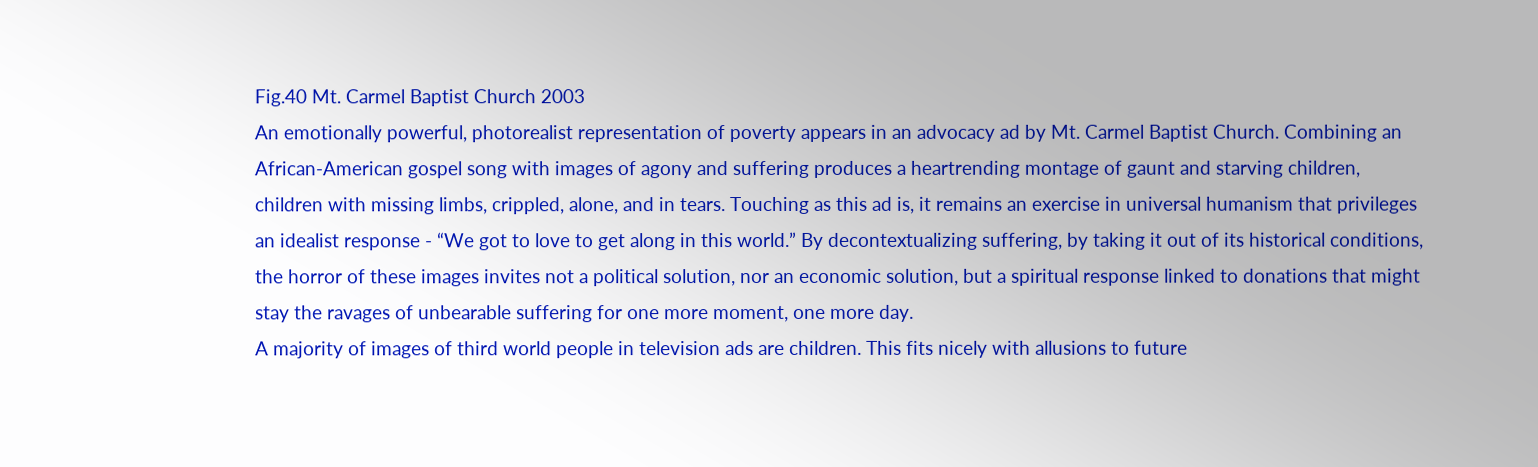Fig.40 Mt. Carmel Baptist Church 2003
An emotionally powerful, photorealist representation of poverty appears in an advocacy ad by Mt. Carmel Baptist Church. Combining an African-American gospel song with images of agony and suffering produces a heartrending montage of gaunt and starving children, children with missing limbs, crippled, alone, and in tears. Touching as this ad is, it remains an exercise in universal humanism that privileges an idealist response - “We got to love to get along in this world.” By decontextualizing suffering, by taking it out of its historical conditions, the horror of these images invites not a political solution, nor an economic solution, but a spiritual response linked to donations that might stay the ravages of unbearable suffering for one more moment, one more day.
A majority of images of third world people in television ads are children. This fits nicely with allusions to future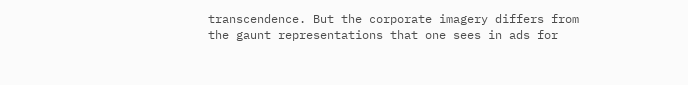transcendence. But the corporate imagery differs from the gaunt representations that one sees in ads for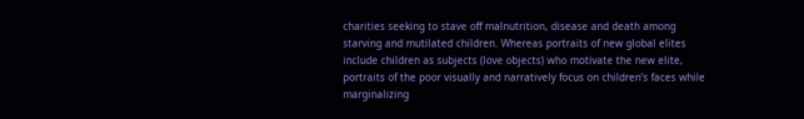charities seeking to stave off malnutrition, disease and death among starving and mutilated children. Whereas portraits of new global elites include children as subjects (love objects) who motivate the new elite, portraits of the poor visually and narratively focus on children’s faces while marginalizing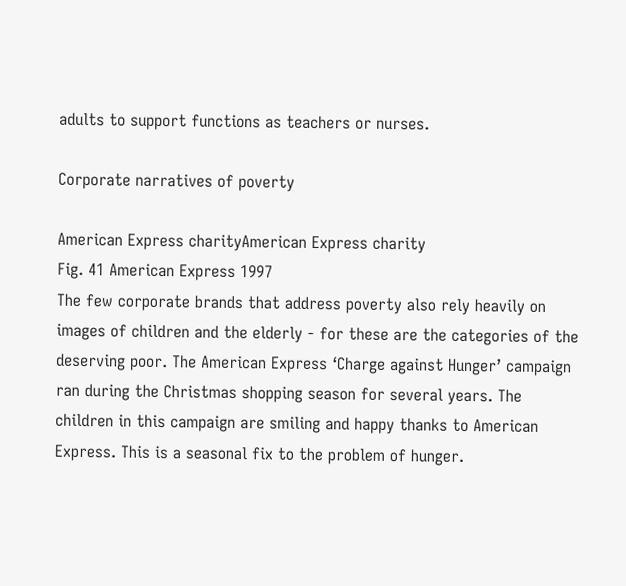adults to support functions as teachers or nurses.

Corporate narratives of poverty

American Express charityAmerican Express charity
Fig. 41 American Express 1997
The few corporate brands that address poverty also rely heavily on images of children and the elderly - for these are the categories of the deserving poor. The American Express ‘Charge against Hunger’ campaign ran during the Christmas shopping season for several years. The children in this campaign are smiling and happy thanks to American Express. This is a seasonal fix to the problem of hunger.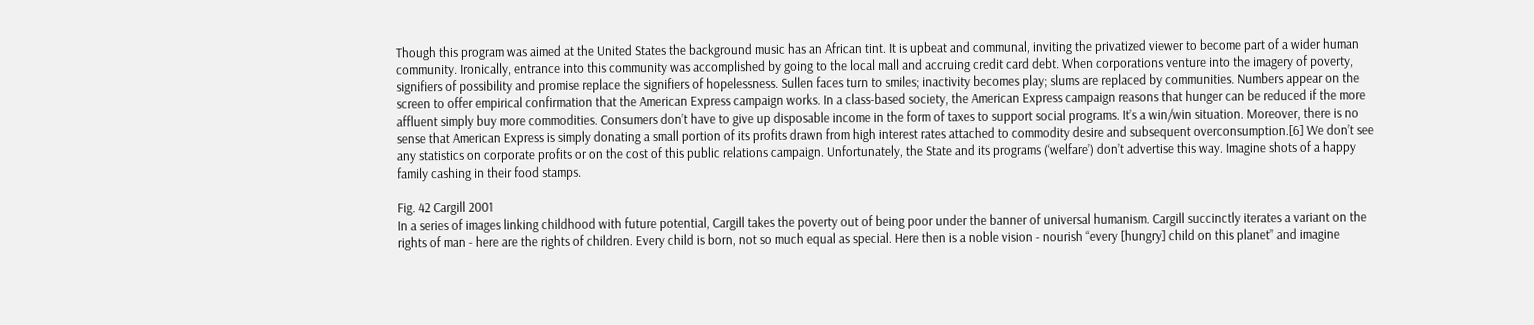Though this program was aimed at the United States the background music has an African tint. It is upbeat and communal, inviting the privatized viewer to become part of a wider human community. Ironically, entrance into this community was accomplished by going to the local mall and accruing credit card debt. When corporations venture into the imagery of poverty, signifiers of possibility and promise replace the signifiers of hopelessness. Sullen faces turn to smiles; inactivity becomes play; slums are replaced by communities. Numbers appear on the screen to offer empirical confirmation that the American Express campaign works. In a class-based society, the American Express campaign reasons that hunger can be reduced if the more affluent simply buy more commodities. Consumers don’t have to give up disposable income in the form of taxes to support social programs. It’s a win/win situation. Moreover, there is no sense that American Express is simply donating a small portion of its profits drawn from high interest rates attached to commodity desire and subsequent overconsumption.[6] We don’t see any statistics on corporate profits or on the cost of this public relations campaign. Unfortunately, the State and its programs (‘welfare’) don’t advertise this way. Imagine shots of a happy family cashing in their food stamps.

Fig. 42 Cargill 2001
In a series of images linking childhood with future potential, Cargill takes the poverty out of being poor under the banner of universal humanism. Cargill succinctly iterates a variant on the rights of man - here are the rights of children. Every child is born, not so much equal as special. Here then is a noble vision - nourish “every [hungry] child on this planet” and imagine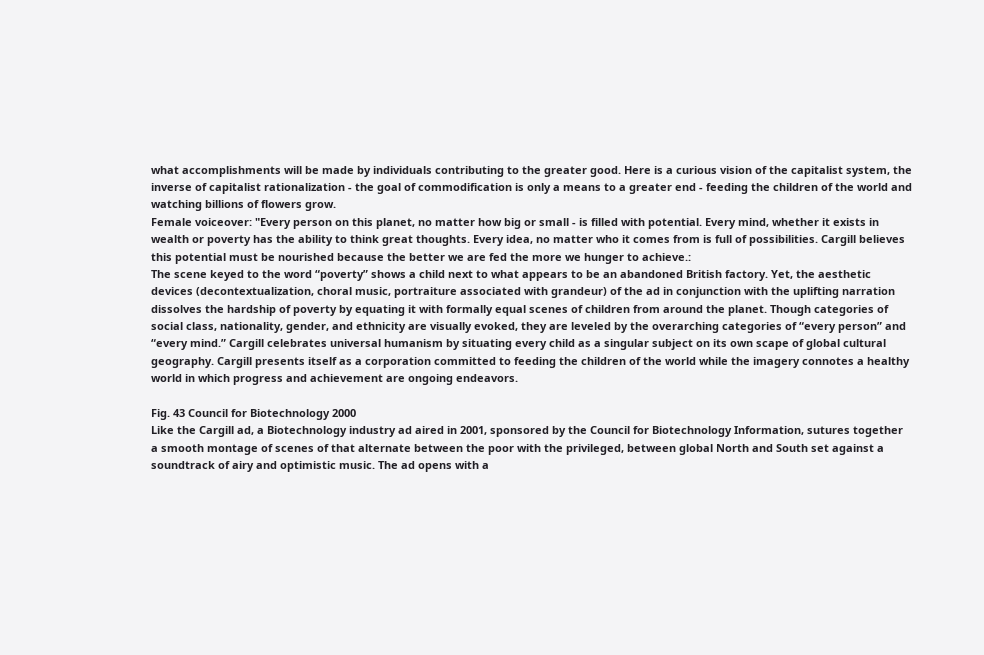what accomplishments will be made by individuals contributing to the greater good. Here is a curious vision of the capitalist system, the inverse of capitalist rationalization - the goal of commodification is only a means to a greater end - feeding the children of the world and watching billions of flowers grow.
Female voiceover: "Every person on this planet, no matter how big or small - is filled with potential. Every mind, whether it exists in wealth or poverty has the ability to think great thoughts. Every idea, no matter who it comes from is full of possibilities. Cargill believes this potential must be nourished because the better we are fed the more we hunger to achieve.:
The scene keyed to the word “poverty” shows a child next to what appears to be an abandoned British factory. Yet, the aesthetic devices (decontextualization, choral music, portraiture associated with grandeur) of the ad in conjunction with the uplifting narration dissolves the hardship of poverty by equating it with formally equal scenes of children from around the planet. Though categories of social class, nationality, gender, and ethnicity are visually evoked, they are leveled by the overarching categories of “every person” and “every mind.” Cargill celebrates universal humanism by situating every child as a singular subject on its own scape of global cultural geography. Cargill presents itself as a corporation committed to feeding the children of the world while the imagery connotes a healthy world in which progress and achievement are ongoing endeavors.

Fig. 43 Council for Biotechnology 2000
Like the Cargill ad, a Biotechnology industry ad aired in 2001, sponsored by the Council for Biotechnology Information, sutures together a smooth montage of scenes of that alternate between the poor with the privileged, between global North and South set against a soundtrack of airy and optimistic music. The ad opens with a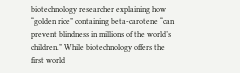biotechnology researcher explaining how “golden rice” containing beta-carotene “can prevent blindness in millions of the world’s children.” While biotechnology offers the first world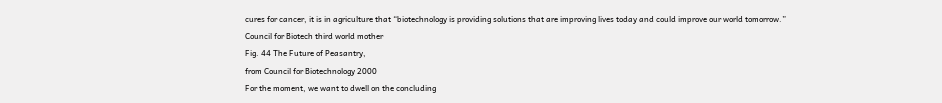cures for cancer, it is in agriculture that “biotechnology is providing solutions that are improving lives today and could improve our world tomorrow.”
Council for Biotech third world mother
Fig. 44 The Future of Peasantry,
from Council for Biotechnology 2000
For the moment, we want to dwell on the concluding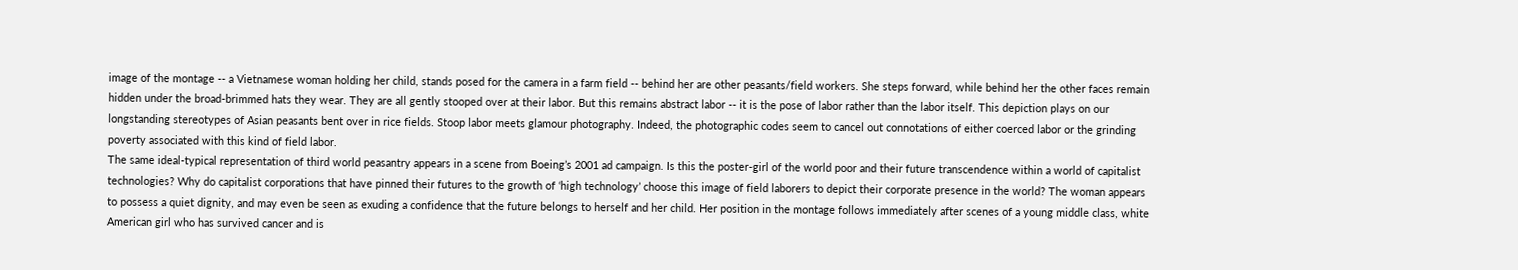image of the montage -- a Vietnamese woman holding her child, stands posed for the camera in a farm field -- behind her are other peasants/field workers. She steps forward, while behind her the other faces remain hidden under the broad-brimmed hats they wear. They are all gently stooped over at their labor. But this remains abstract labor -- it is the pose of labor rather than the labor itself. This depiction plays on our longstanding stereotypes of Asian peasants bent over in rice fields. Stoop labor meets glamour photography. Indeed, the photographic codes seem to cancel out connotations of either coerced labor or the grinding poverty associated with this kind of field labor.
The same ideal-typical representation of third world peasantry appears in a scene from Boeing’s 2001 ad campaign. Is this the poster-girl of the world poor and their future transcendence within a world of capitalist technologies? Why do capitalist corporations that have pinned their futures to the growth of ‘high technology’ choose this image of field laborers to depict their corporate presence in the world? The woman appears to possess a quiet dignity, and may even be seen as exuding a confidence that the future belongs to herself and her child. Her position in the montage follows immediately after scenes of a young middle class, white American girl who has survived cancer and is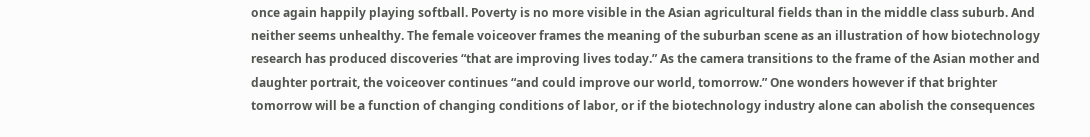once again happily playing softball. Poverty is no more visible in the Asian agricultural fields than in the middle class suburb. And neither seems unhealthy. The female voiceover frames the meaning of the suburban scene as an illustration of how biotechnology research has produced discoveries “that are improving lives today.” As the camera transitions to the frame of the Asian mother and daughter portrait, the voiceover continues “and could improve our world, tomorrow.” One wonders however if that brighter tomorrow will be a function of changing conditions of labor, or if the biotechnology industry alone can abolish the consequences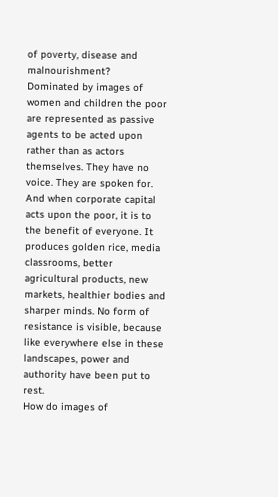of poverty, disease and malnourishment?
Dominated by images of women and children the poor are represented as passive agents to be acted upon rather than as actors themselves. They have no voice. They are spoken for. And when corporate capital acts upon the poor, it is to the benefit of everyone. It produces golden rice, media classrooms, better agricultural products, new markets, healthier bodies and sharper minds. No form of resistance is visible, because like everywhere else in these landscapes, power and authority have been put to rest.
How do images of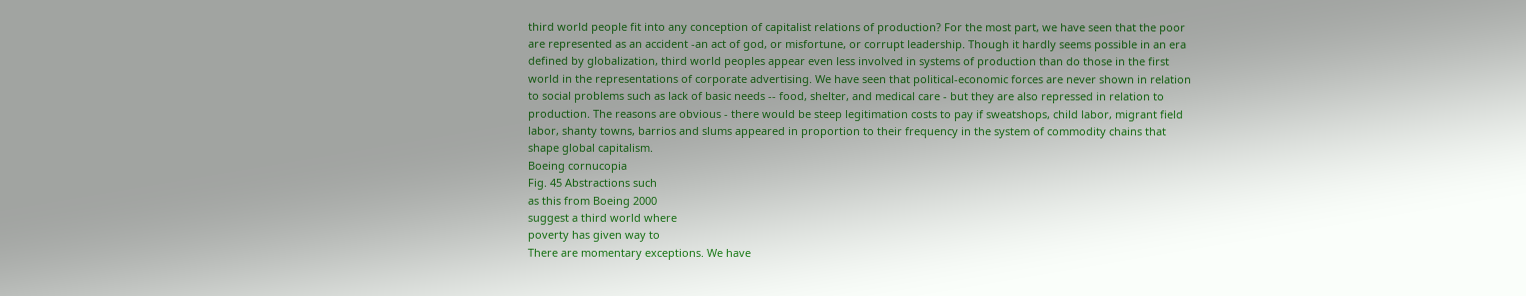third world people fit into any conception of capitalist relations of production? For the most part, we have seen that the poor are represented as an accident -an act of god, or misfortune, or corrupt leadership. Though it hardly seems possible in an era defined by globalization, third world peoples appear even less involved in systems of production than do those in the first world in the representations of corporate advertising. We have seen that political-economic forces are never shown in relation to social problems such as lack of basic needs -- food, shelter, and medical care - but they are also repressed in relation to production. The reasons are obvious - there would be steep legitimation costs to pay if sweatshops, child labor, migrant field labor, shanty towns, barrios and slums appeared in proportion to their frequency in the system of commodity chains that shape global capitalism.
Boeing cornucopia
Fig. 45 Abstractions such
as this from Boeing 2000
suggest a third world where
poverty has given way to
There are momentary exceptions. We have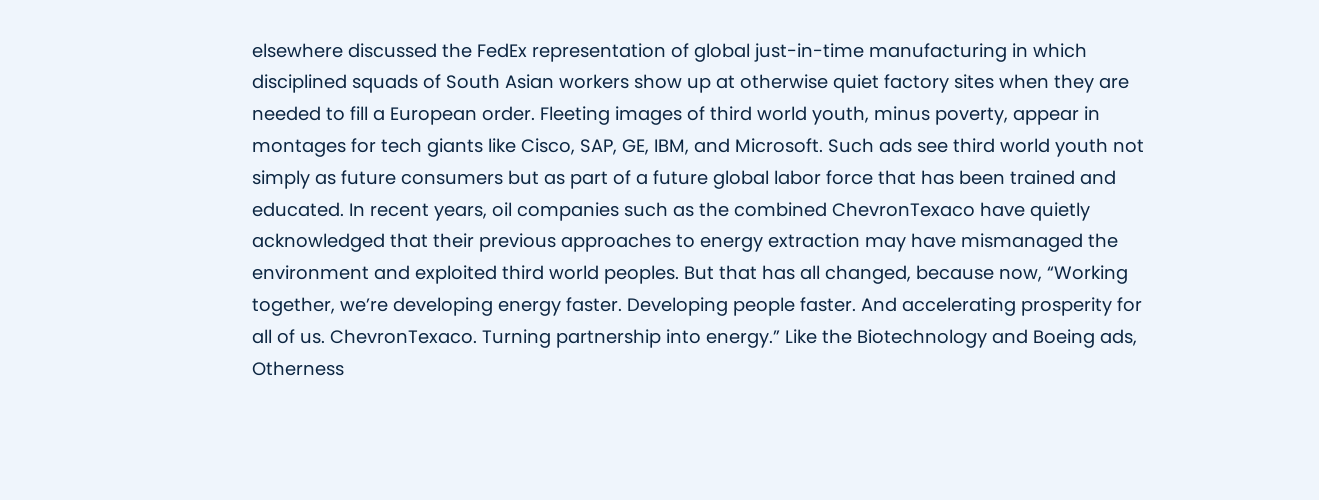elsewhere discussed the FedEx representation of global just-in-time manufacturing in which disciplined squads of South Asian workers show up at otherwise quiet factory sites when they are needed to fill a European order. Fleeting images of third world youth, minus poverty, appear in montages for tech giants like Cisco, SAP, GE, IBM, and Microsoft. Such ads see third world youth not simply as future consumers but as part of a future global labor force that has been trained and educated. In recent years, oil companies such as the combined ChevronTexaco have quietly acknowledged that their previous approaches to energy extraction may have mismanaged the environment and exploited third world peoples. But that has all changed, because now, “Working together, we’re developing energy faster. Developing people faster. And accelerating prosperity for all of us. ChevronTexaco. Turning partnership into energy.” Like the Biotechnology and Boeing ads, Otherness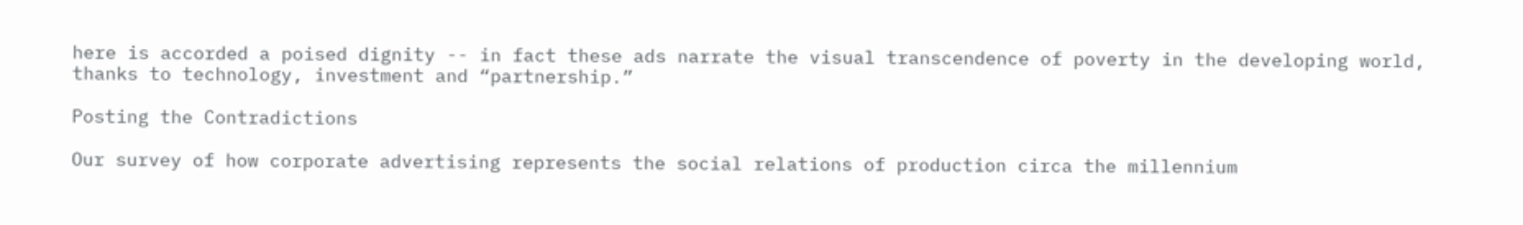here is accorded a poised dignity -- in fact these ads narrate the visual transcendence of poverty in the developing world, thanks to technology, investment and “partnership.”

Posting the Contradictions

Our survey of how corporate advertising represents the social relations of production circa the millennium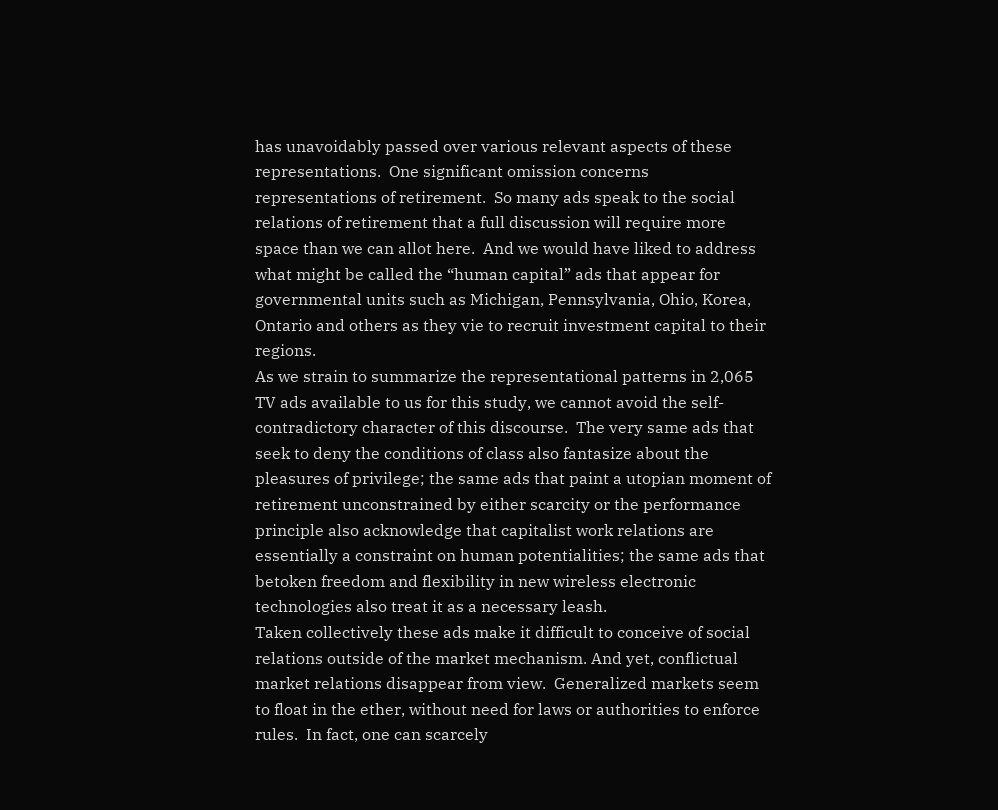has unavoidably passed over various relevant aspects of these representations.  One significant omission concerns representations of retirement.  So many ads speak to the social relations of retirement that a full discussion will require more space than we can allot here.  And we would have liked to address what might be called the “human capital” ads that appear for governmental units such as Michigan, Pennsylvania, Ohio, Korea, Ontario and others as they vie to recruit investment capital to their regions.
As we strain to summarize the representational patterns in 2,065 TV ads available to us for this study, we cannot avoid the self-contradictory character of this discourse.  The very same ads that seek to deny the conditions of class also fantasize about the pleasures of privilege; the same ads that paint a utopian moment of retirement unconstrained by either scarcity or the performance principle also acknowledge that capitalist work relations are essentially a constraint on human potentialities; the same ads that betoken freedom and flexibility in new wireless electronic technologies also treat it as a necessary leash.
Taken collectively these ads make it difficult to conceive of social relations outside of the market mechanism. And yet, conflictual market relations disappear from view.  Generalized markets seem to float in the ether, without need for laws or authorities to enforce rules.  In fact, one can scarcely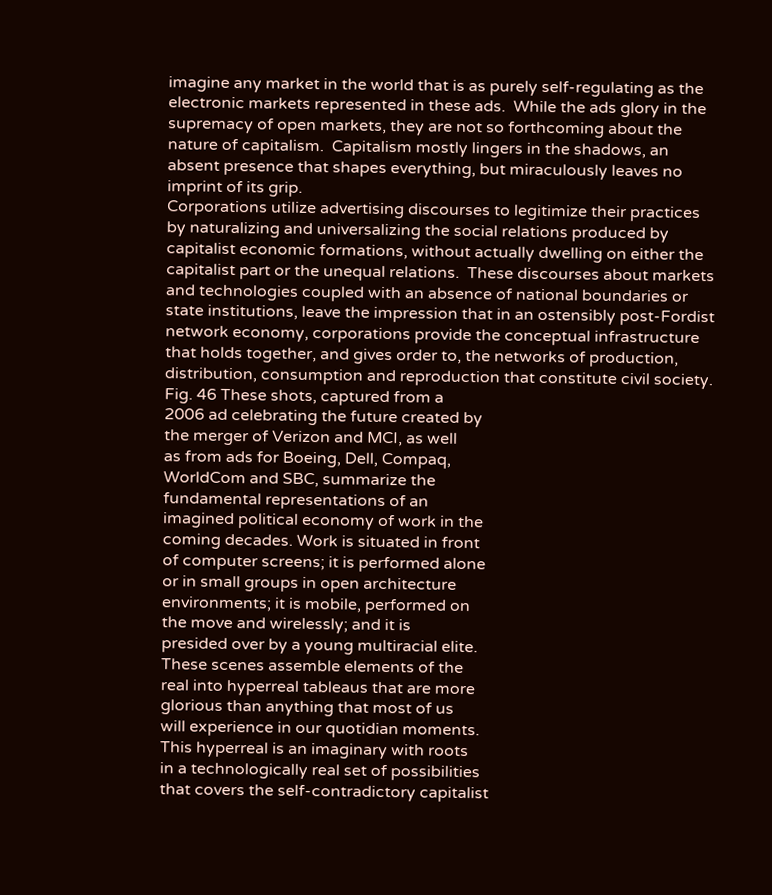imagine any market in the world that is as purely self-regulating as the electronic markets represented in these ads.  While the ads glory in the supremacy of open markets, they are not so forthcoming about the nature of capitalism.  Capitalism mostly lingers in the shadows, an absent presence that shapes everything, but miraculously leaves no imprint of its grip.
Corporations utilize advertising discourses to legitimize their practices by naturalizing and universalizing the social relations produced by capitalist economic formations, without actually dwelling on either the capitalist part or the unequal relations.  These discourses about markets and technologies coupled with an absence of national boundaries or state institutions, leave the impression that in an ostensibly post-Fordist network economy, corporations provide the conceptual infrastructure that holds together, and gives order to, the networks of production, distribution, consumption and reproduction that constitute civil society.
Fig. 46 These shots, captured from a
2006 ad celebrating the future created by
the merger of Verizon and MCI, as well
as from ads for Boeing, Dell, Compaq,
WorldCom and SBC, summarize the
fundamental representations of an
imagined political economy of work in the
coming decades. Work is situated in front
of computer screens; it is performed alone
or in small groups in open architecture
environments; it is mobile, performed on
the move and wirelessly; and it is
presided over by a young multiracial elite.
These scenes assemble elements of the
real into hyperreal tableaus that are more
glorious than anything that most of us
will experience in our quotidian moments.
This hyperreal is an imaginary with roots
in a technologically real set of possibilities
that covers the self-contradictory capitalist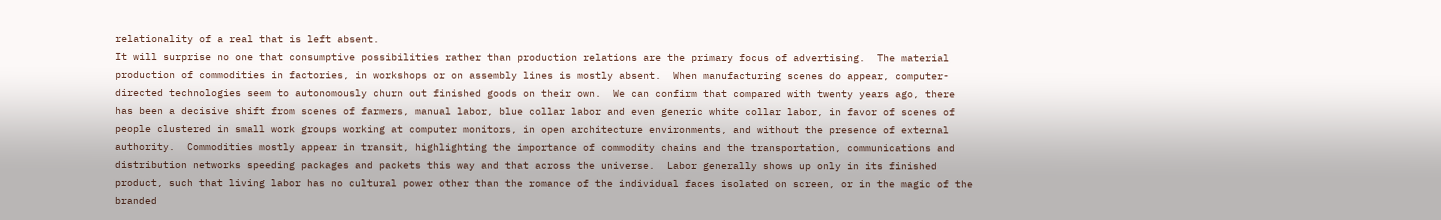relationality of a real that is left absent.
It will surprise no one that consumptive possibilities rather than production relations are the primary focus of advertising.  The material production of commodities in factories, in workshops or on assembly lines is mostly absent.  When manufacturing scenes do appear, computer-directed technologies seem to autonomously churn out finished goods on their own.  We can confirm that compared with twenty years ago, there has been a decisive shift from scenes of farmers, manual labor, blue collar labor and even generic white collar labor, in favor of scenes of people clustered in small work groups working at computer monitors, in open architecture environments, and without the presence of external authority.  Commodities mostly appear in transit, highlighting the importance of commodity chains and the transportation, communications and distribution networks speeding packages and packets this way and that across the universe.  Labor generally shows up only in its finished product, such that living labor has no cultural power other than the romance of the individual faces isolated on screen, or in the magic of the branded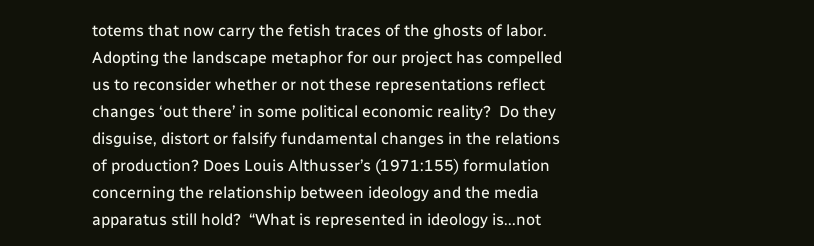totems that now carry the fetish traces of the ghosts of labor.
Adopting the landscape metaphor for our project has compelled us to reconsider whether or not these representations reflect changes ‘out there’ in some political economic reality?  Do they disguise, distort or falsify fundamental changes in the relations of production? Does Louis Althusser’s (1971:155) formulation concerning the relationship between ideology and the media apparatus still hold?  “What is represented in ideology is...not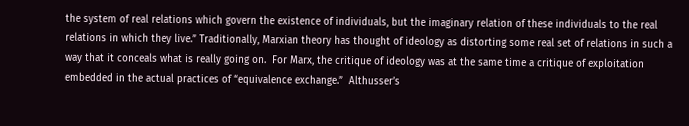the system of real relations which govern the existence of individuals, but the imaginary relation of these individuals to the real relations in which they live.” Traditionally, Marxian theory has thought of ideology as distorting some real set of relations in such a way that it conceals what is really going on.  For Marx, the critique of ideology was at the same time a critique of exploitation embedded in the actual practices of “equivalence exchange.”  Althusser’s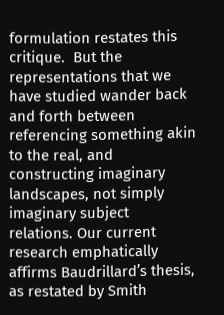formulation restates this critique.  But the representations that we have studied wander back and forth between referencing something akin to the real, and constructing imaginary landscapes, not simply imaginary subject relations. Our current research emphatically affirms Baudrillard’s thesis, as restated by Smith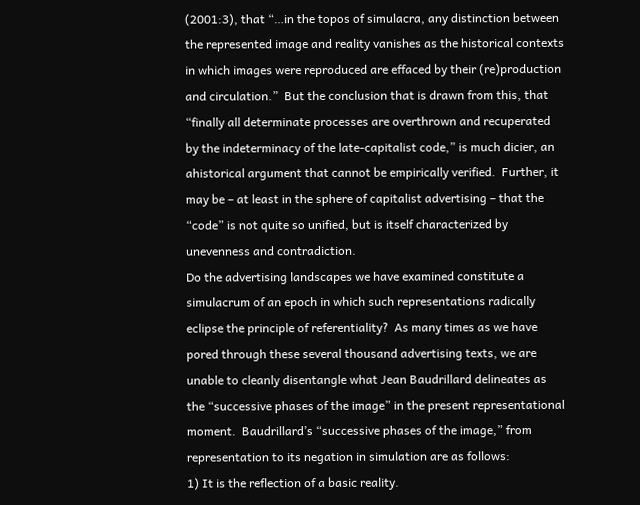(2001:3), that “…in the topos of simulacra, any distinction between the represented image and reality vanishes as the historical contexts in which images were reproduced are effaced by their (re)production and circulation.”  But the conclusion that is drawn from this, that “finally all determinate processes are overthrown and recuperated by the indeterminacy of the late-capitalist code,” is much dicier, an ahistorical argument that cannot be empirically verified.  Further, it may be – at least in the sphere of capitalist advertising – that the “code” is not quite so unified, but is itself characterized by unevenness and contradiction.
Do the advertising landscapes we have examined constitute a simulacrum of an epoch in which such representations radically eclipse the principle of referentiality?  As many times as we have pored through these several thousand advertising texts, we are unable to cleanly disentangle what Jean Baudrillard delineates as the “successive phases of the image” in the present representational moment.  Baudrillard’s “successive phases of the image,” from representation to its negation in simulation are as follows:
1) It is the reflection of a basic reality.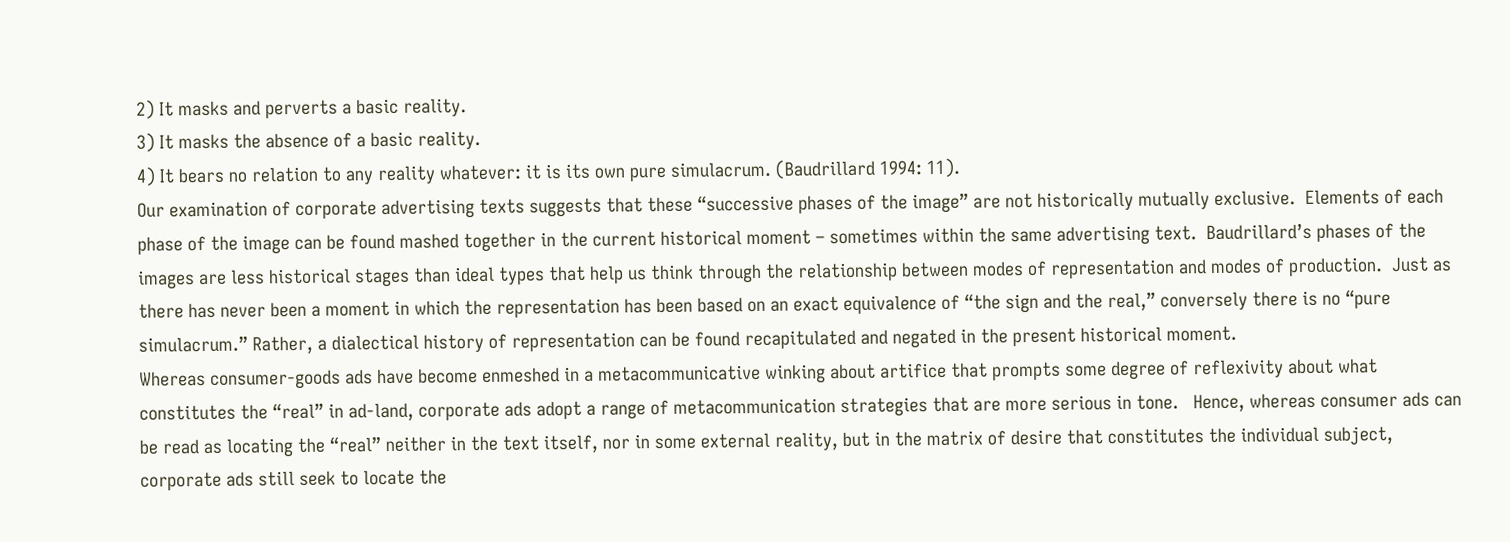2) It masks and perverts a basic reality.
3) It masks the absence of a basic reality.
4) It bears no relation to any reality whatever: it is its own pure simulacrum. (Baudrillard 1994: 11).
Our examination of corporate advertising texts suggests that these “successive phases of the image” are not historically mutually exclusive.  Elements of each phase of the image can be found mashed together in the current historical moment – sometimes within the same advertising text.  Baudrillard’s phases of the images are less historical stages than ideal types that help us think through the relationship between modes of representation and modes of production.  Just as there has never been a moment in which the representation has been based on an exact equivalence of “the sign and the real,” conversely there is no “pure simulacrum.” Rather, a dialectical history of representation can be found recapitulated and negated in the present historical moment.
Whereas consumer-goods ads have become enmeshed in a metacommunicative winking about artifice that prompts some degree of reflexivity about what constitutes the “real” in ad-land, corporate ads adopt a range of metacommunication strategies that are more serious in tone.   Hence, whereas consumer ads can be read as locating the “real” neither in the text itself, nor in some external reality, but in the matrix of desire that constitutes the individual subject, corporate ads still seek to locate the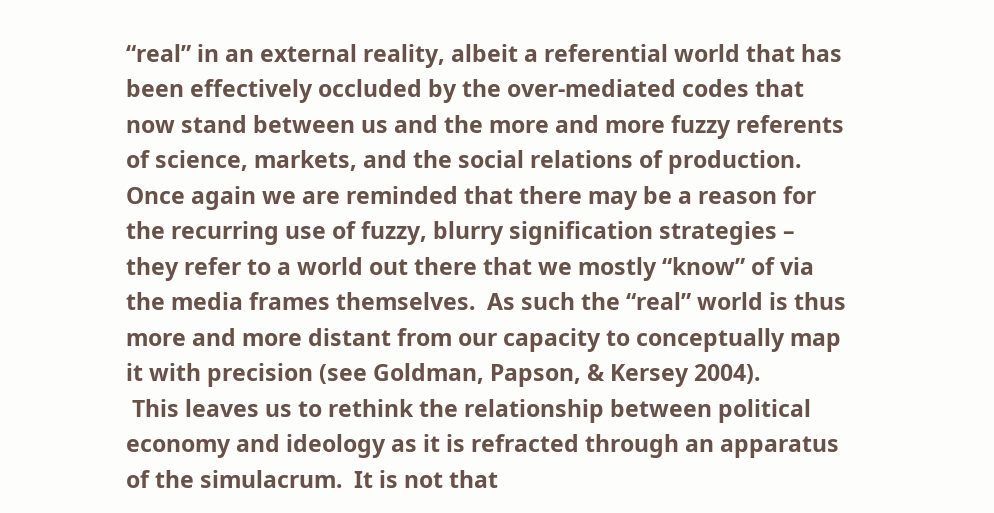“real” in an external reality, albeit a referential world that has been effectively occluded by the over-mediated codes that now stand between us and the more and more fuzzy referents of science, markets, and the social relations of production.  Once again we are reminded that there may be a reason for the recurring use of fuzzy, blurry signification strategies – they refer to a world out there that we mostly “know” of via the media frames themselves.  As such the “real” world is thus more and more distant from our capacity to conceptually map it with precision (see Goldman, Papson, & Kersey 2004).
 This leaves us to rethink the relationship between political economy and ideology as it is refracted through an apparatus of the simulacrum.  It is not that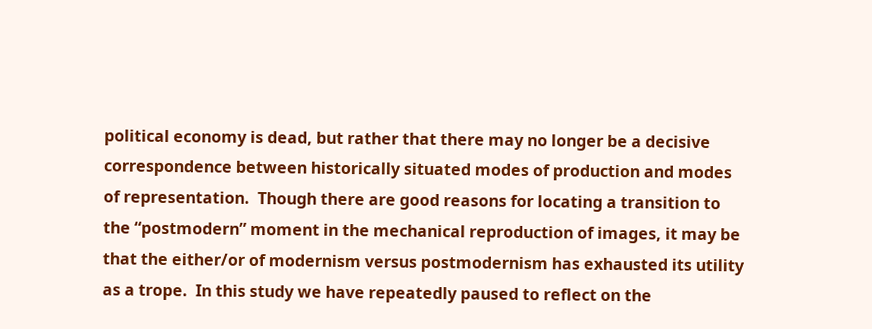political economy is dead, but rather that there may no longer be a decisive correspondence between historically situated modes of production and modes of representation.  Though there are good reasons for locating a transition to the “postmodern” moment in the mechanical reproduction of images, it may be that the either/or of modernism versus postmodernism has exhausted its utility as a trope.  In this study we have repeatedly paused to reflect on the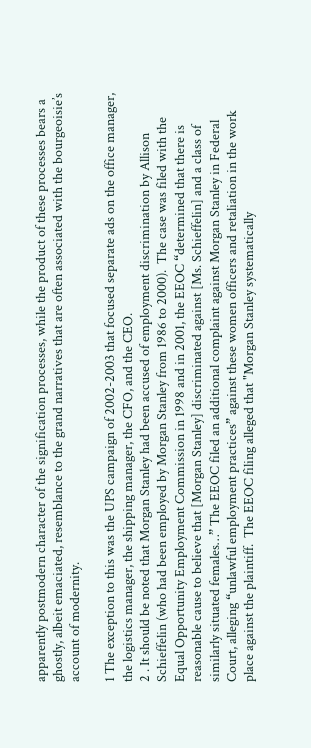apparently postmodern character of the signification processes, while the product of these processes bears a ghostly, albeit emaciated, resemblance to the grand narratives that are often associated with the bourgeoisie’s account of modernity.

1 The exception to this was the UPS campaign of 2002-2003 that focused separate ads on the office manager, the logistics manager, the shipping manager, the CFO, and the CEO.
2 . It should be noted that Morgan Stanley had been accused of employment discrimination by Allison Schieffelin (who had been employed by Morgan Stanley from 1986 to 2000).  The case was filed with the Equal Opportunity Employment Commission in 1998 and in 2001, the EEOC “determined that there is reasonable cause to believe that [Morgan Stanley] discriminated against [Ms. Schieffelin] and a class of similarly situated females…” The EEOC filed an additional complaint against Morgan Stanley in Federal Court, alleging “unlawful employment practices” against these women officers and retaliation in the work place against the plaintiff.  The EEOC filing alleged that "Morgan Stanley systematically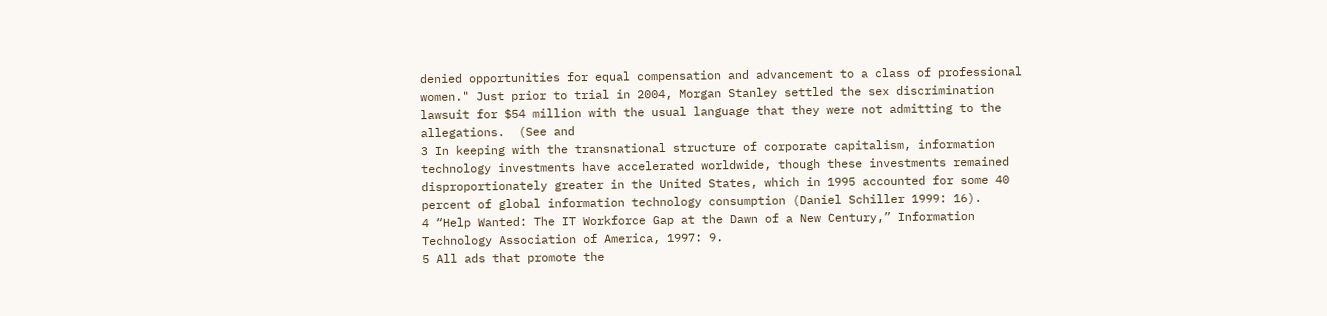denied opportunities for equal compensation and advancement to a class of professional women." Just prior to trial in 2004, Morgan Stanley settled the sex discrimination lawsuit for $54 million with the usual language that they were not admitting to the allegations.  (See and
3 In keeping with the transnational structure of corporate capitalism, information technology investments have accelerated worldwide, though these investments remained disproportionately greater in the United States, which in 1995 accounted for some 40 percent of global information technology consumption (Daniel Schiller 1999: 16).
4 “Help Wanted: The IT Workforce Gap at the Dawn of a New Century,” Information Technology Association of America, 1997: 9.
5 All ads that promote the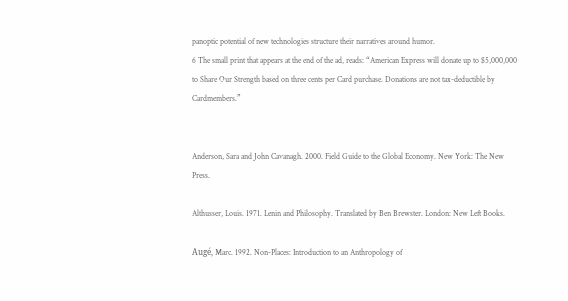panoptic potential of new technologies structure their narratives around humor.
6 The small print that appears at the end of the ad, reads: “American Express will donate up to $5,000,000 to Share Our Strength based on three cents per Card purchase. Donations are not tax-deductible by Cardmembers.”


Anderson, Sara and John Cavanagh. 2000. Field Guide to the Global Economy. New York: The New Press.

Althusser, Louis. 1971. Lenin and Philosophy. Translated by Ben Brewster. London: New Left Books.

Augé, Marc. 1992. Non-Places: Introduction to an Anthropology of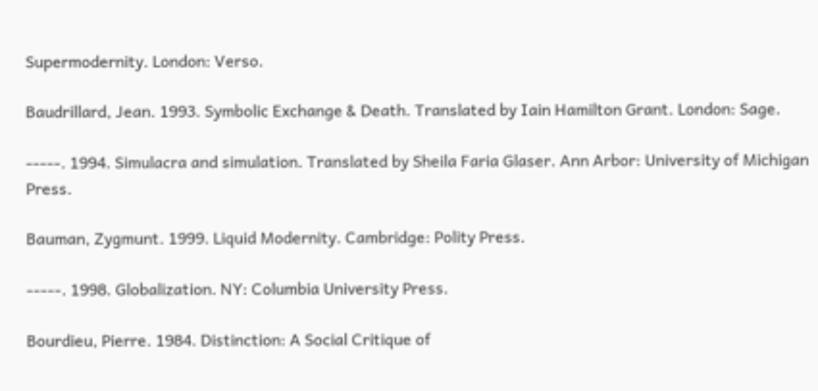Supermodernity. London: Verso.

Baudrillard, Jean. 1993. Symbolic Exchange & Death. Translated by Iain Hamilton Grant. London: Sage.

-----. 1994. Simulacra and simulation. Translated by Sheila Faria Glaser. Ann Arbor: University of Michigan Press.

Bauman, Zygmunt. 1999. Liquid Modernity. Cambridge: Polity Press.

-----. 1998. Globalization. NY: Columbia University Press.

Bourdieu, Pierre. 1984. Distinction: A Social Critique of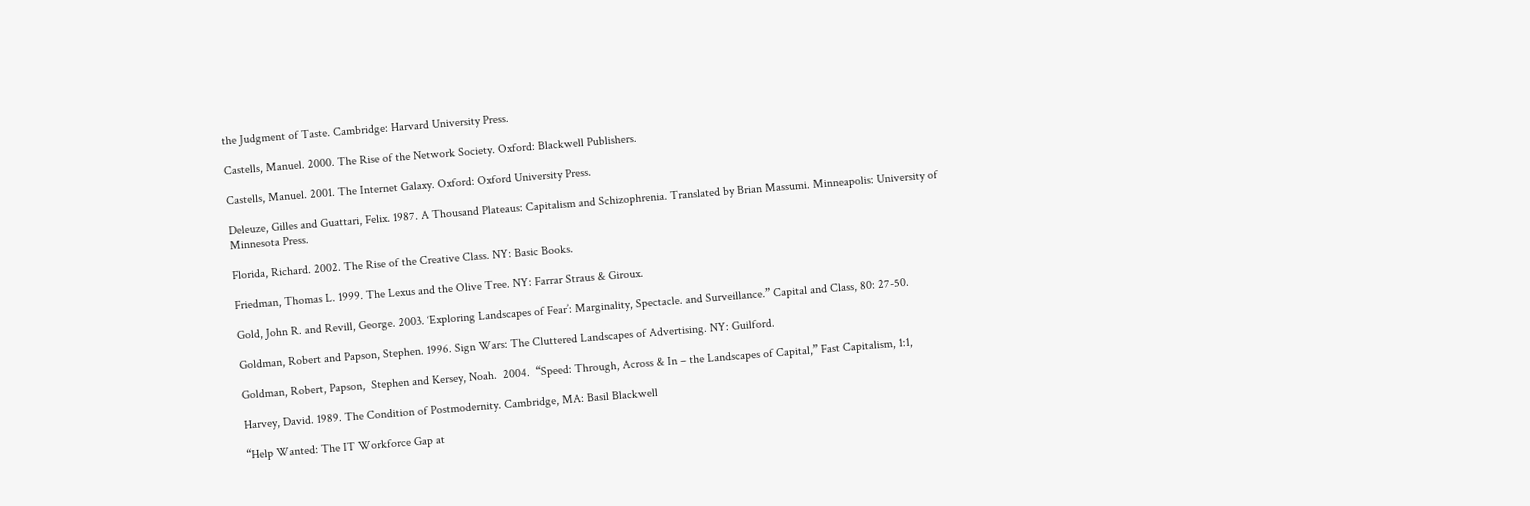the Judgment of Taste. Cambridge: Harvard University Press.

Castells, Manuel. 2000. The Rise of the Network Society. Oxford: Blackwell Publishers.

Castells, Manuel. 2001. The Internet Galaxy. Oxford: Oxford University Press.

Deleuze, Gilles and Guattari, Felix. 1987. A Thousand Plateaus: Capitalism and Schizophrenia. Translated by Brian Massumi. Minneapolis: University of Minnesota Press.

Florida, Richard. 2002. The Rise of the Creative Class. NY: Basic Books.

Friedman, Thomas L. 1999. The Lexus and the Olive Tree. NY: Farrar Straus & Giroux.

Gold, John R. and Revill, George. 2003. ‘Exploring Landscapes of Fear’: Marginality, Spectacle. and Surveillance.” Capital and Class, 80: 27-50.

Goldman, Robert and Papson, Stephen. 1996. Sign Wars: The Cluttered Landscapes of Advertising. NY: Guilford.

Goldman, Robert, Papson,  Stephen and Kersey, Noah.  2004.  “Speed: Through, Across & In – the Landscapes of Capital,” Fast Capitalism, 1:1,

Harvey, David. 1989. The Condition of Postmodernity. Cambridge, MA: Basil Blackwell

“Help Wanted: The IT Workforce Gap at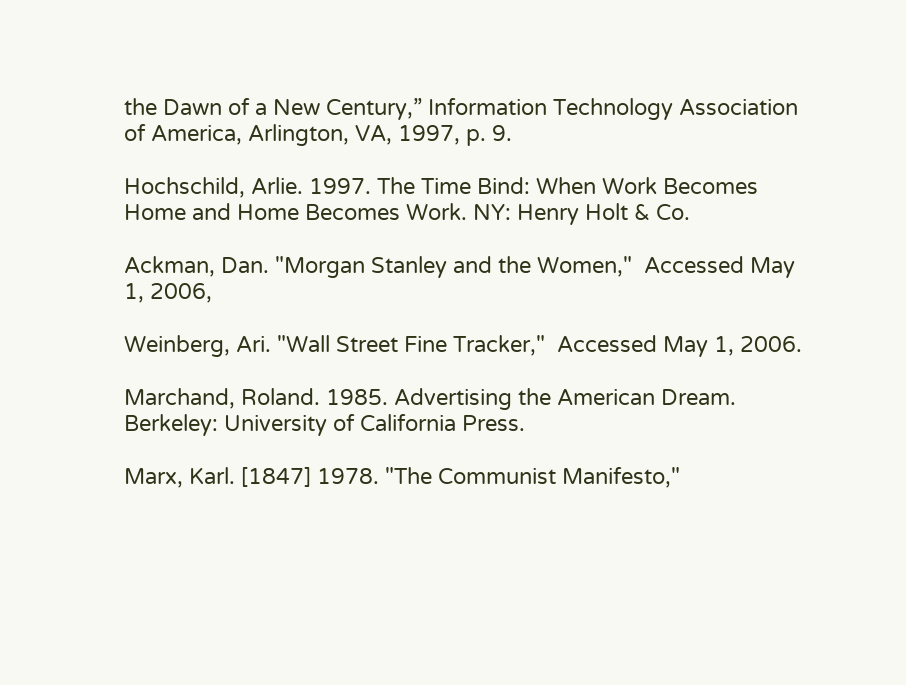the Dawn of a New Century,” Information Technology Association of America, Arlington, VA, 1997, p. 9.

Hochschild, Arlie. 1997. The Time Bind: When Work Becomes Home and Home Becomes Work. NY: Henry Holt & Co.

Ackman, Dan. "Morgan Stanley and the Women,"  Accessed May 1, 2006,

Weinberg, Ari. "Wall Street Fine Tracker,"  Accessed May 1, 2006.

Marchand, Roland. 1985. Advertising the American Dream. Berkeley: University of California Press.

Marx, Karl. [1847] 1978. "The Communist Manifesto,"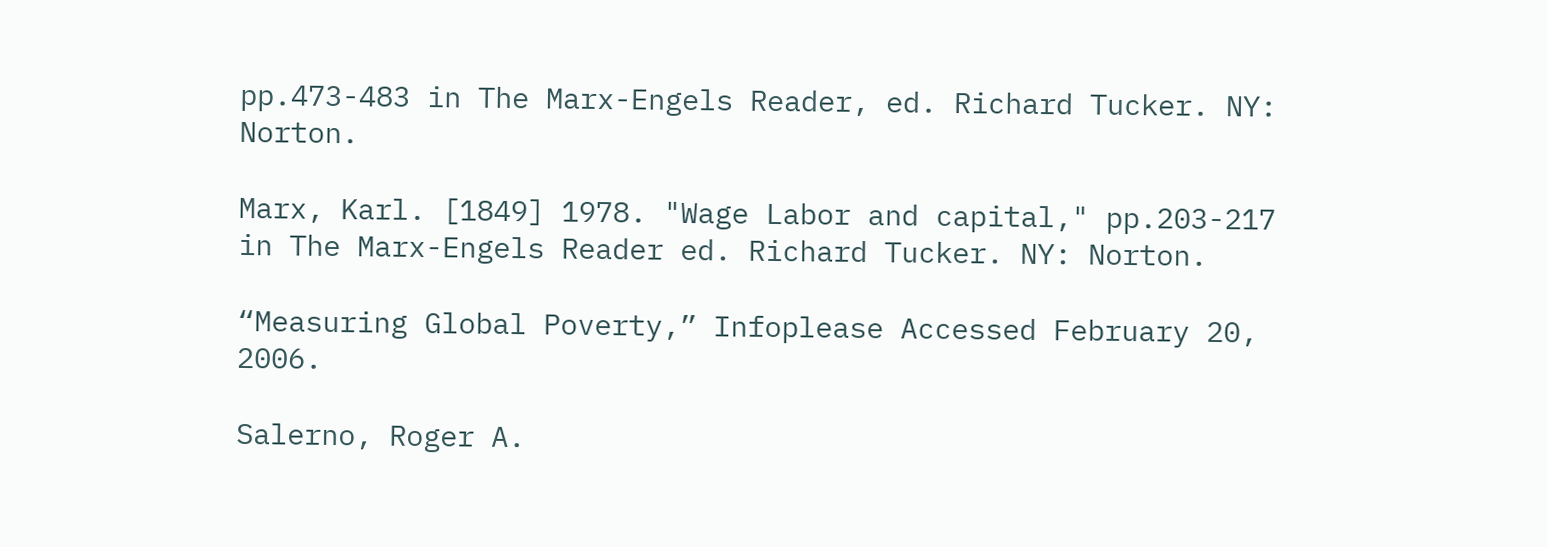pp.473-483 in The Marx-Engels Reader, ed. Richard Tucker. NY: Norton.

Marx, Karl. [1849] 1978. "Wage Labor and capital," pp.203-217 in The Marx-Engels Reader ed. Richard Tucker. NY: Norton.

“Measuring Global Poverty,” Infoplease Accessed February 20, 2006.

Salerno, Roger A.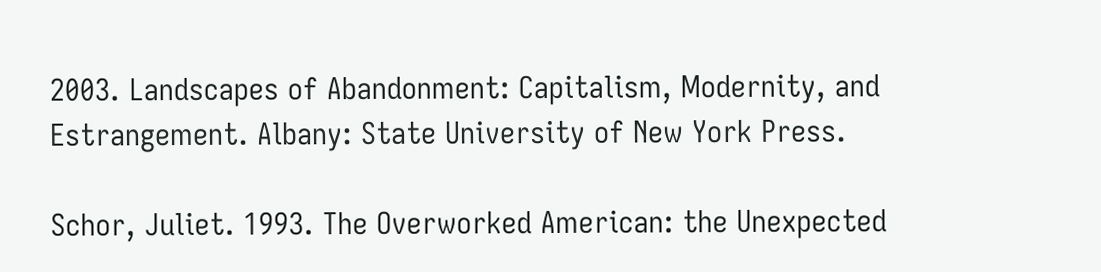2003. Landscapes of Abandonment: Capitalism, Modernity, and Estrangement. Albany: State University of New York Press.

Schor, Juliet. 1993. The Overworked American: the Unexpected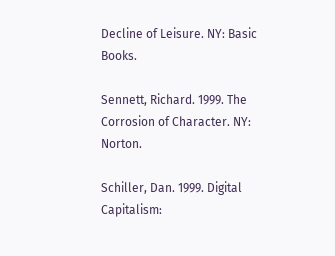Decline of Leisure. NY: Basic Books.

Sennett, Richard. 1999. The Corrosion of Character. NY: Norton.

Schiller, Dan. 1999. Digital Capitalism: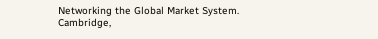Networking the Global Market System. Cambridge,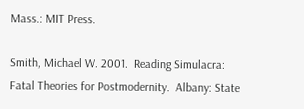Mass.: MIT Press.

Smith, Michael W. 2001.  Reading Simulacra:  Fatal Theories for Postmodernity.  Albany: State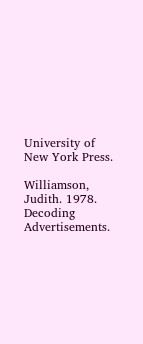University of New York Press.

Williamson, Judith. 1978. Decoding Advertisements.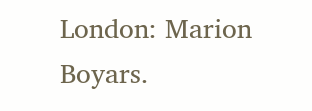London: Marion Boyars.